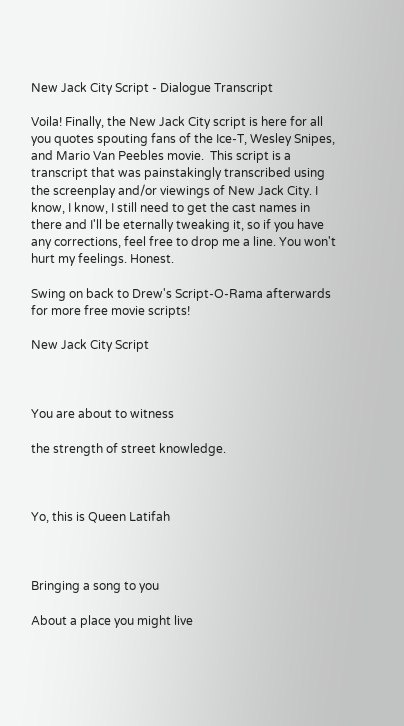New Jack City Script - Dialogue Transcript

Voila! Finally, the New Jack City script is here for all you quotes spouting fans of the Ice-T, Wesley Snipes, and Mario Van Peebles movie.  This script is a transcript that was painstakingly transcribed using the screenplay and/or viewings of New Jack City. I know, I know, I still need to get the cast names in there and I'll be eternally tweaking it, so if you have any corrections, feel free to drop me a line. You won't hurt my feelings. Honest.

Swing on back to Drew's Script-O-Rama afterwards for more free movie scripts!

New Jack City Script



You are about to witness

the strength of street knowledge.



Yo, this is Queen Latifah



Bringing a song to you

About a place you might live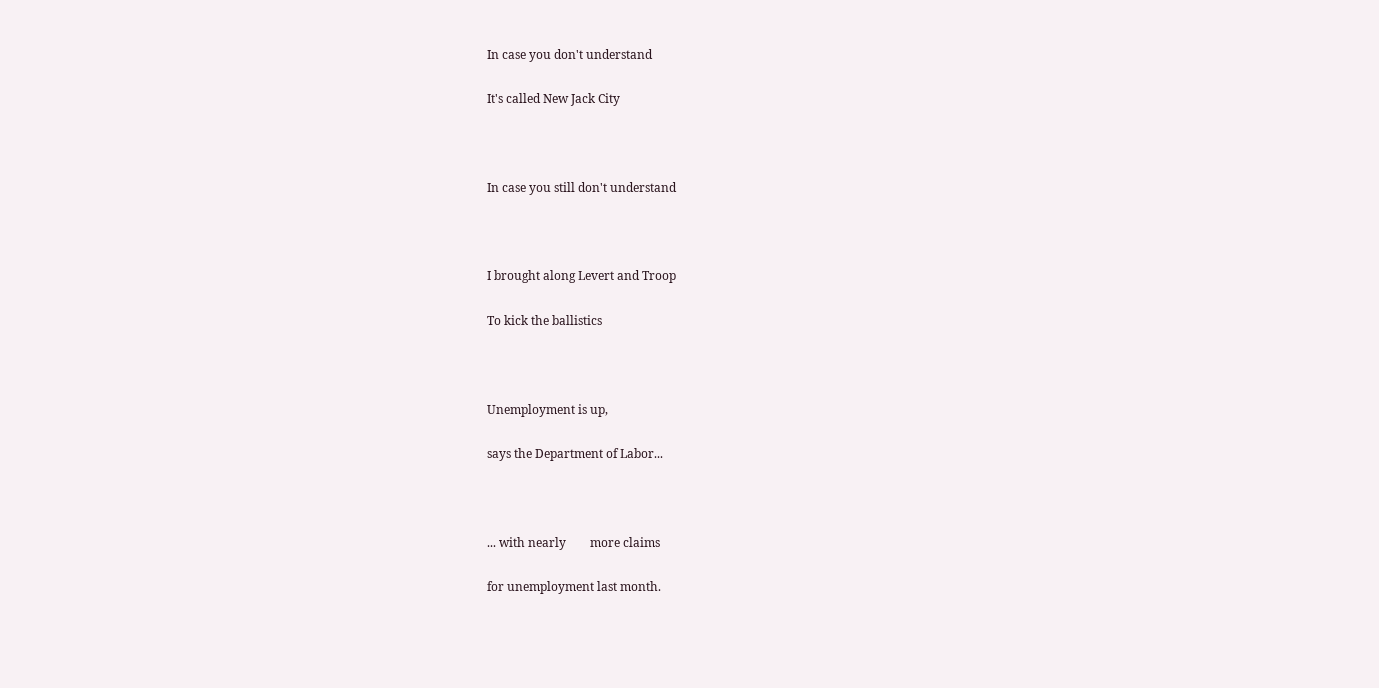In case you don't understand

It's called New Jack City



In case you still don't understand



I brought along Levert and Troop

To kick the ballistics



Unemployment is up,

says the Department of Labor...



... with nearly        more claims

for unemployment last month.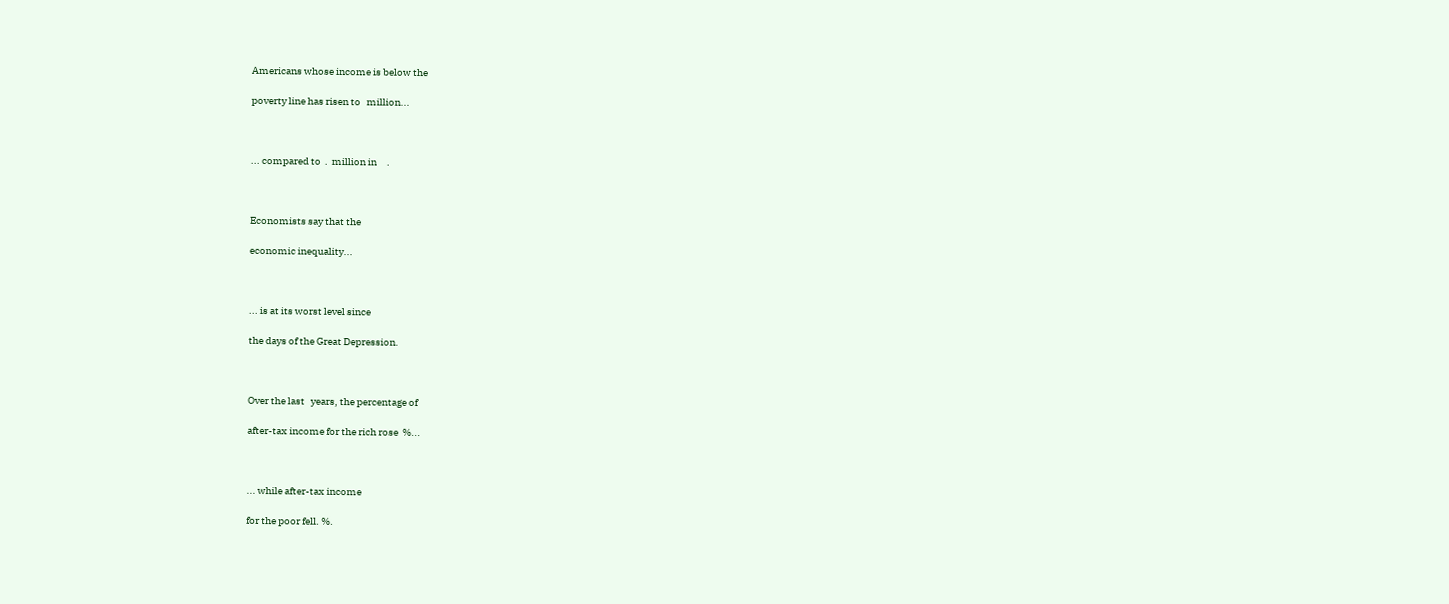Americans whose income is below the

poverty line has risen to   million...



... compared to  .  million in     .



Economists say that the

economic inequality...



... is at its worst level since

the days of the Great Depression.



Over the last   years, the percentage of

after-tax income for the rich rose  %...



... while after-tax income

for the poor fell. %.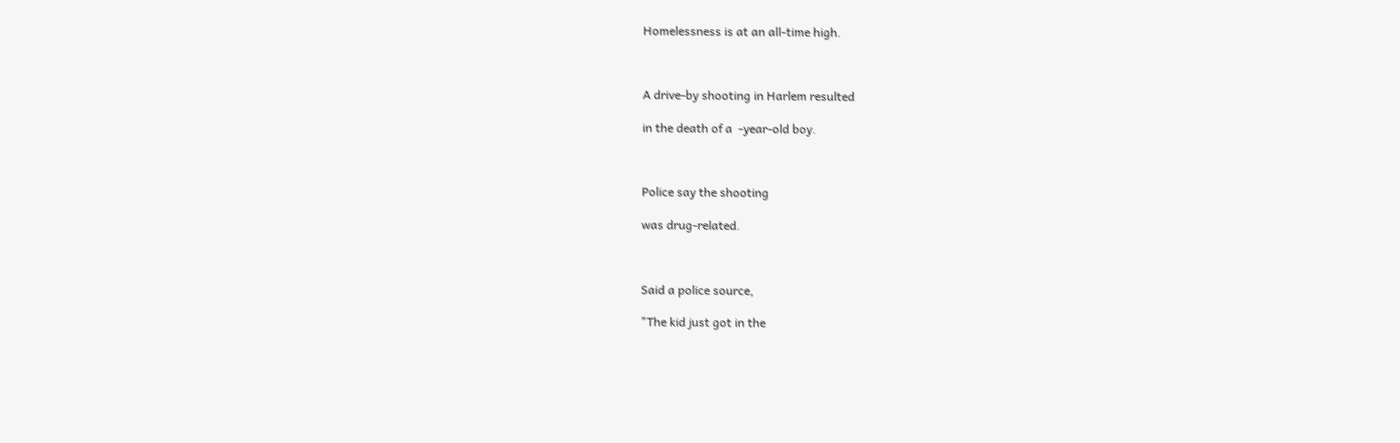Homelessness is at an all-time high.



A drive-by shooting in Harlem resulted

in the death of a  -year-old boy.



Police say the shooting

was drug-related.



Said a police source,

"The kid just got in the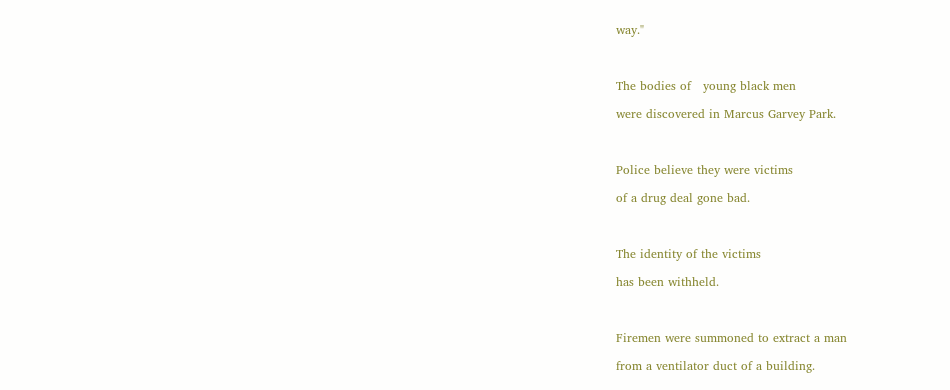way."



The bodies of   young black men

were discovered in Marcus Garvey Park.



Police believe they were victims

of a drug deal gone bad.



The identity of the victims

has been withheld.



Firemen were summoned to extract a man

from a ventilator duct of a building.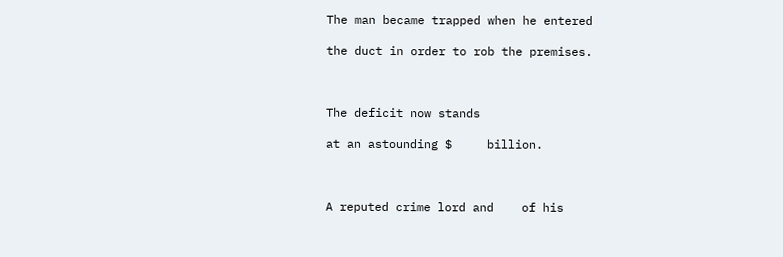The man became trapped when he entered

the duct in order to rob the premises.



The deficit now stands

at an astounding $     billion.



A reputed crime lord and    of his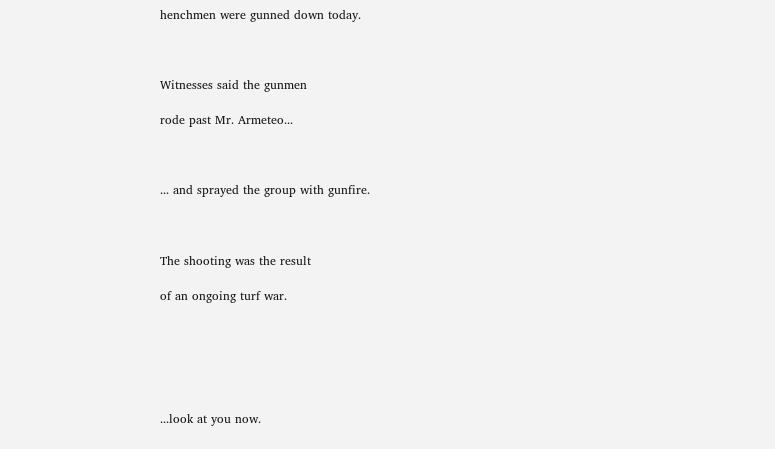henchmen were gunned down today.



Witnesses said the gunmen

rode past Mr. Armeteo...



... and sprayed the group with gunfire.



The shooting was the result

of an ongoing turf war.






...look at you now.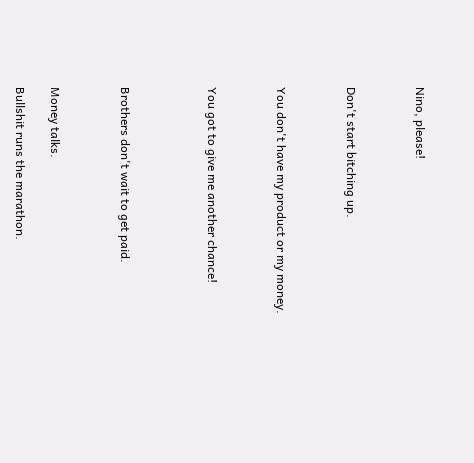Nino, please!



Don't start bitching up.



You don't have my product or my money.



You got to give me another chance!




Brothers don't wait to get paid.



Money talks.

Bullshit runs the marathon.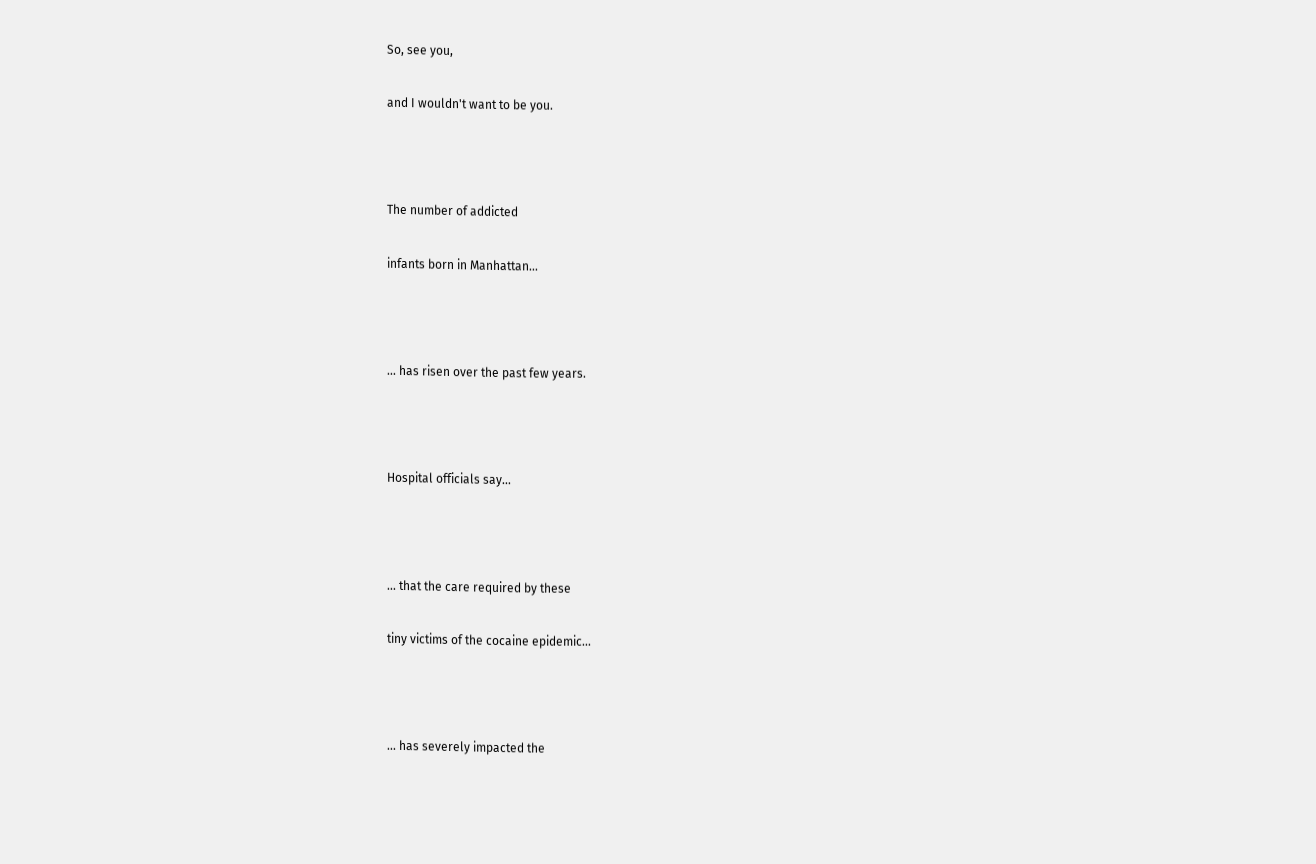So, see you,

and I wouldn't want to be you.



The number of addicted

infants born in Manhattan...



... has risen over the past few years.



Hospital officials say...



... that the care required by these

tiny victims of the cocaine epidemic...



... has severely impacted the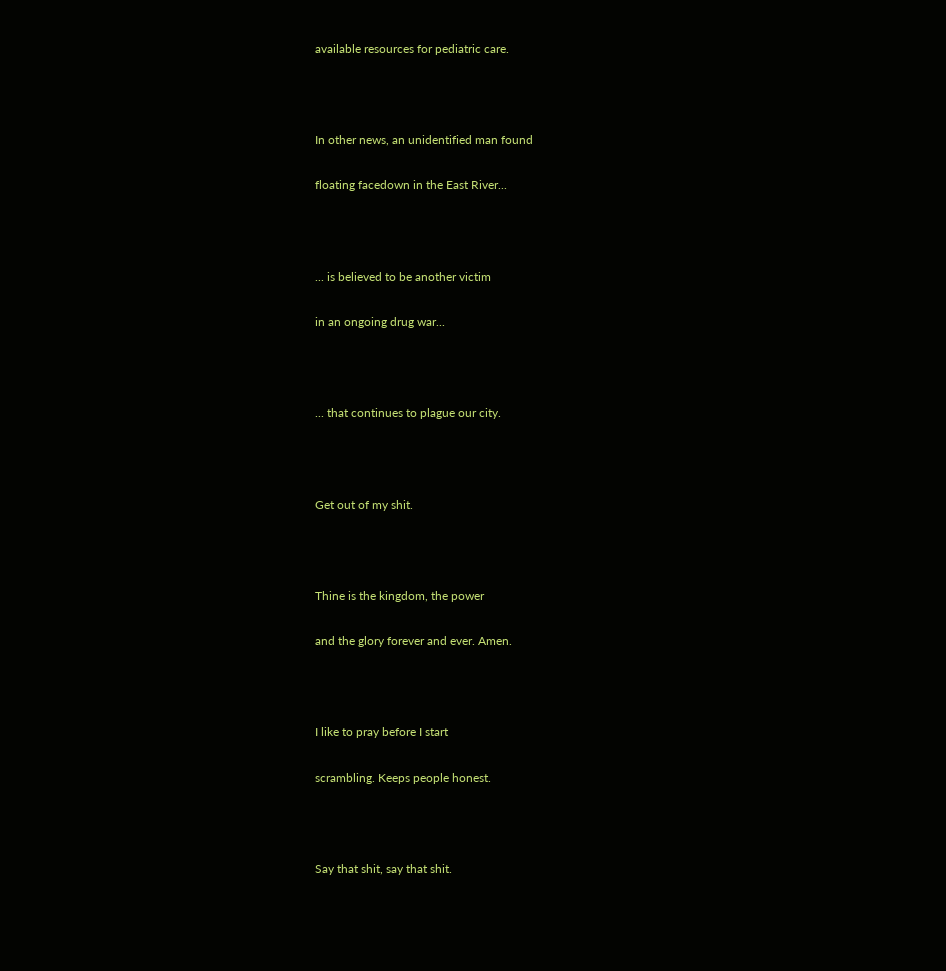available resources for pediatric care.



In other news, an unidentified man found

floating facedown in the East River...



... is believed to be another victim

in an ongoing drug war...



... that continues to plague our city.



Get out of my shit.



Thine is the kingdom, the power

and the glory forever and ever. Amen.



I like to pray before I start

scrambling. Keeps people honest.



Say that shit, say that shit.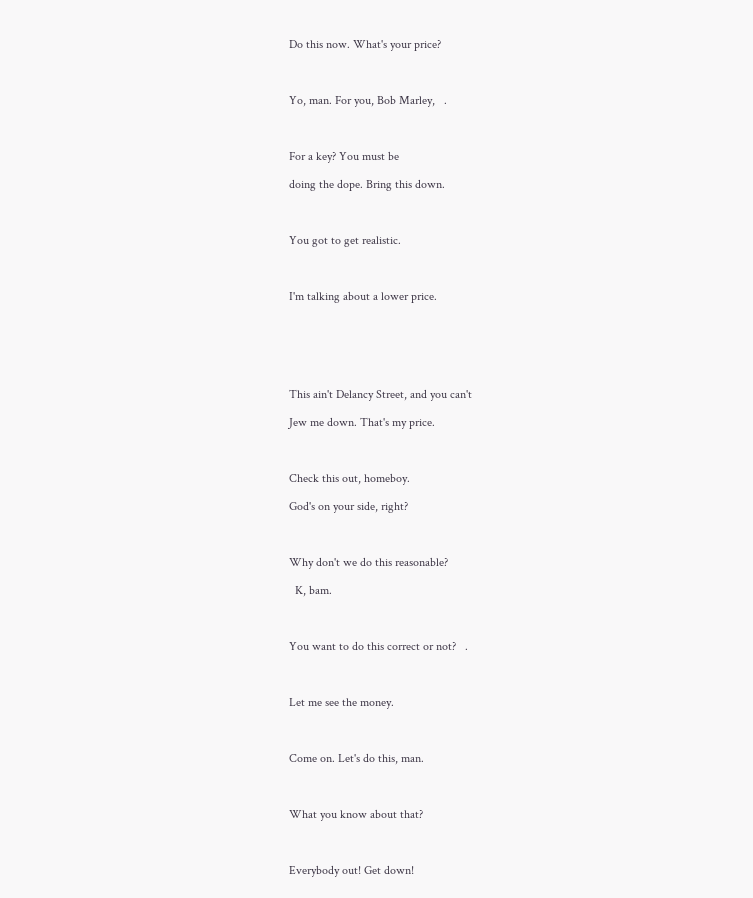Do this now. What's your price?



Yo, man. For you, Bob Marley,   .



For a key? You must be

doing the dope. Bring this down.



You got to get realistic.



I'm talking about a lower price.






This ain't Delancy Street, and you can't

Jew me down. That's my price.



Check this out, homeboy.

God's on your side, right?



Why don't we do this reasonable?

  K, bam.



You want to do this correct or not?   .



Let me see the money.



Come on. Let's do this, man.



What you know about that?



Everybody out! Get down!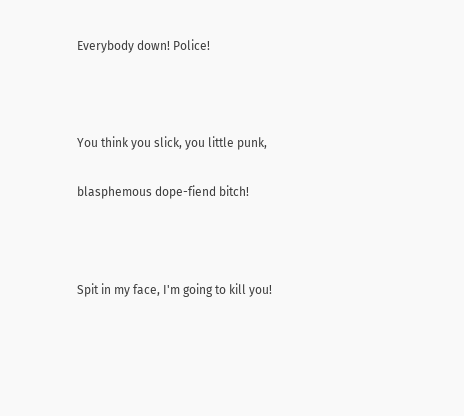Everybody down! Police!



You think you slick, you little punk,

blasphemous dope-fiend bitch!



Spit in my face, I'm going to kill you!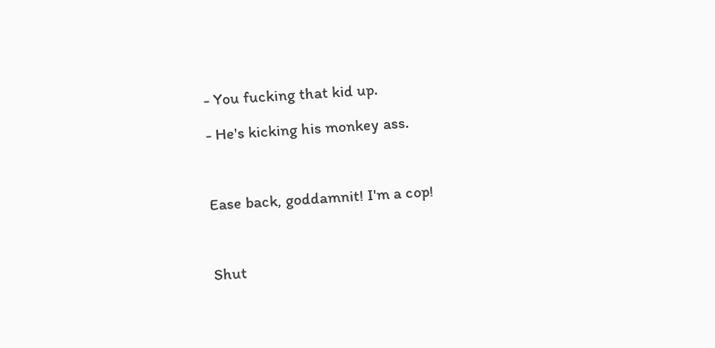- You fucking that kid up.

- He's kicking his monkey ass.



Ease back, goddamnit! I'm a cop!



Shut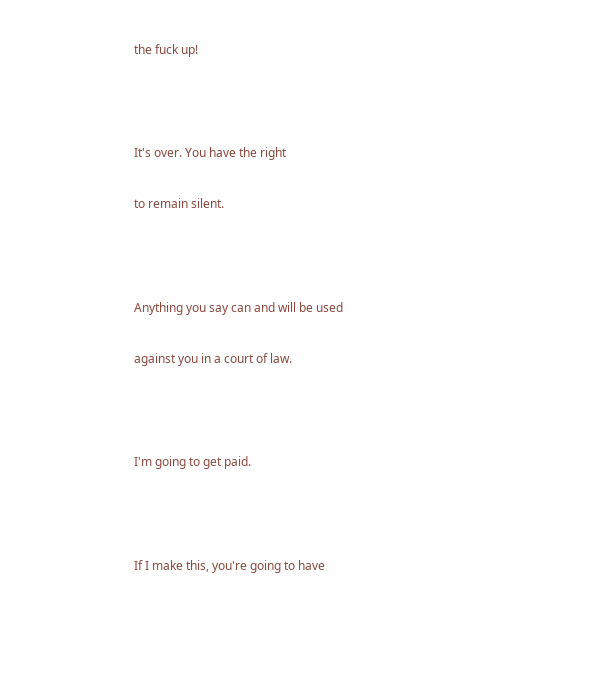the fuck up!



It's over. You have the right

to remain silent.



Anything you say can and will be used

against you in a court of law.



I'm going to get paid.



If I make this, you're going to have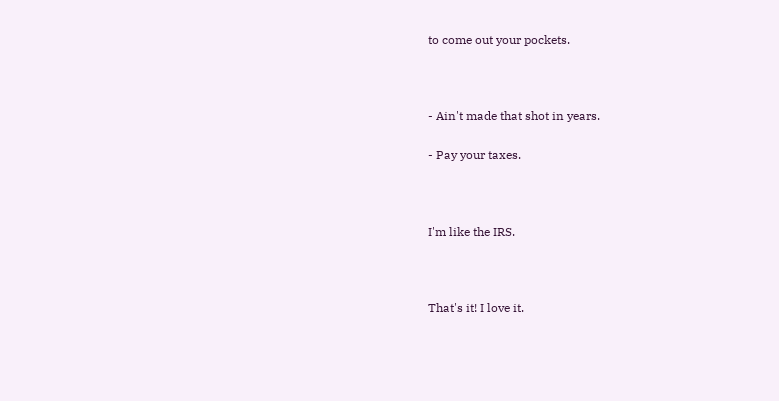to come out your pockets.



- Ain't made that shot in years.

- Pay your taxes.



I'm like the IRS.



That's it! I love it.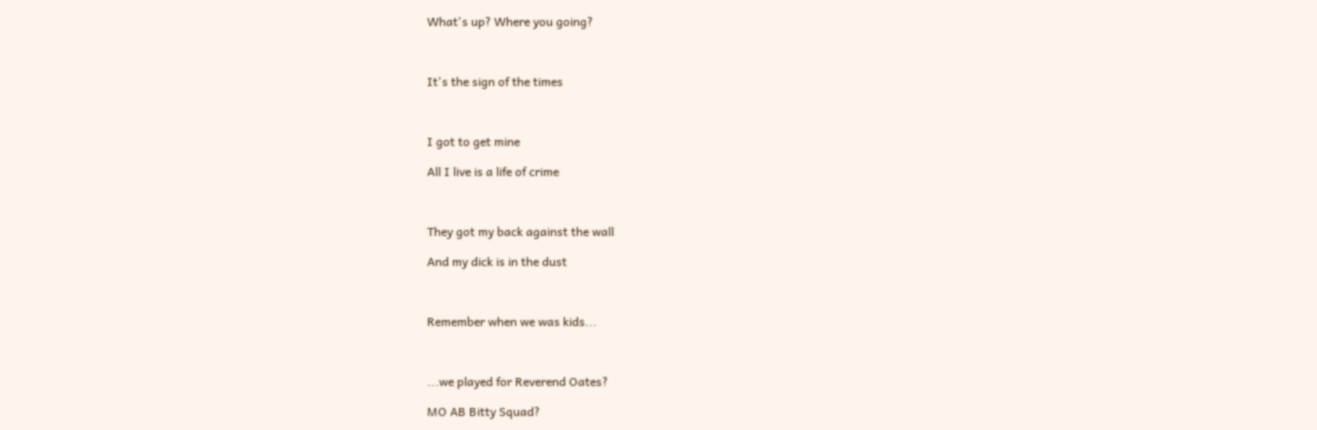What's up? Where you going?



It's the sign of the times



I got to get mine

All I live is a life of crime



They got my back against the wall

And my dick is in the dust



Remember when we was kids...



...we played for Reverend Oates?

MO AB Bitty Squad?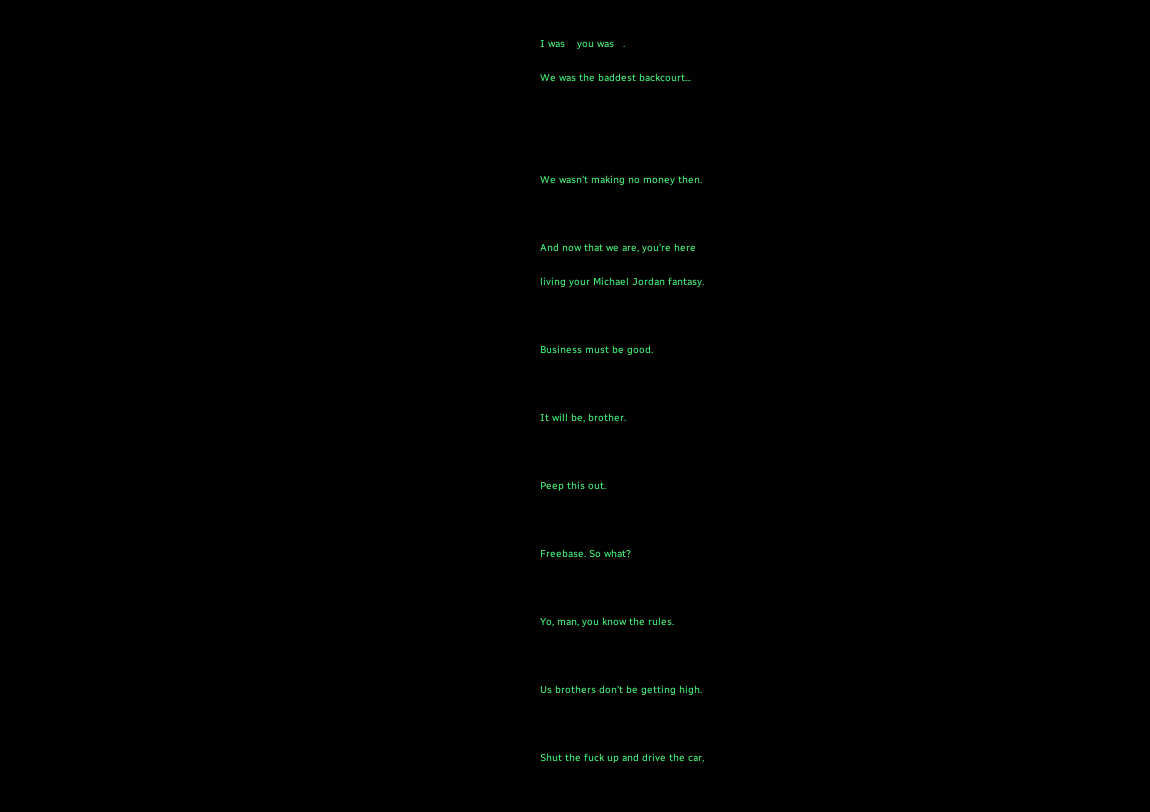I was    you was   .

We was the baddest backcourt...





We wasn't making no money then.



And now that we are, you're here

living your Michael Jordan fantasy.



Business must be good.



It will be, brother.



Peep this out.



Freebase. So what?



Yo, man, you know the rules.



Us brothers don't be getting high.



Shut the fuck up and drive the car,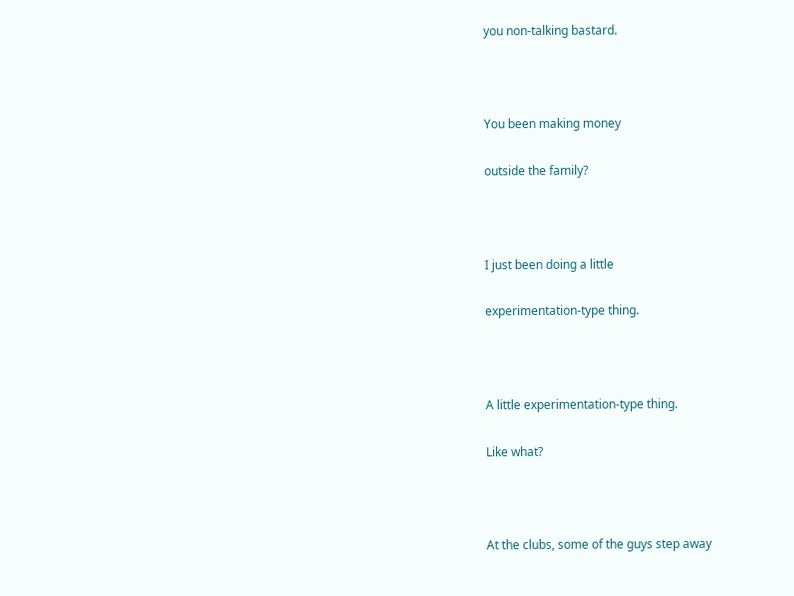you non-talking bastard.



You been making money

outside the family?



I just been doing a little

experimentation-type thing.



A little experimentation-type thing.

Like what?



At the clubs, some of the guys step away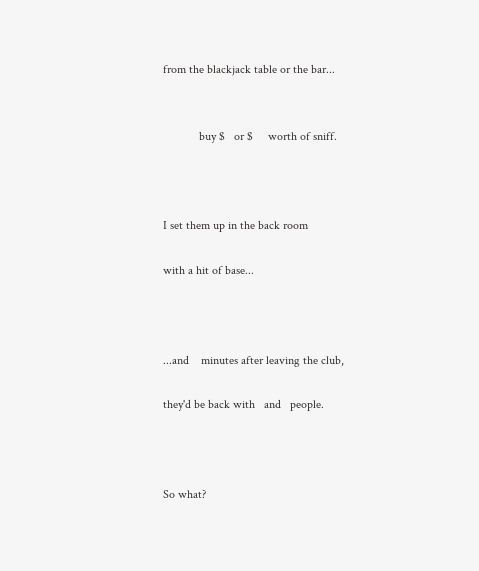from the blackjack table or the bar...


            buy $   or $     worth of sniff.



I set them up in the back room

with a hit of base...



...and    minutes after leaving the club,

they'd be back with   and   people.



So what?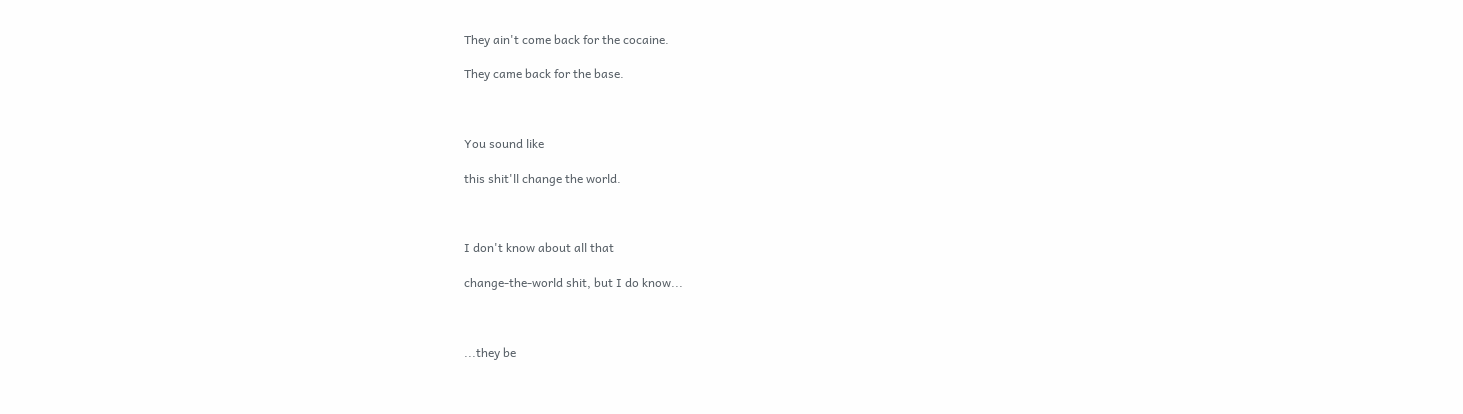They ain't come back for the cocaine.

They came back for the base.



You sound like

this shit'll change the world.



I don't know about all that

change-the-world shit, but I do know...



...they be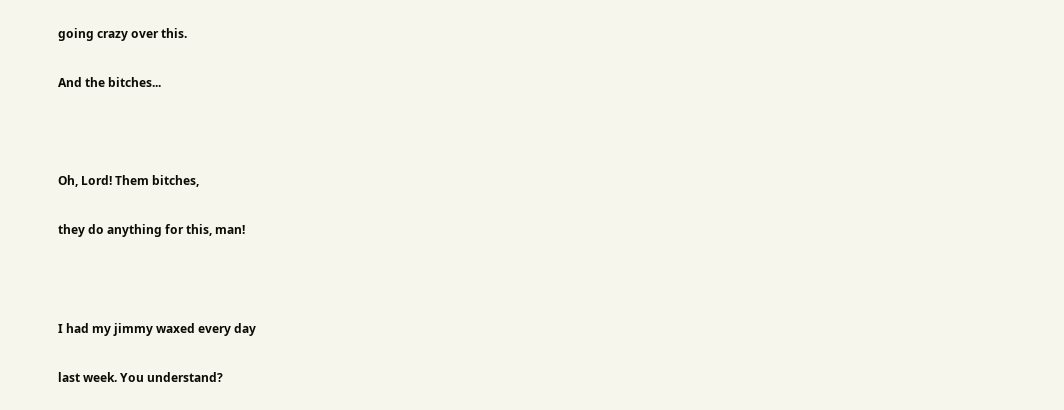going crazy over this.

And the bitches...



Oh, Lord! Them bitches,

they do anything for this, man!



I had my jimmy waxed every day

last week. You understand?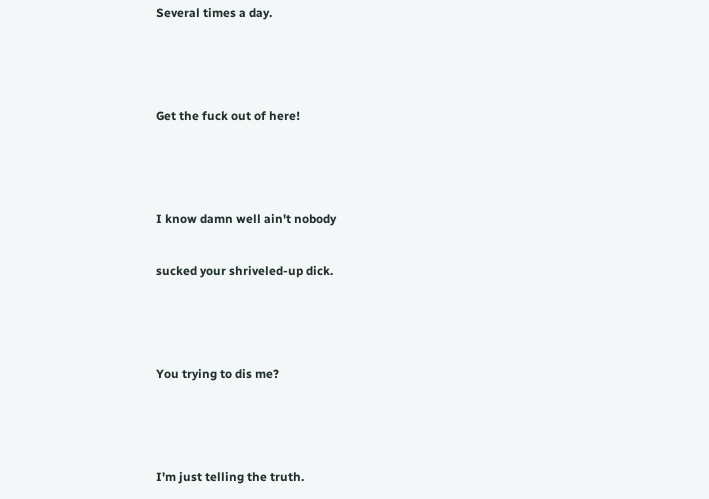Several times a day.



Get the fuck out of here!



I know damn well ain't nobody

sucked your shriveled-up dick.



You trying to dis me?



I'm just telling the truth.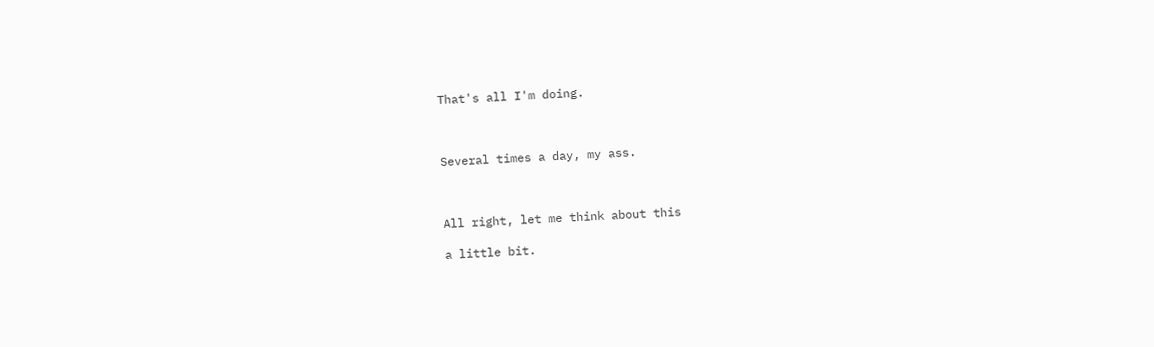That's all I'm doing.



Several times a day, my ass.



All right, let me think about this

a little bit.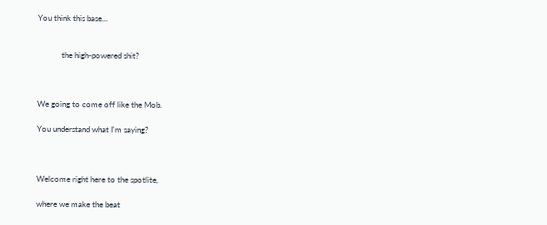You think this base...


            the high-powered shit?



We going to come off like the Mob.

You understand what I'm saying?



Welcome right here to the spotlite,

where we make the beat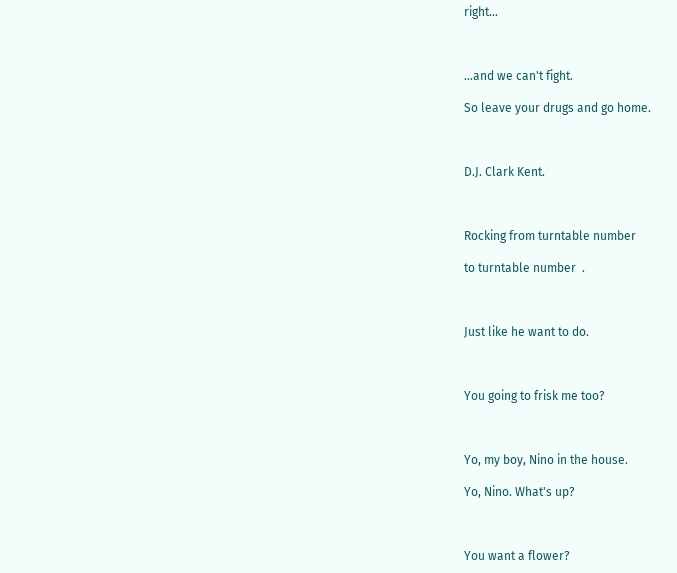right...



...and we can't fight.

So leave your drugs and go home.



D.J. Clark Kent.



Rocking from turntable number

to turntable number  .



Just like he want to do.



You going to frisk me too?



Yo, my boy, Nino in the house.

Yo, Nino. What's up?



You want a flower?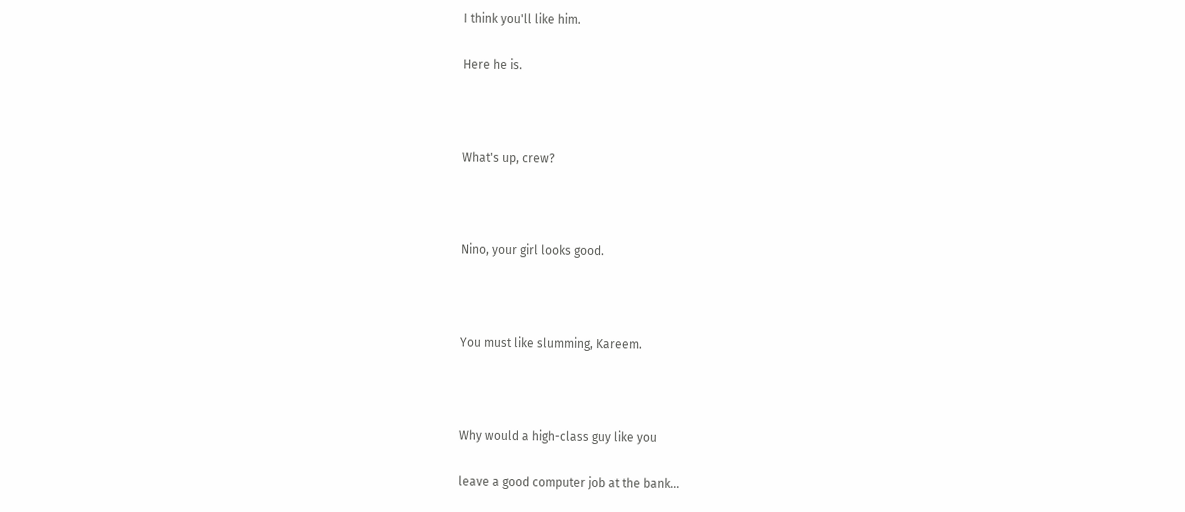I think you'll like him.

Here he is.



What's up, crew?



Nino, your girl looks good.



You must like slumming, Kareem.



Why would a high-class guy like you

leave a good computer job at the bank...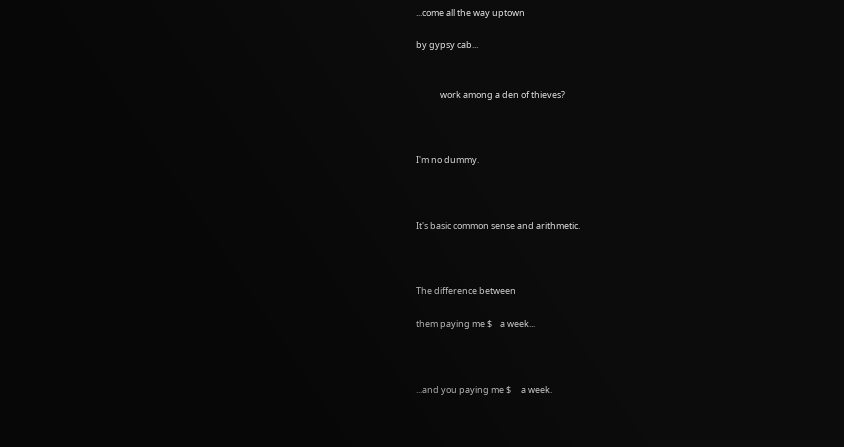...come all the way uptown

by gypsy cab...


            work among a den of thieves?



I'm no dummy.



It's basic common sense and arithmetic.



The difference between

them paying me $    a week...



...and you paying me $     a week.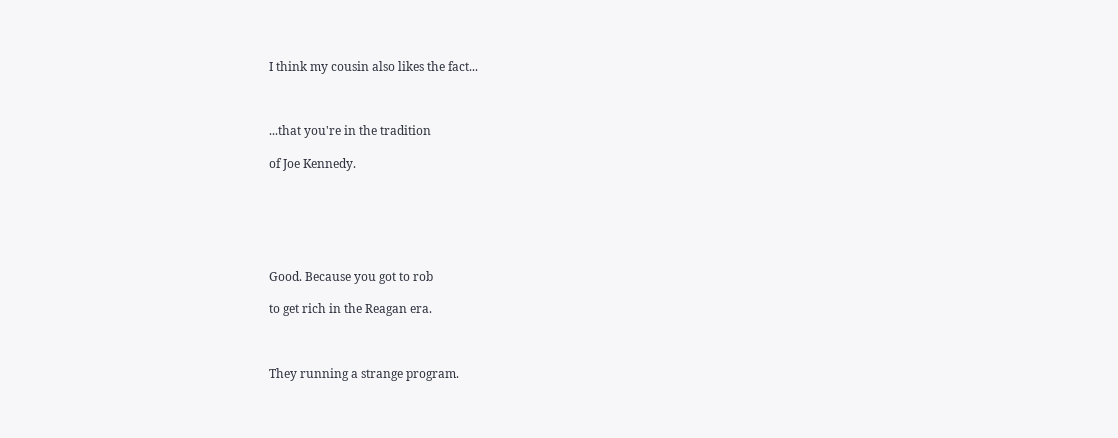I think my cousin also likes the fact...



...that you're in the tradition

of Joe Kennedy.






Good. Because you got to rob

to get rich in the Reagan era.



They running a strange program.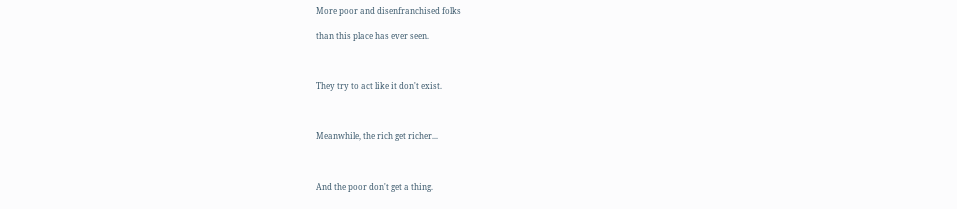More poor and disenfranchised folks

than this place has ever seen.



They try to act like it don't exist.



Meanwhile, the rich get richer...



And the poor don't get a thing.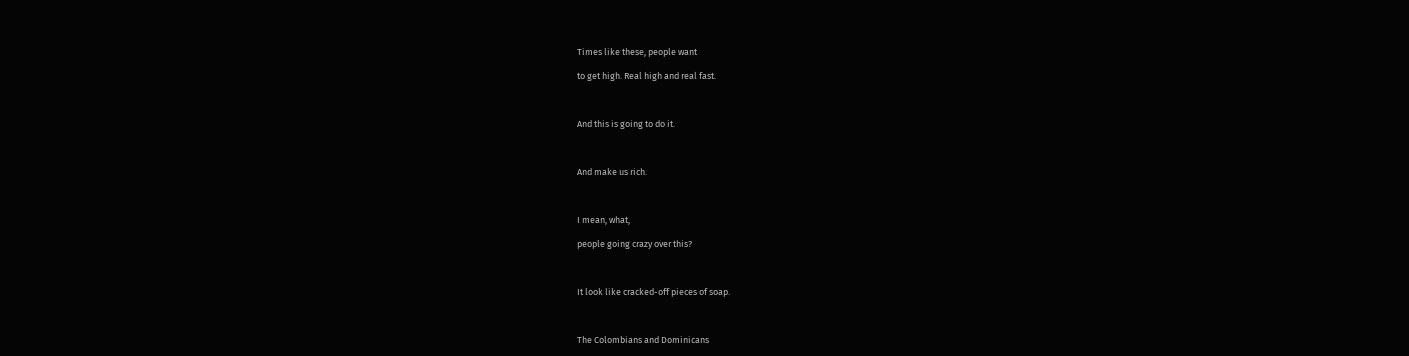Times like these, people want

to get high. Real high and real fast.



And this is going to do it.



And make us rich.



I mean, what,

people going crazy over this?



It look like cracked-off pieces of soap.



The Colombians and Dominicans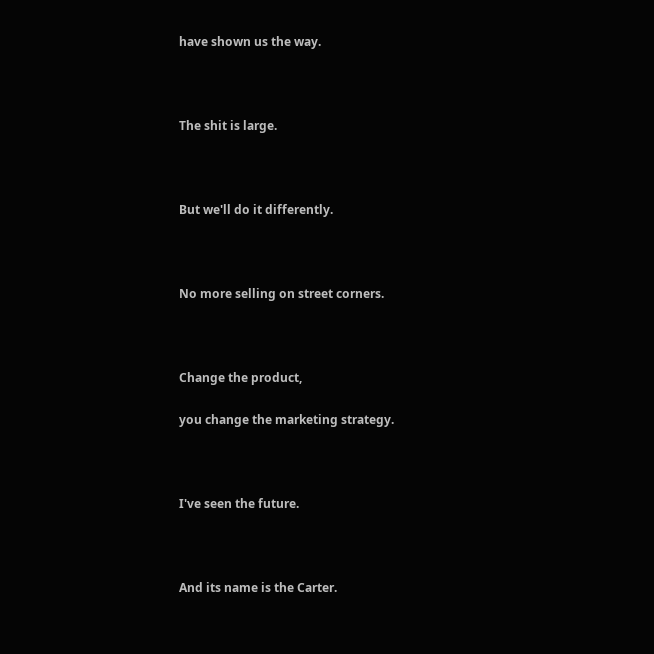have shown us the way.



The shit is large.



But we'll do it differently.



No more selling on street corners.



Change the product,

you change the marketing strategy.



I've seen the future.



And its name is the Carter.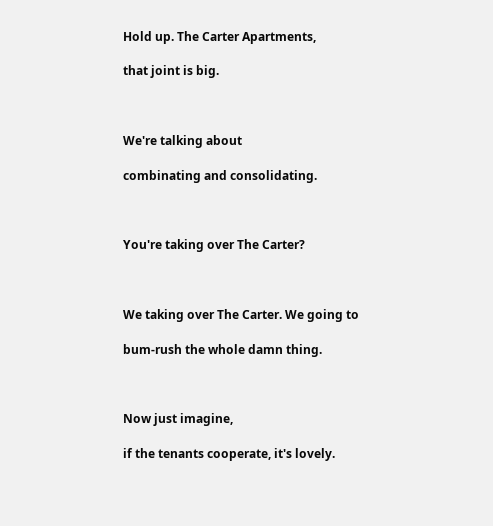Hold up. The Carter Apartments,

that joint is big.



We're talking about

combinating and consolidating.



You're taking over The Carter?



We taking over The Carter. We going to

bum-rush the whole damn thing.



Now just imagine,

if the tenants cooperate, it's lovely.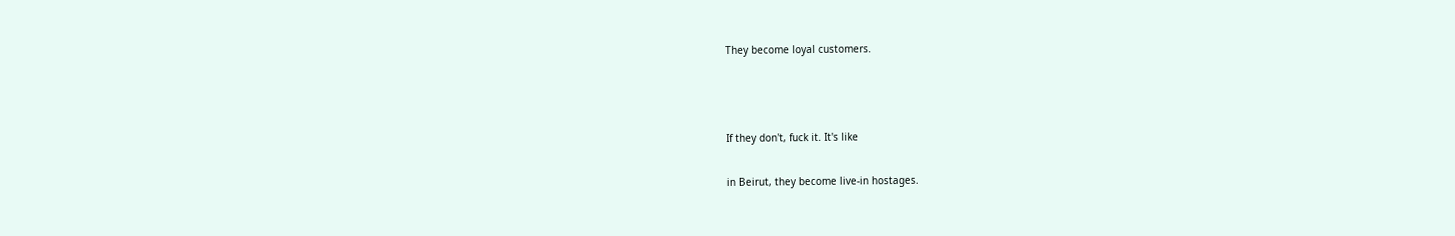They become loyal customers.



If they don't, fuck it. It's like

in Beirut, they become live-in hostages.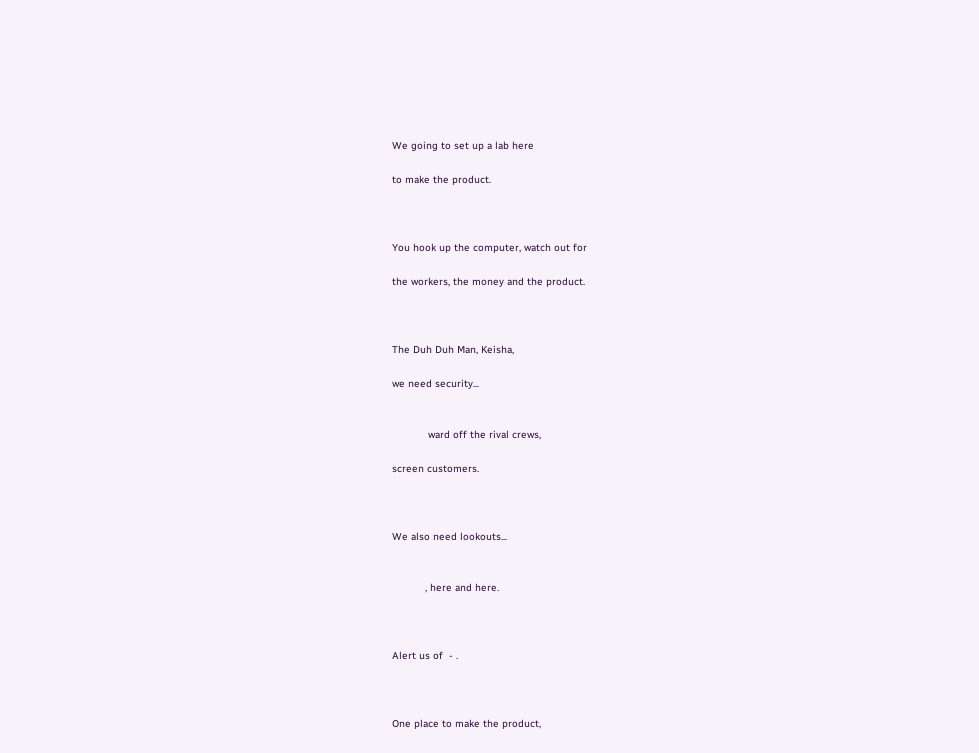We going to set up a lab here

to make the product.



You hook up the computer, watch out for

the workers, the money and the product.



The Duh Duh Man, Keisha,

we need security...


            ward off the rival crews,

screen customers.



We also need lookouts...


           , here and here.



Alert us of  - .



One place to make the product,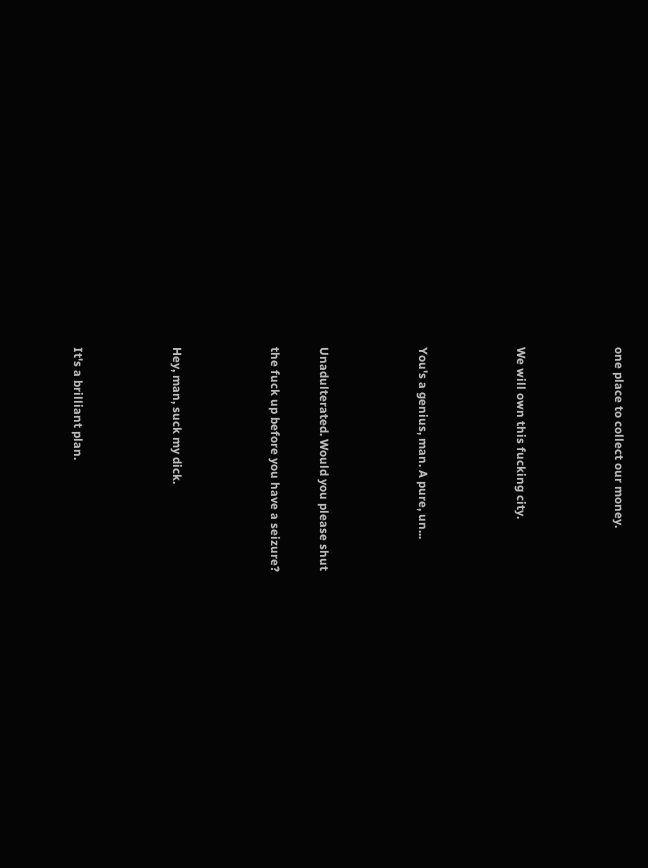one place to collect our money.



We will own this fucking city.



You's a genius, man. A pure, un...



Unadulterated. Would you please shut

the fuck up before you have a seizure?



Hey, man, suck my dick.



It's a brilliant plan.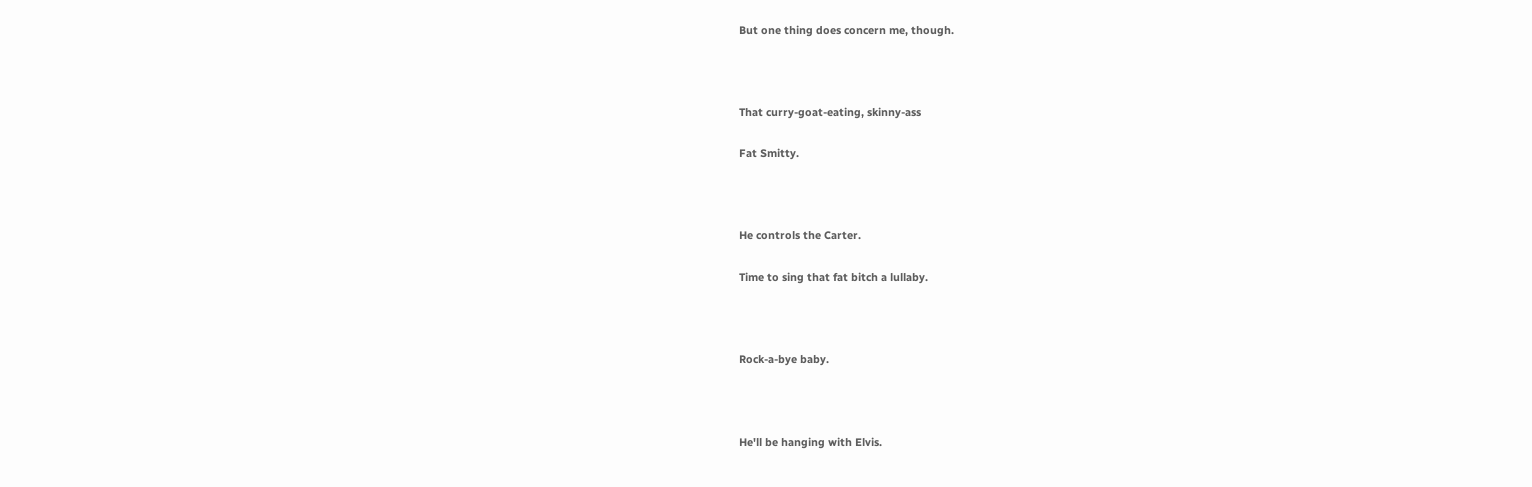But one thing does concern me, though.



That curry-goat-eating, skinny-ass

Fat Smitty.



He controls the Carter.

Time to sing that fat bitch a lullaby.



Rock-a-bye baby.



He'll be hanging with Elvis.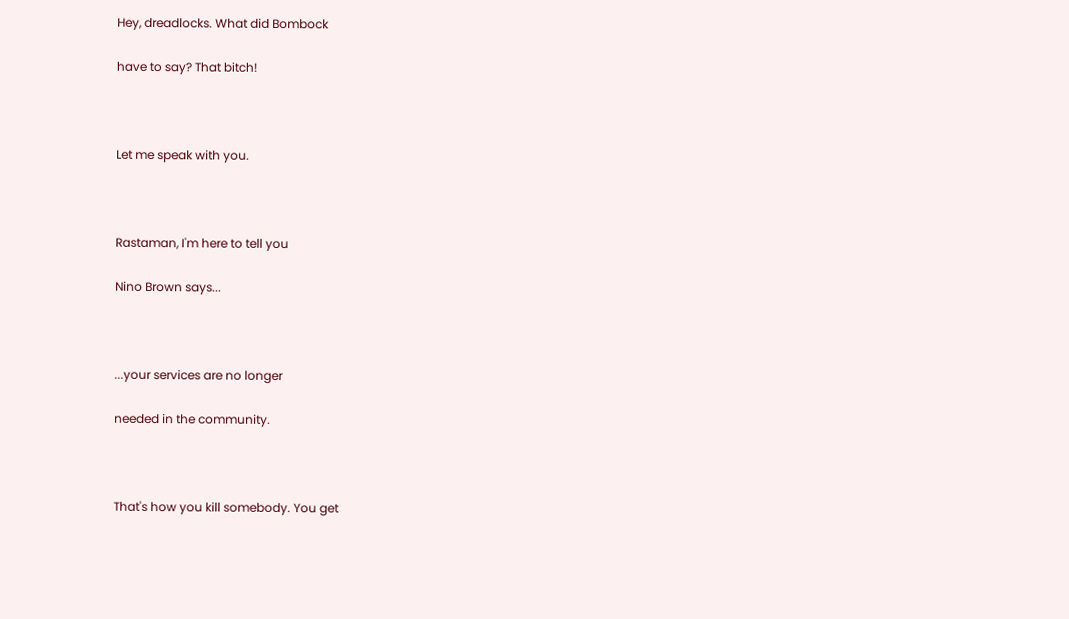Hey, dreadlocks. What did Bombock

have to say? That bitch!



Let me speak with you.



Rastaman, I'm here to tell you

Nino Brown says...



...your services are no longer

needed in the community.



That's how you kill somebody. You get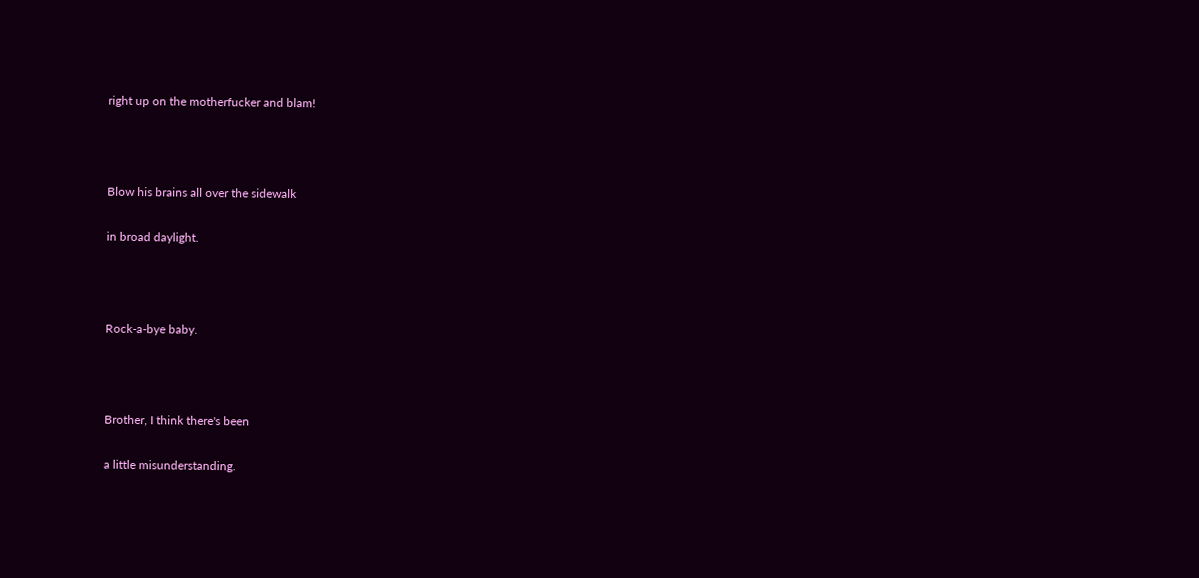right up on the motherfucker and blam!



Blow his brains all over the sidewalk

in broad daylight.



Rock-a-bye baby.



Brother, I think there's been

a little misunderstanding.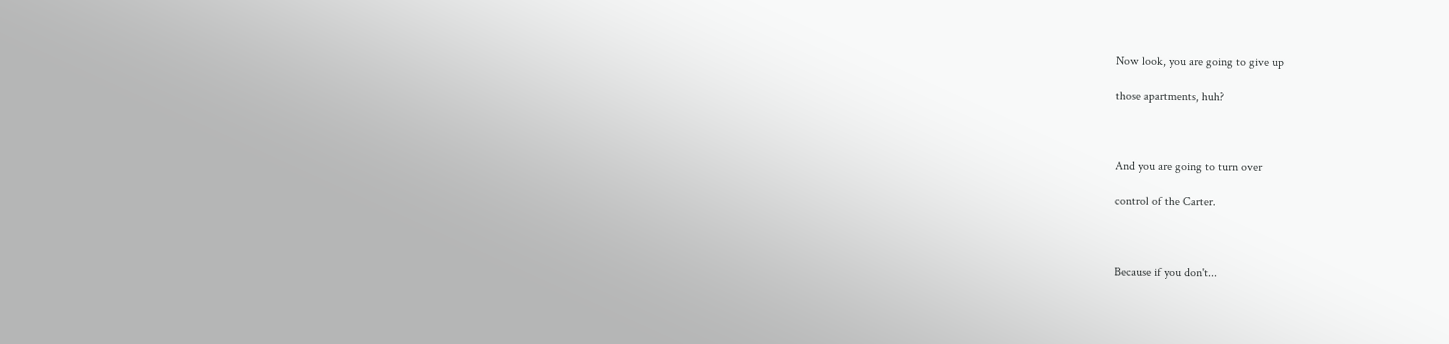Now look, you are going to give up

those apartments, huh?



And you are going to turn over

control of the Carter.



Because if you don't...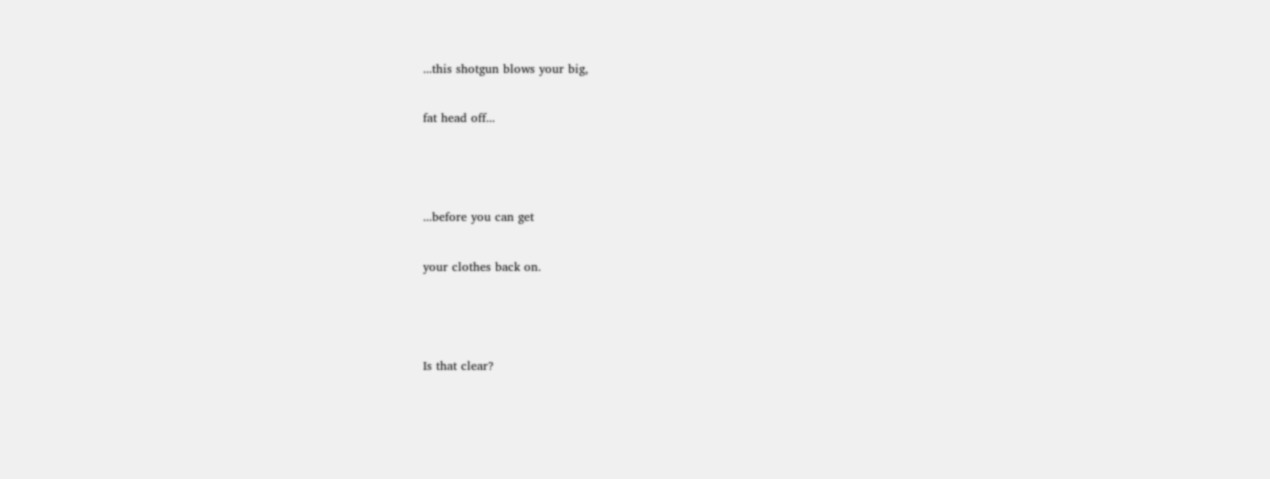...this shotgun blows your big,

fat head off...



...before you can get

your clothes back on.



Is that clear?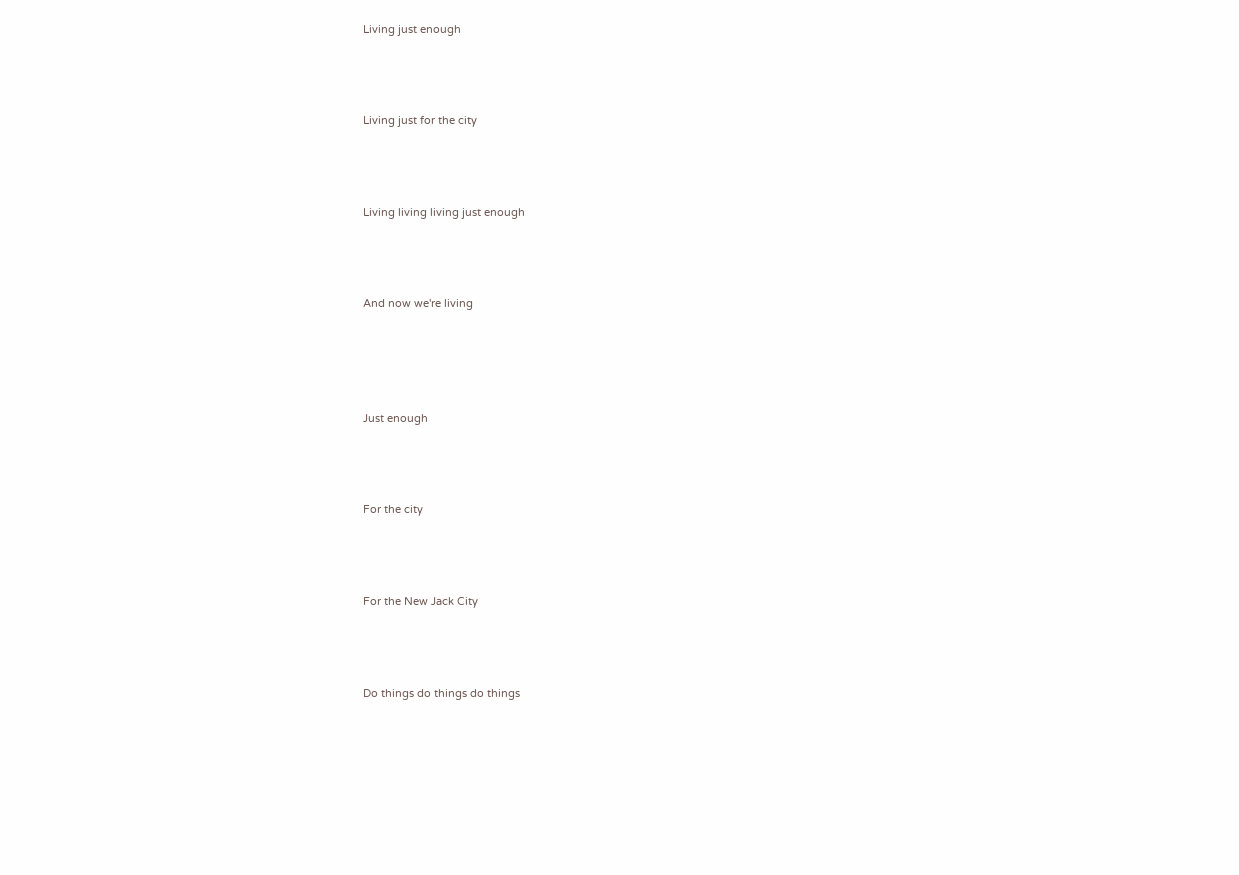Living just enough



Living just for the city



Living living living just enough



And now we're living




Just enough



For the city



For the New Jack City



Do things do things do things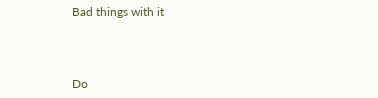Bad things with it



Do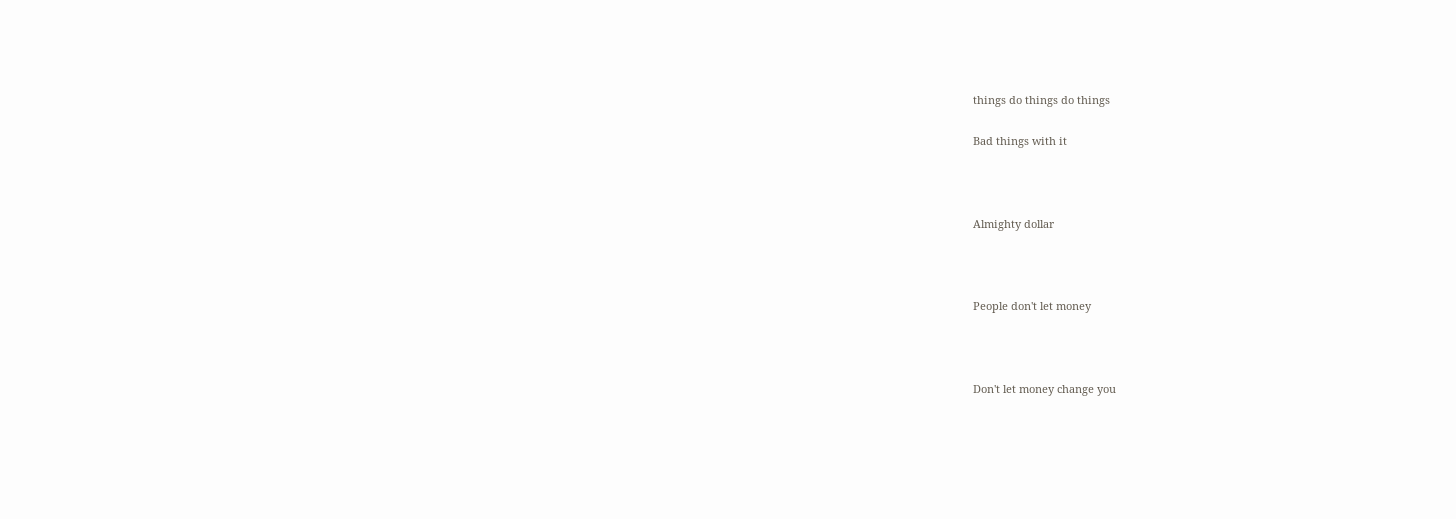things do things do things

Bad things with it



Almighty dollar



People don't let money



Don't let money change you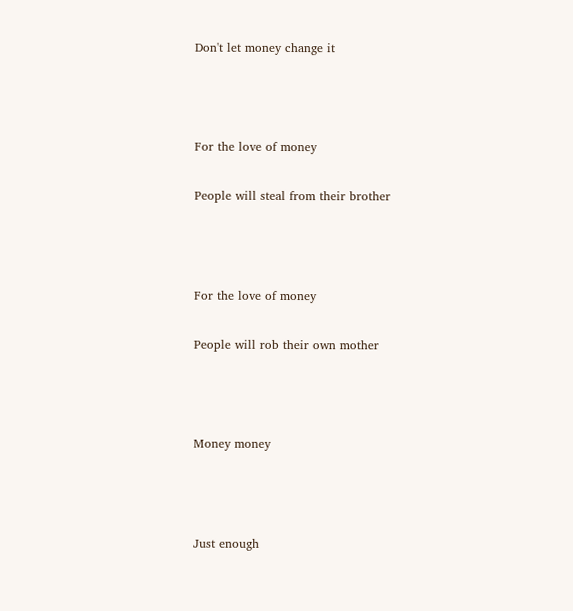Don't let money change it



For the love of money

People will steal from their brother



For the love of money

People will rob their own mother



Money money



Just enough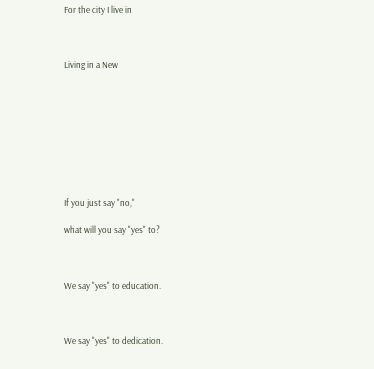For the city I live in



Living in a New









If you just say "no,"

what will you say "yes" to?



We say "yes" to education.



We say "yes" to dedication.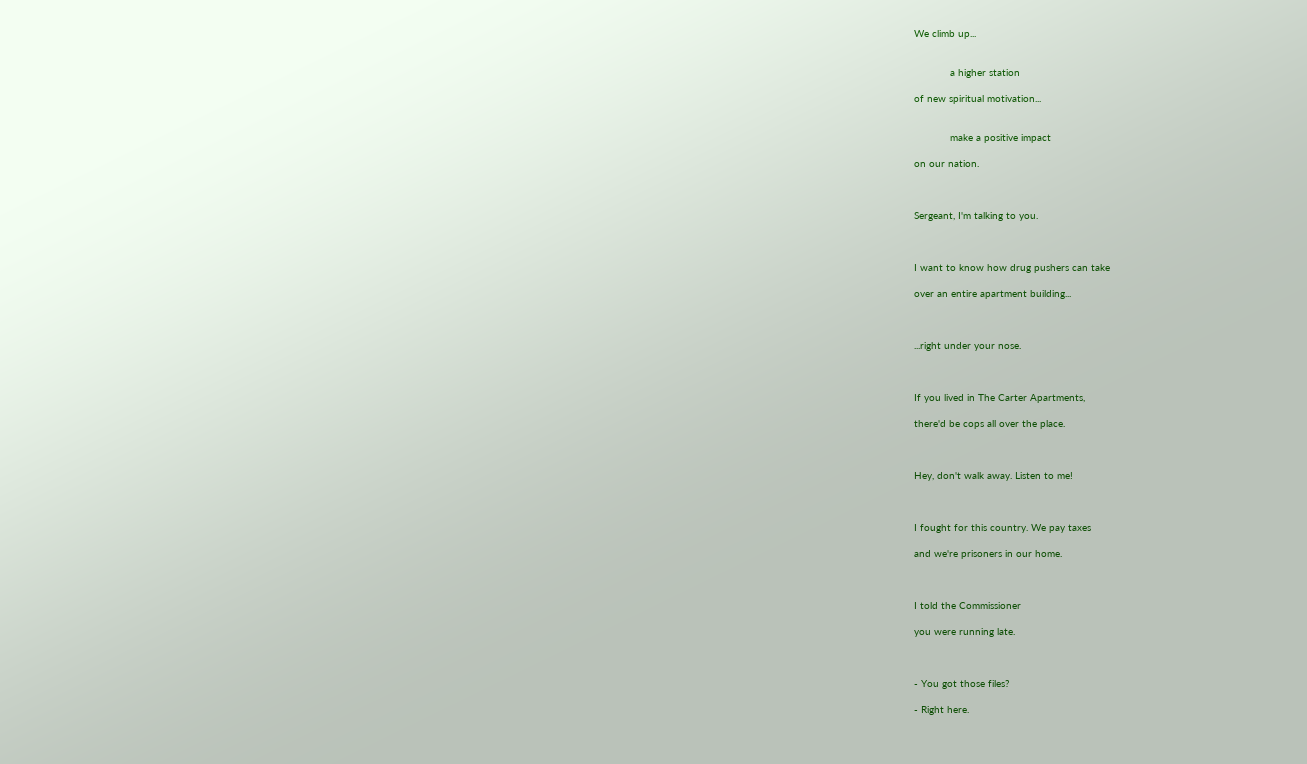We climb up...


            a higher station

of new spiritual motivation...


            make a positive impact

on our nation.



Sergeant, I'm talking to you.



I want to know how drug pushers can take

over an entire apartment building...



...right under your nose.



If you lived in The Carter Apartments,

there'd be cops all over the place.



Hey, don't walk away. Listen to me!



I fought for this country. We pay taxes

and we're prisoners in our home.



I told the Commissioner

you were running late.



- You got those files?

- Right here.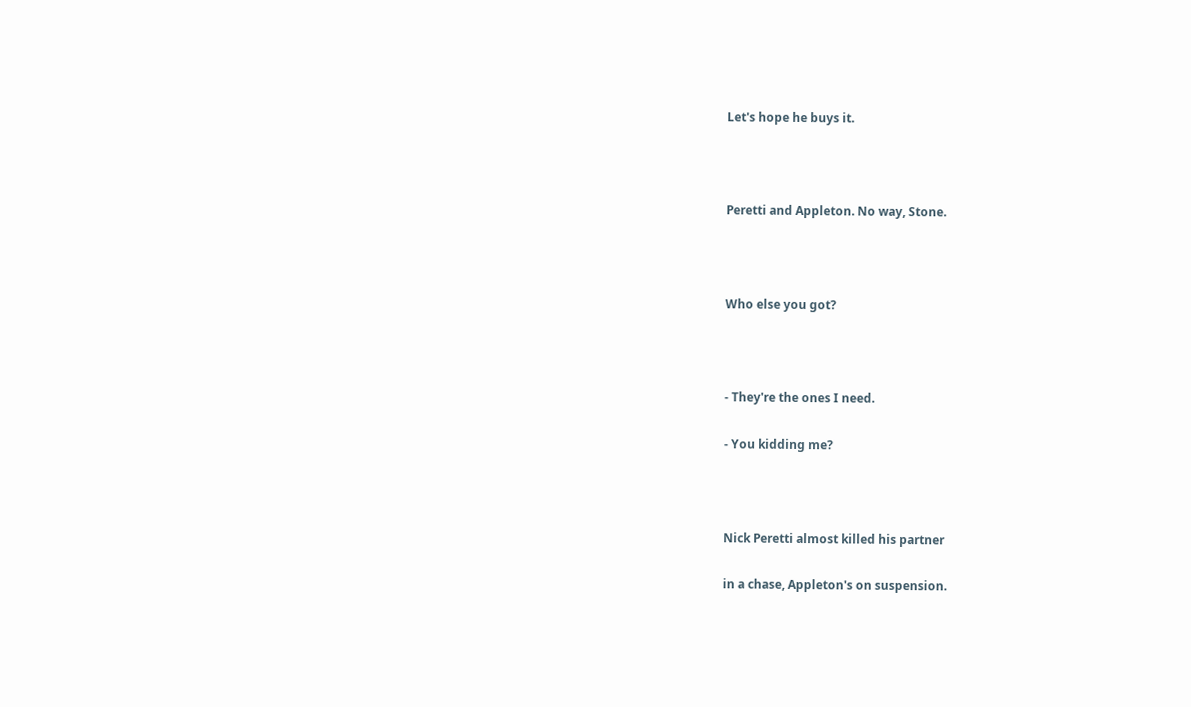Let's hope he buys it.



Peretti and Appleton. No way, Stone.



Who else you got?



- They're the ones I need.

- You kidding me?



Nick Peretti almost killed his partner

in a chase, Appleton's on suspension.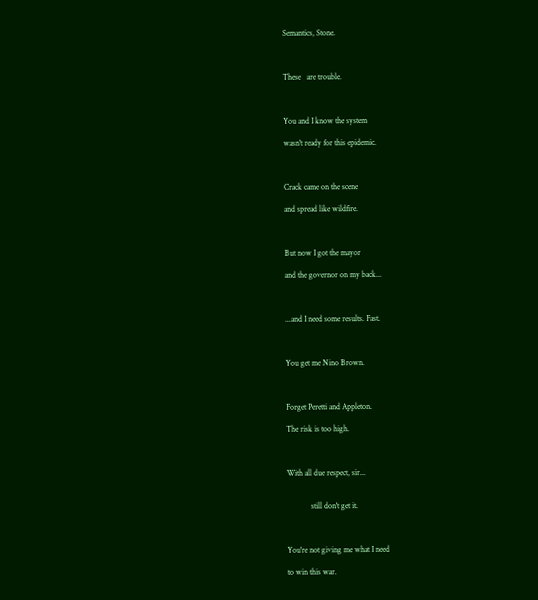Semantics, Stone.



These   are trouble.



You and I know the system

wasn't ready for this epidemic.



Crack came on the scene

and spread like wildfire.



But now I got the mayor

and the governor on my back...



...and I need some results. Fast.



You get me Nino Brown.



Forget Peretti and Appleton.

The risk is too high.



With all due respect, sir...


            still don't get it.



You're not giving me what I need

to win this war.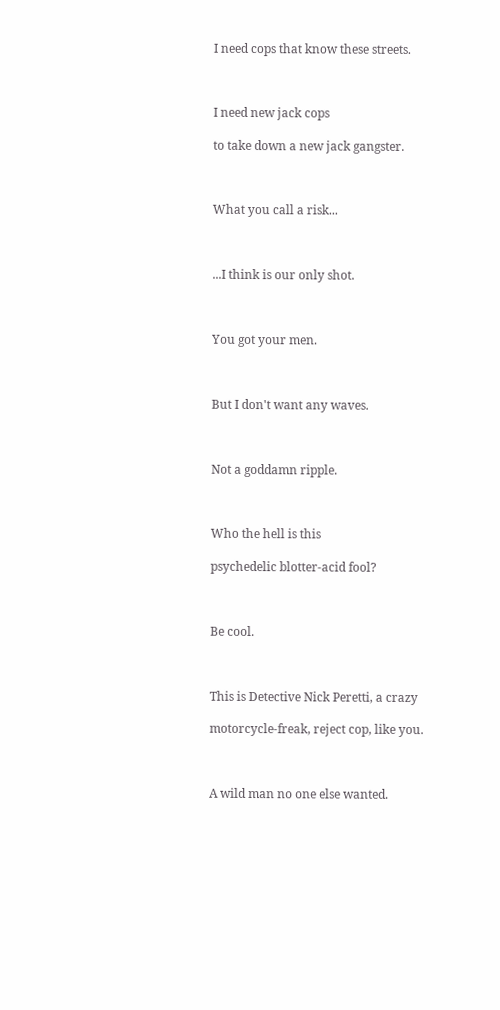I need cops that know these streets.



I need new jack cops

to take down a new jack gangster.



What you call a risk...



...I think is our only shot.



You got your men.



But I don't want any waves.



Not a goddamn ripple.



Who the hell is this

psychedelic blotter-acid fool?



Be cool.



This is Detective Nick Peretti, a crazy

motorcycle-freak, reject cop, like you.



A wild man no one else wanted.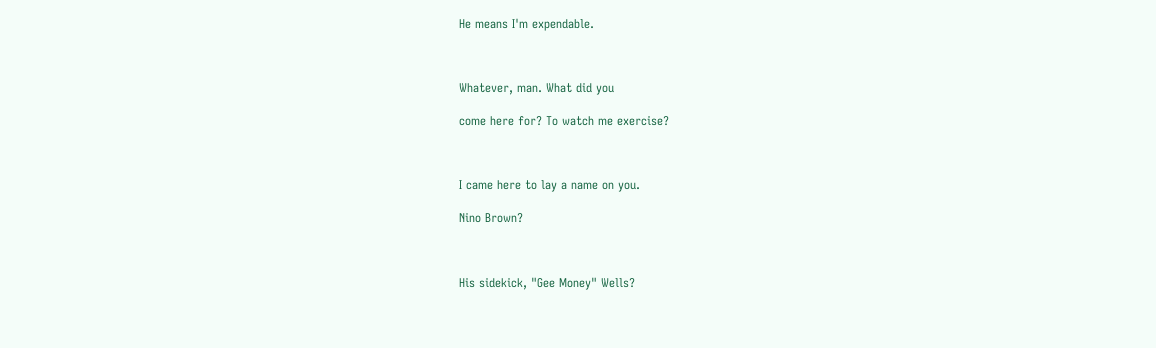He means I'm expendable.



Whatever, man. What did you

come here for? To watch me exercise?



I came here to lay a name on you.

Nino Brown?



His sidekick, "Gee Money" Wells?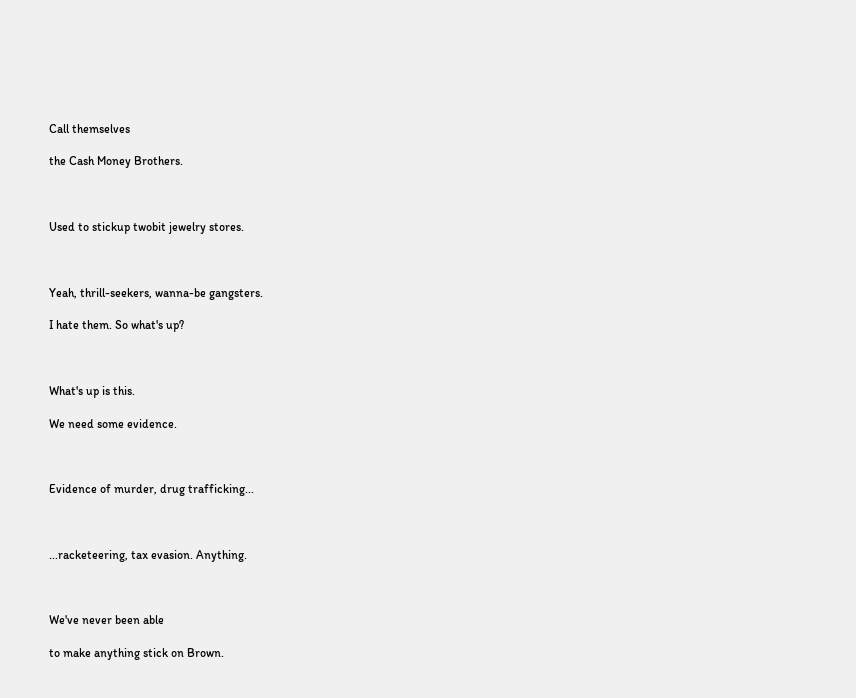Call themselves

the Cash Money Brothers.



Used to stickup twobit jewelry stores.



Yeah, thrill-seekers, wanna-be gangsters.

I hate them. So what's up?



What's up is this.

We need some evidence.



Evidence of murder, drug trafficking...



...racketeering, tax evasion. Anything.



We've never been able

to make anything stick on Brown.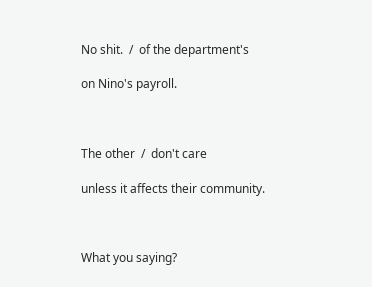No shit.  /  of the department's

on Nino's payroll.



The other  /  don't care

unless it affects their community.



What you saying?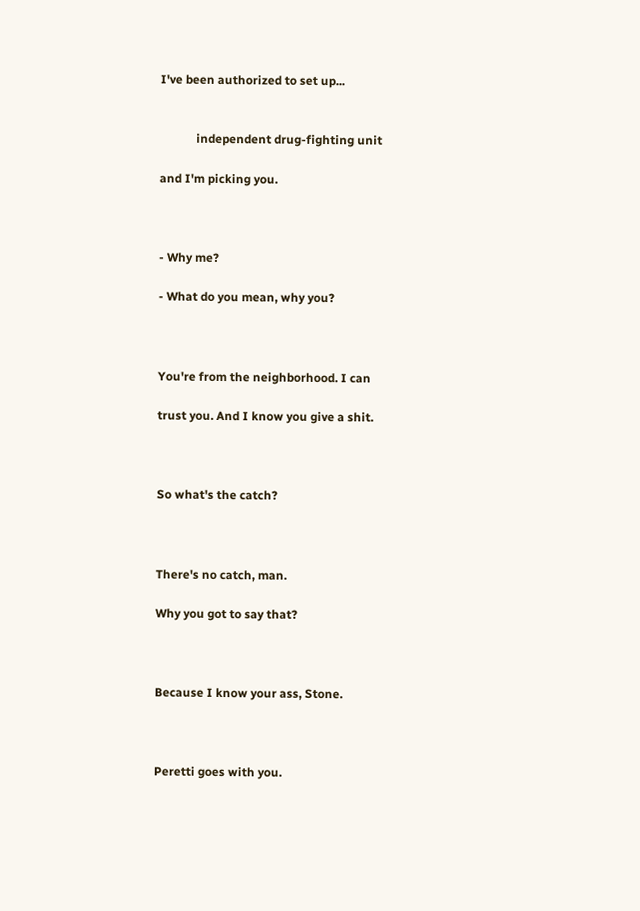I've been authorized to set up...


            independent drug-fighting unit

and I'm picking you.



- Why me?

- What do you mean, why you?



You're from the neighborhood. I can

trust you. And I know you give a shit.



So what's the catch?



There's no catch, man.

Why you got to say that?



Because I know your ass, Stone.



Peretti goes with you.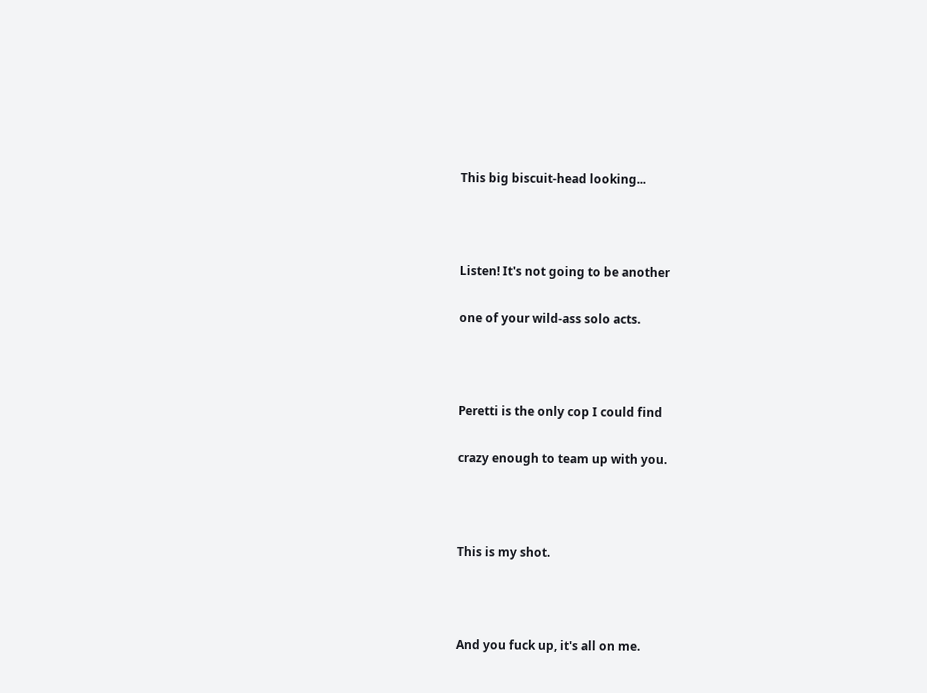This big biscuit-head looking...



Listen! It's not going to be another

one of your wild-ass solo acts.



Peretti is the only cop I could find

crazy enough to team up with you.



This is my shot.



And you fuck up, it's all on me.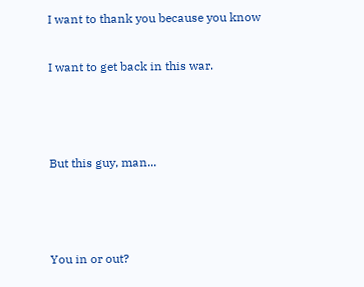I want to thank you because you know

I want to get back in this war.



But this guy, man...



You in or out?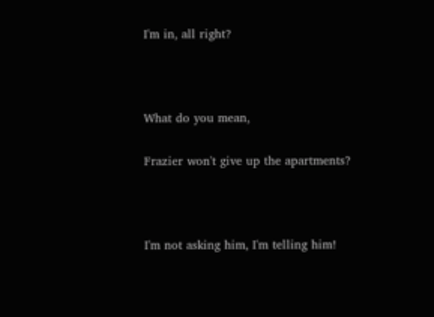I'm in, all right?



What do you mean,

Frazier won't give up the apartments?



I'm not asking him, I'm telling him!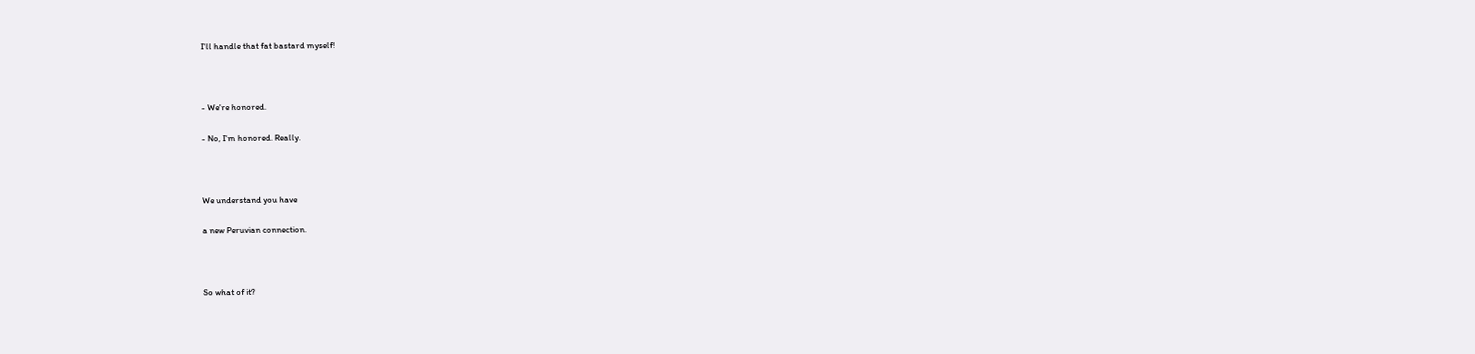I'll handle that fat bastard myself!



- We're honored.

- No, I'm honored. Really.



We understand you have

a new Peruvian connection.



So what of it?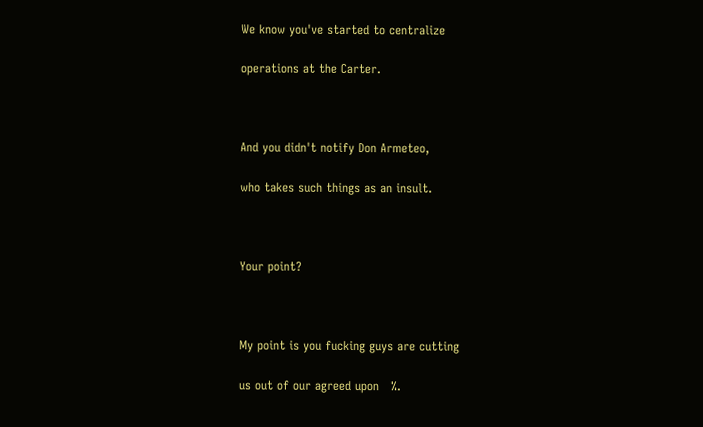We know you've started to centralize

operations at the Carter.



And you didn't notify Don Armeteo,

who takes such things as an insult.



Your point?



My point is you fucking guys are cutting

us out of our agreed upon   %.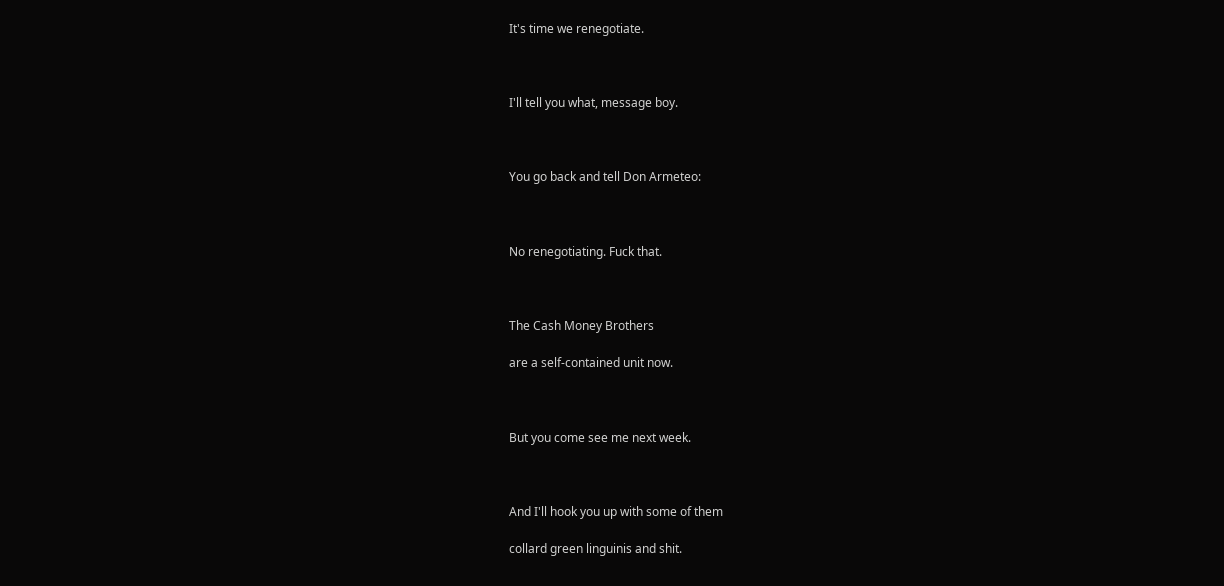It's time we renegotiate.



I'll tell you what, message boy.



You go back and tell Don Armeteo:



No renegotiating. Fuck that.



The Cash Money Brothers

are a self-contained unit now.



But you come see me next week.



And I'll hook you up with some of them

collard green linguinis and shit.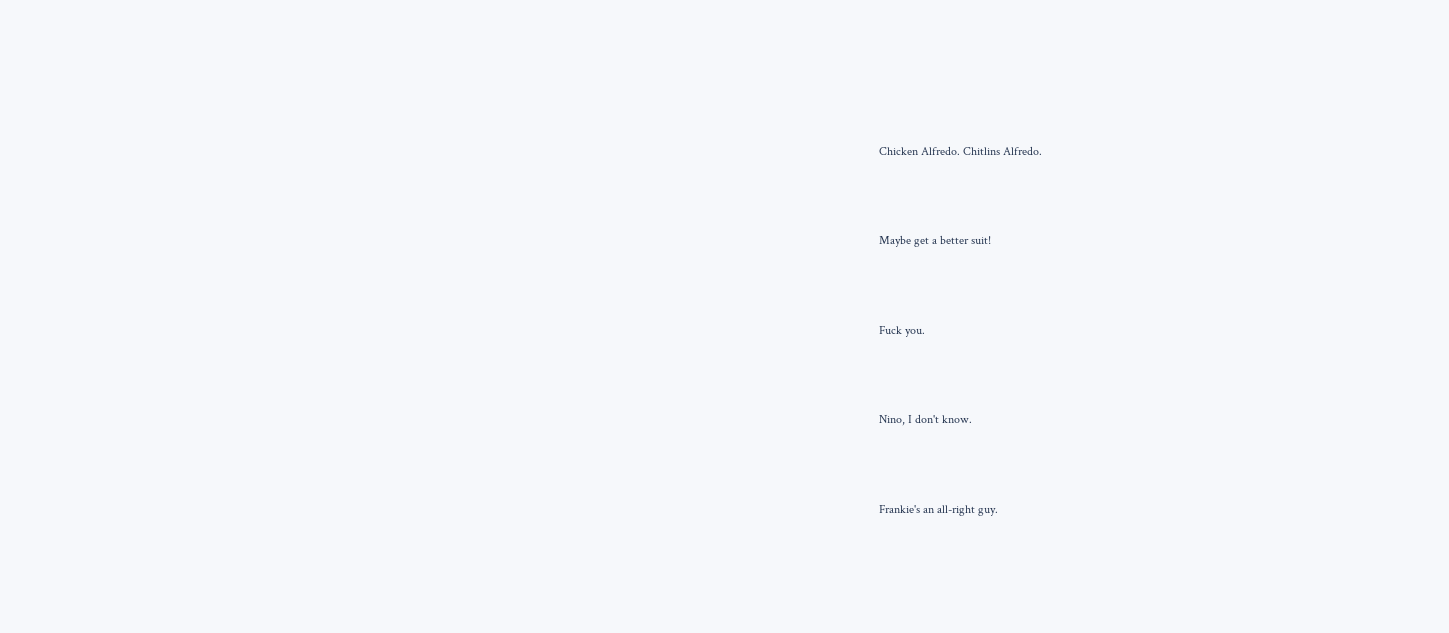Chicken Alfredo. Chitlins Alfredo.



Maybe get a better suit!



Fuck you.



Nino, I don't know.



Frankie's an all-right guy.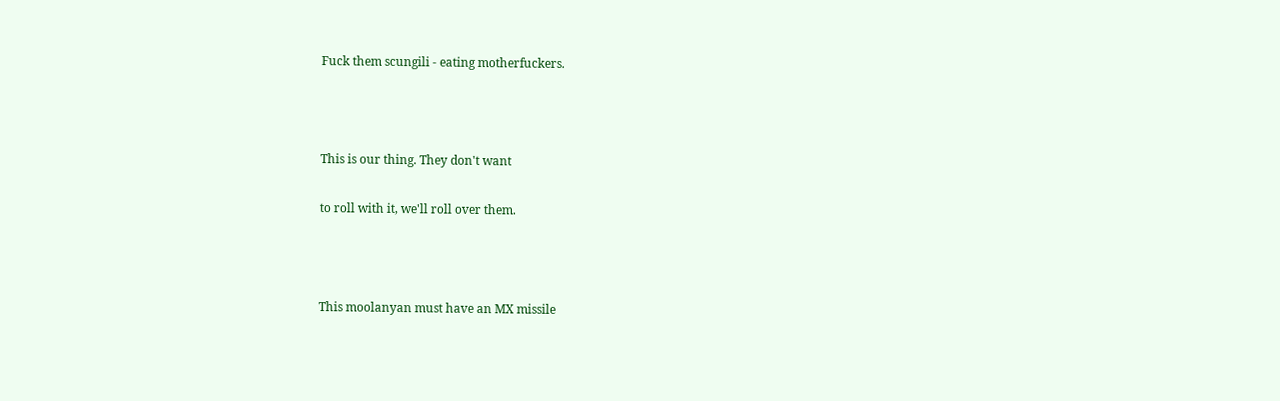Fuck them scungili - eating motherfuckers.



This is our thing. They don't want

to roll with it, we'll roll over them.



This moolanyan must have an MX missile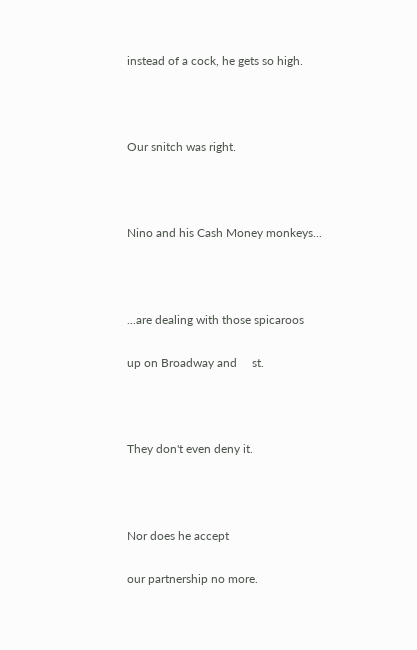instead of a cock, he gets so high.



Our snitch was right.



Nino and his Cash Money monkeys...



...are dealing with those spicaroos

up on Broadway and     st.



They don't even deny it.



Nor does he accept

our partnership no more.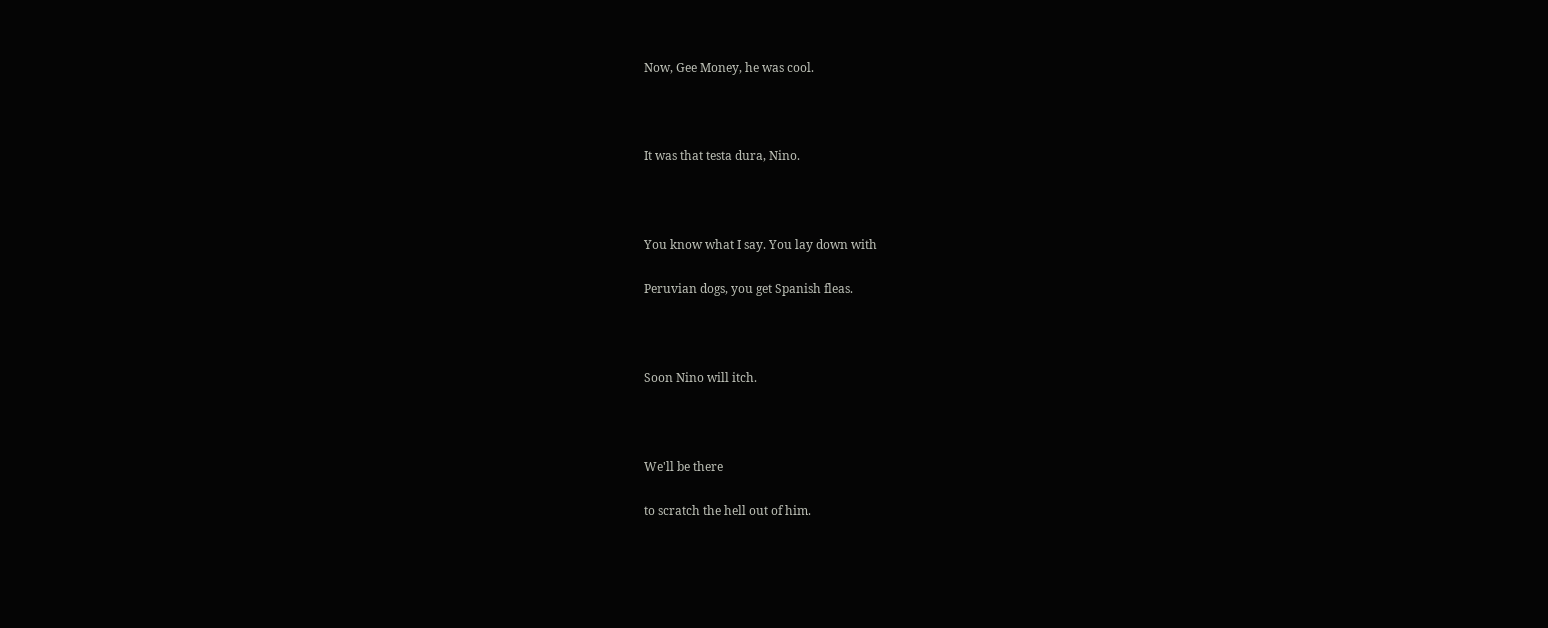Now, Gee Money, he was cool.



It was that testa dura, Nino.



You know what I say. You lay down with

Peruvian dogs, you get Spanish fleas.



Soon Nino will itch.



We'll be there

to scratch the hell out of him.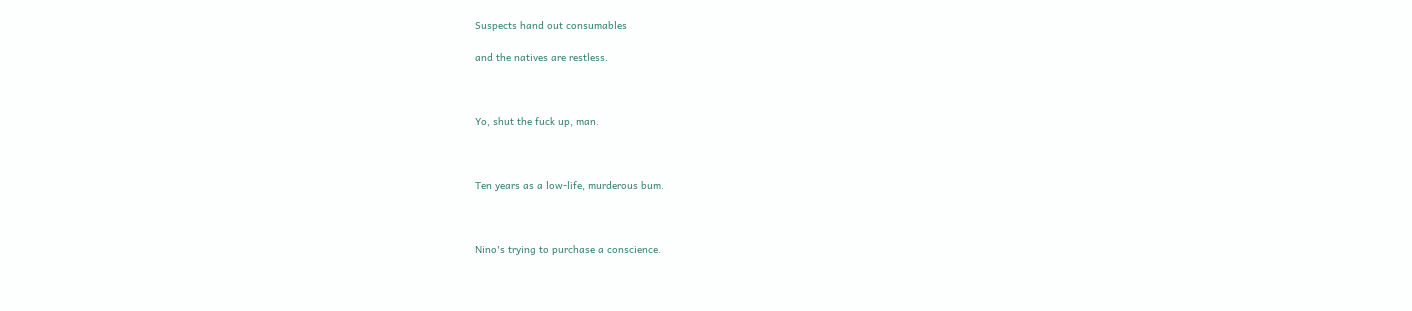Suspects hand out consumables

and the natives are restless.



Yo, shut the fuck up, man.



Ten years as a low-life, murderous bum.



Nino's trying to purchase a conscience.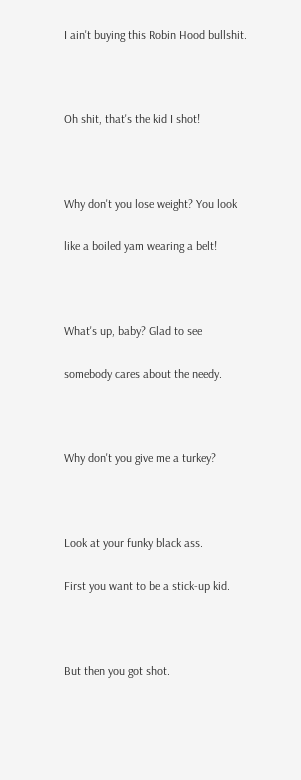I ain't buying this Robin Hood bullshit.



Oh shit, that's the kid I shot!



Why don't you lose weight? You look

like a boiled yam wearing a belt!



What's up, baby? Glad to see

somebody cares about the needy.



Why don't you give me a turkey?



Look at your funky black ass.

First you want to be a stick-up kid.



But then you got shot.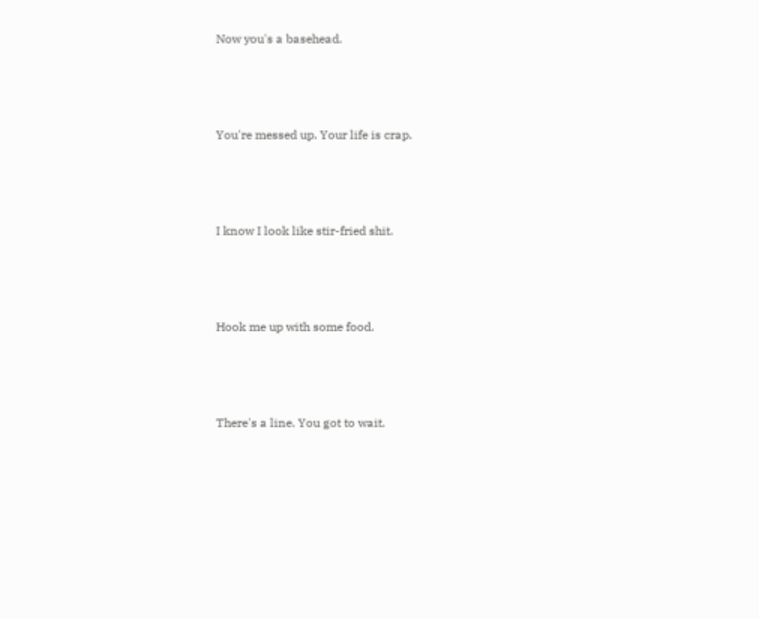Now you's a basehead.



You're messed up. Your life is crap.



I know I look like stir-fried shit.



Hook me up with some food.



There's a line. You got to wait.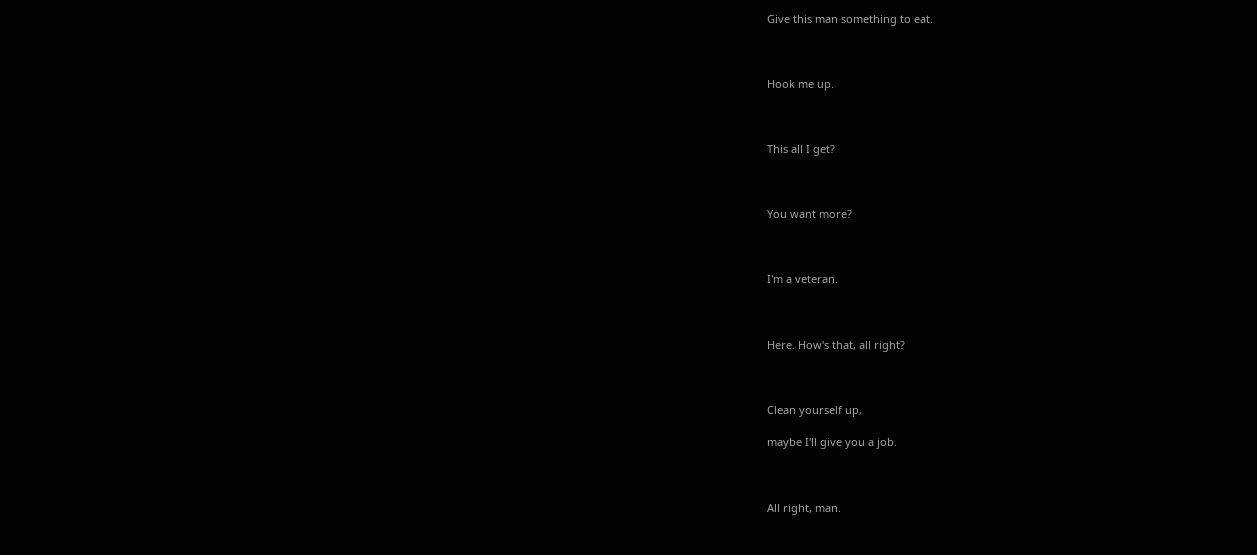Give this man something to eat.



Hook me up.



This all I get?



You want more?



I'm a veteran.



Here. How's that, all right?



Clean yourself up,

maybe I'll give you a job.



All right, man.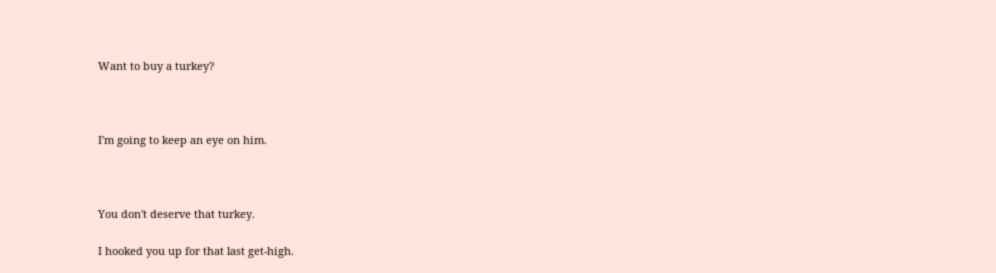Want to buy a turkey?



I'm going to keep an eye on him.



You don't deserve that turkey.

I hooked you up for that last get-high.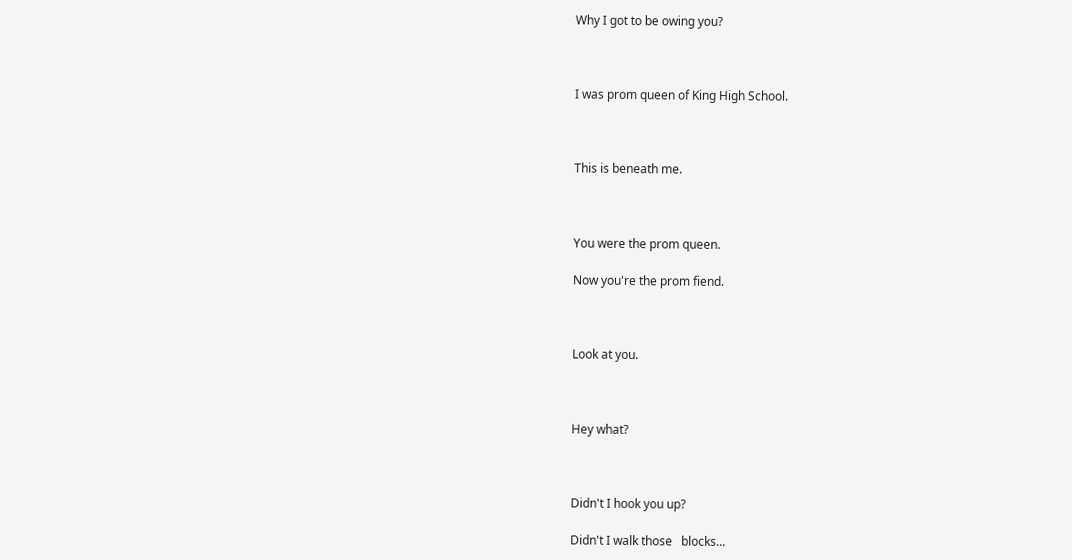Why I got to be owing you?



I was prom queen of King High School.



This is beneath me.



You were the prom queen.

Now you're the prom fiend.



Look at you.



Hey what?



Didn't I hook you up?

Didn't I walk those   blocks...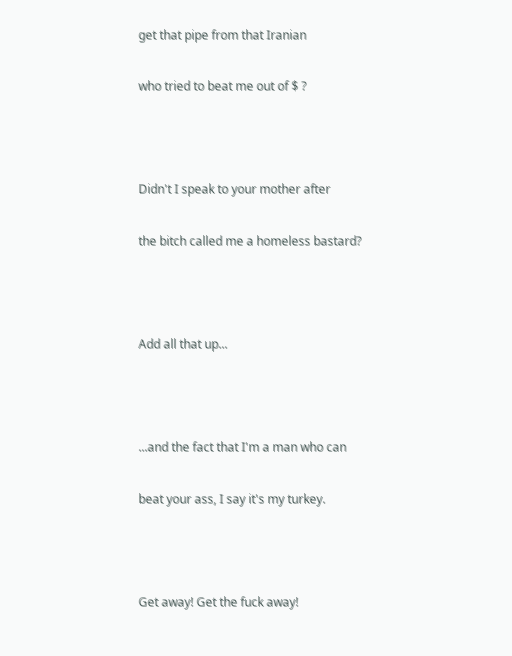get that pipe from that Iranian

who tried to beat me out of $ ?



Didn't I speak to your mother after

the bitch called me a homeless bastard?



Add all that up...



...and the fact that I'm a man who can

beat your ass, I say it's my turkey.



Get away! Get the fuck away!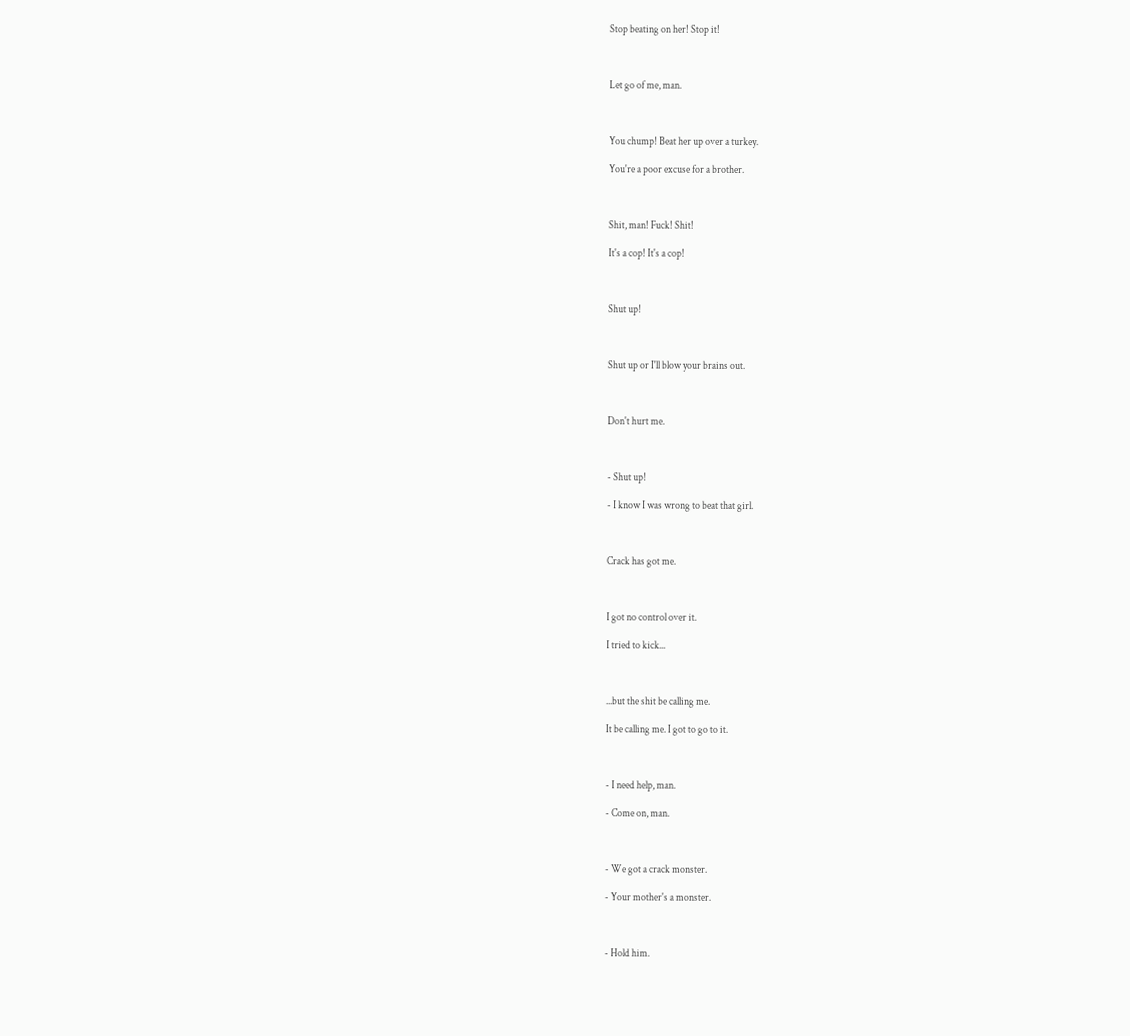Stop beating on her! Stop it!



Let go of me, man.



You chump! Beat her up over a turkey.

You're a poor excuse for a brother.



Shit, man! Fuck! Shit!

It's a cop! It's a cop!



Shut up!



Shut up or I'll blow your brains out.



Don't hurt me.



- Shut up!

- I know I was wrong to beat that girl.



Crack has got me.



I got no control over it.

I tried to kick...



...but the shit be calling me.

It be calling me. I got to go to it.



- I need help, man.

- Come on, man.



- We got a crack monster.

- Your mother's a monster.



- Hold him.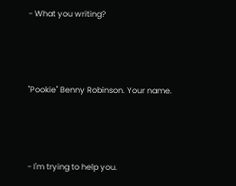- What you writing?



"Pookie" Benny Robinson. Your name.



- I'm trying to help you.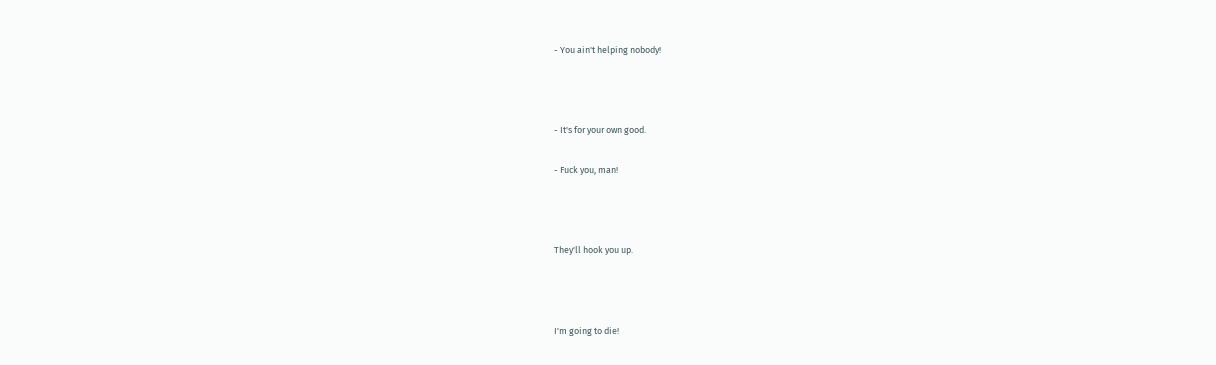- You ain't helping nobody!



- It's for your own good.

- Fuck you, man!



They'll hook you up.



I'm going to die!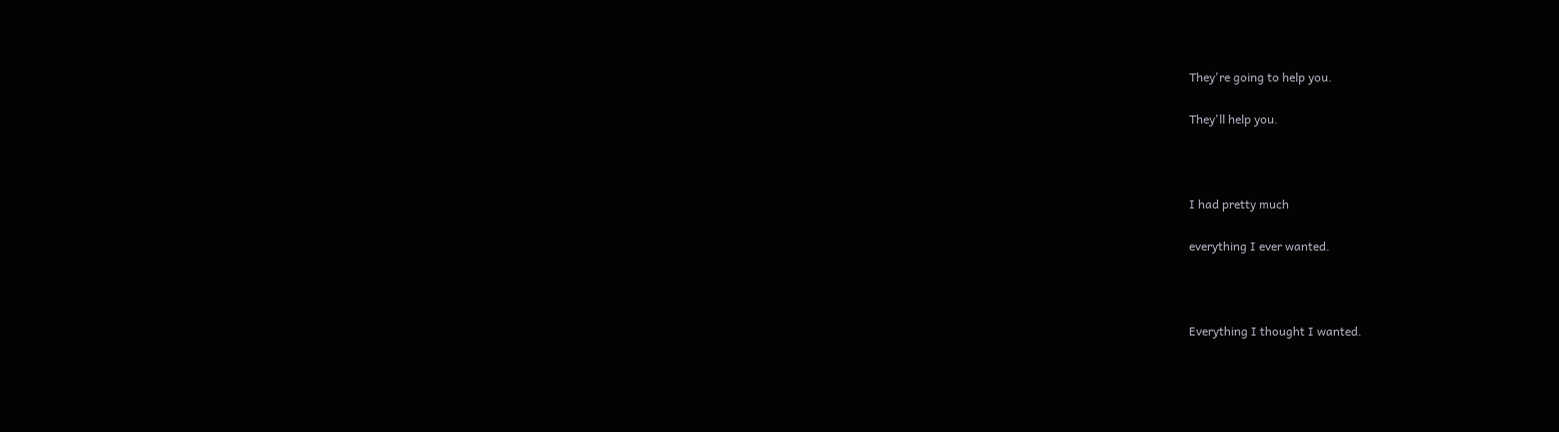They're going to help you.

They'll help you.



I had pretty much

everything I ever wanted.



Everything I thought I wanted.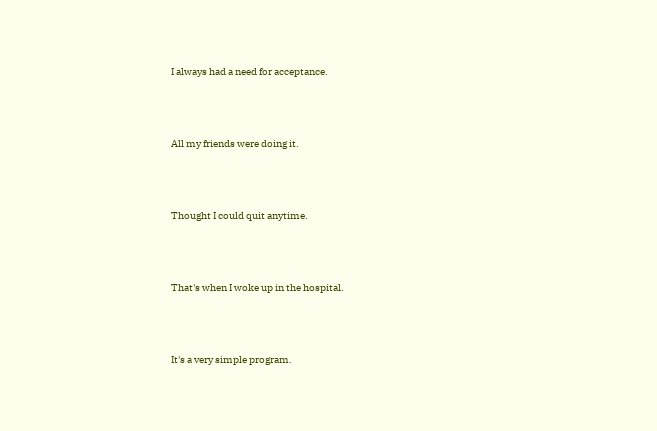I always had a need for acceptance.



All my friends were doing it.



Thought I could quit anytime.



That's when I woke up in the hospital.



It's a very simple program.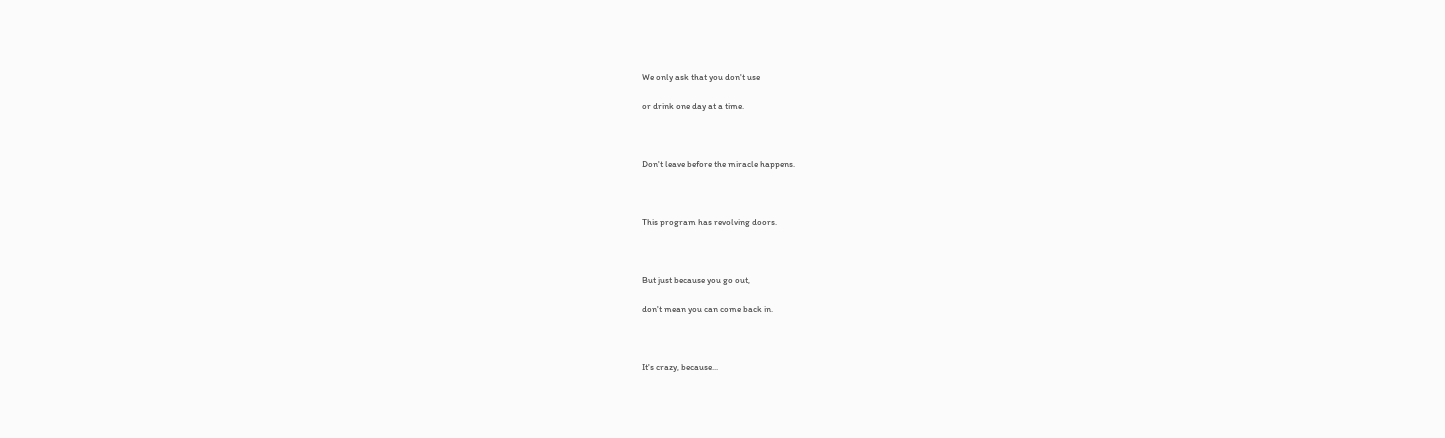We only ask that you don't use

or drink one day at a time.



Don't leave before the miracle happens.



This program has revolving doors.



But just because you go out,

don't mean you can come back in.



It's crazy, because...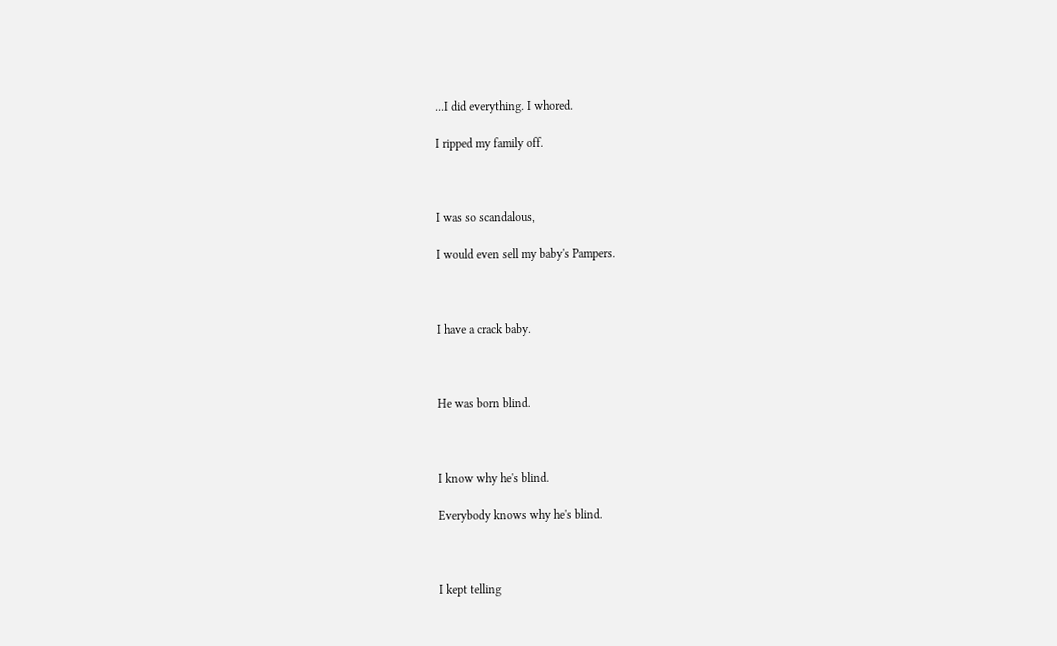...I did everything. I whored.

I ripped my family off.



I was so scandalous,

I would even sell my baby's Pampers.



I have a crack baby.



He was born blind.



I know why he's blind.

Everybody knows why he's blind.



I kept telling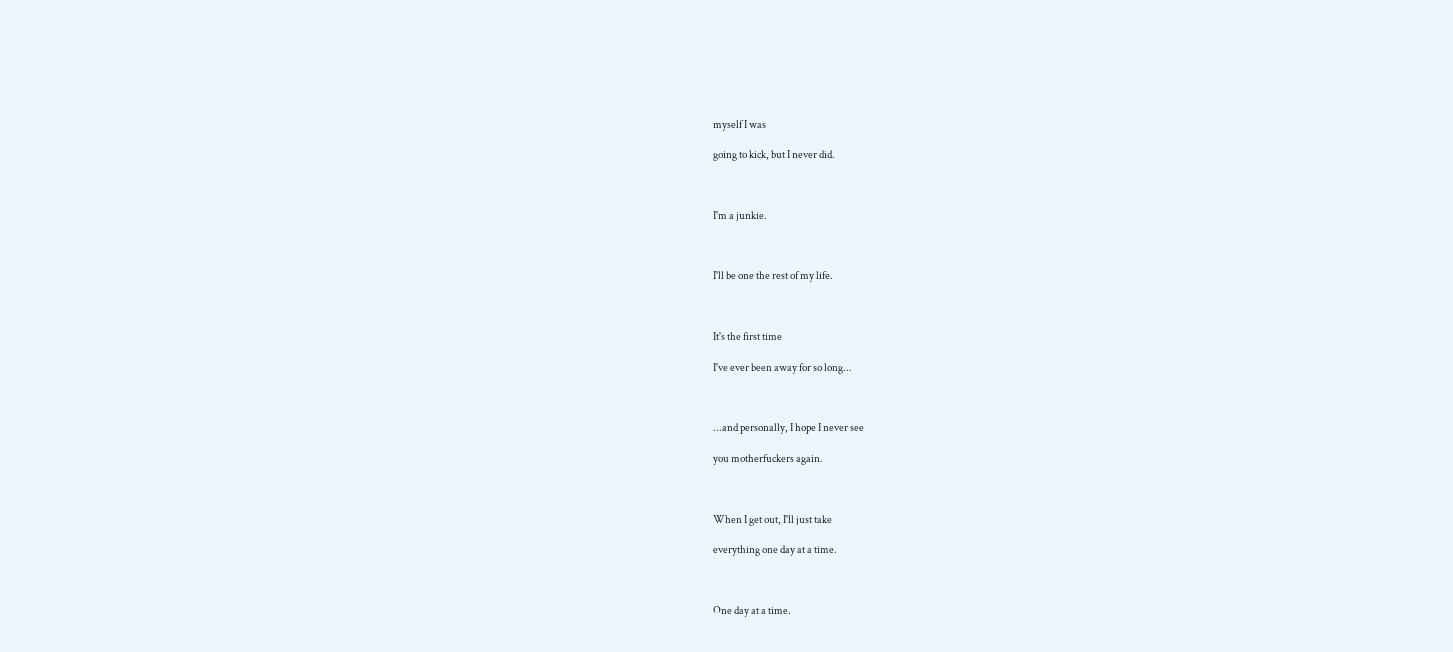myself I was

going to kick, but I never did.



I'm a junkie.



I'll be one the rest of my life.



It's the first time

I've ever been away for so long...



...and personally, I hope I never see

you motherfuckers again.



When I get out, I'll just take

everything one day at a time.



One day at a time.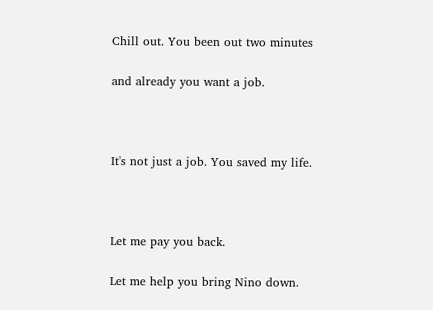Chill out. You been out two minutes

and already you want a job.



It's not just a job. You saved my life.



Let me pay you back.

Let me help you bring Nino down.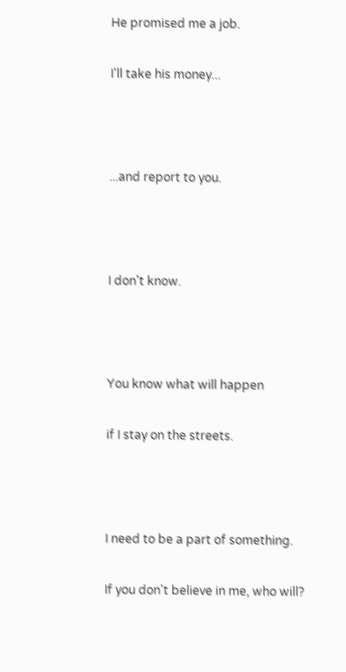He promised me a job.

I'll take his money...



...and report to you.



I don't know.



You know what will happen

if I stay on the streets.



I need to be a part of something.

If you don't believe in me, who will?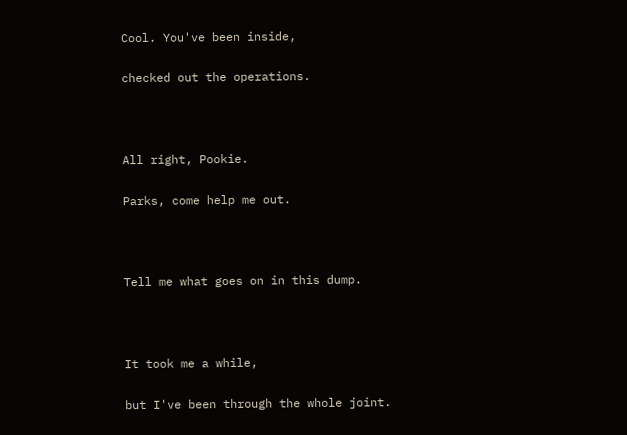Cool. You've been inside,

checked out the operations.



All right, Pookie.

Parks, come help me out.



Tell me what goes on in this dump.



It took me a while,

but I've been through the whole joint.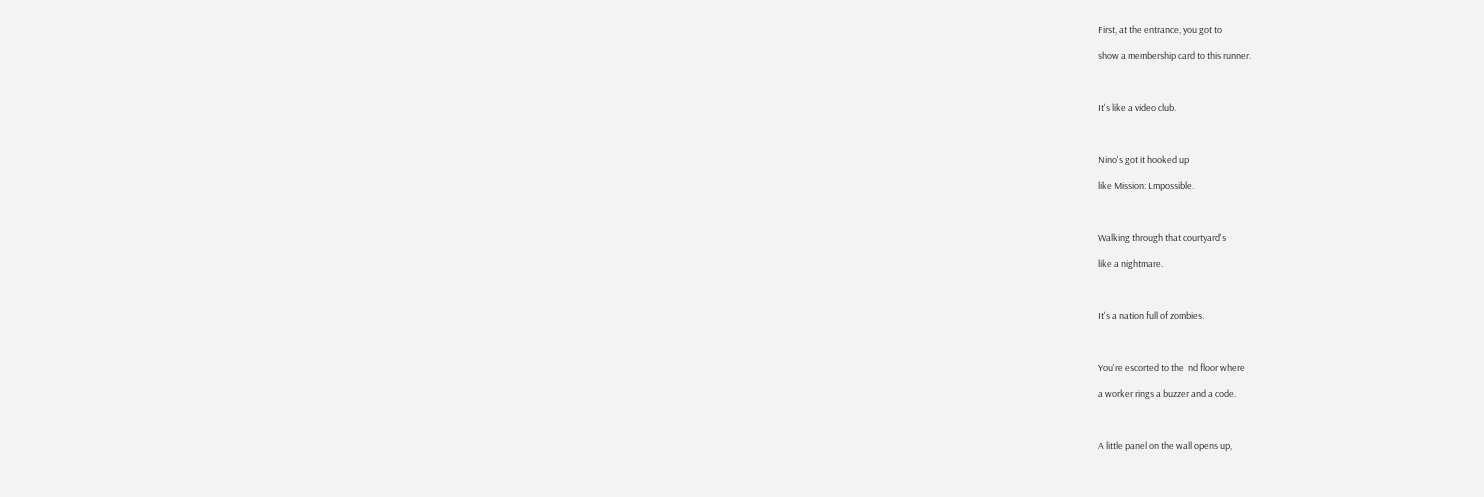First, at the entrance, you got to

show a membership card to this runner.



It's like a video club.



Nino's got it hooked up

like Mission: Lmpossible.



Walking through that courtyard's

like a nightmare.



It's a nation full of zombies.



You're escorted to the  nd floor where

a worker rings a buzzer and a code.



A little panel on the wall opens up,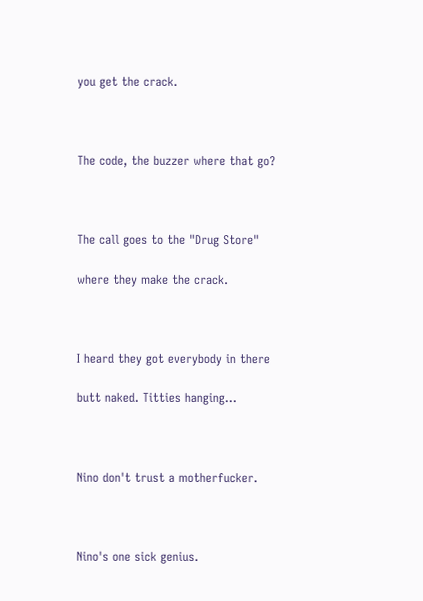you get the crack.



The code, the buzzer where that go?



The call goes to the "Drug Store"

where they make the crack.



I heard they got everybody in there

butt naked. Titties hanging...



Nino don't trust a motherfucker.



Nino's one sick genius.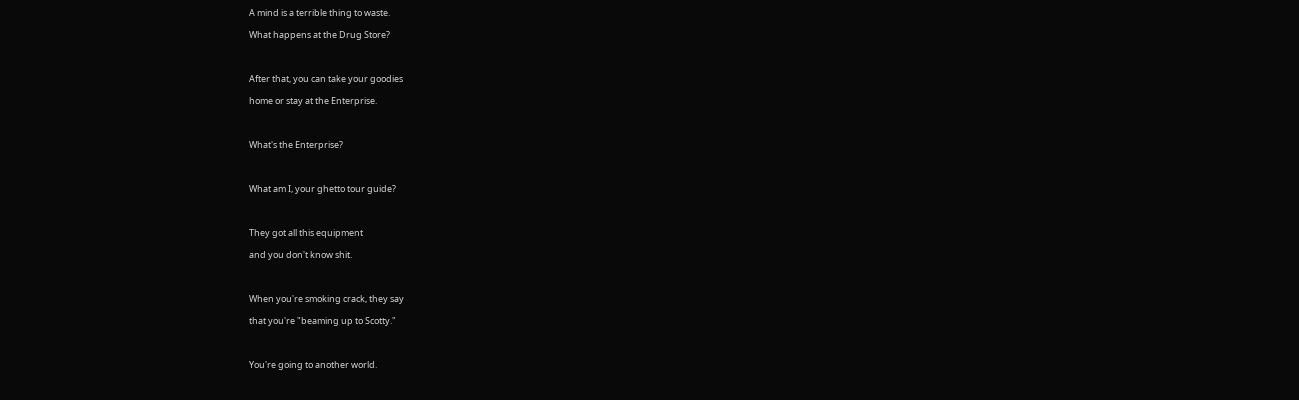A mind is a terrible thing to waste.

What happens at the Drug Store?



After that, you can take your goodies

home or stay at the Enterprise.



What's the Enterprise?



What am I, your ghetto tour guide?



They got all this equipment

and you don't know shit.



When you're smoking crack, they say

that you're "beaming up to Scotty."



You're going to another world.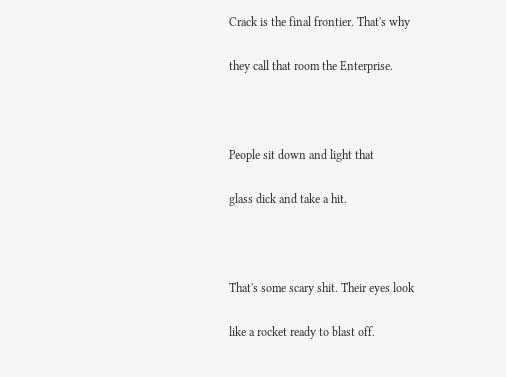Crack is the final frontier. That's why

they call that room the Enterprise.



People sit down and light that

glass dick and take a hit.



That's some scary shit. Their eyes look

like a rocket ready to blast off.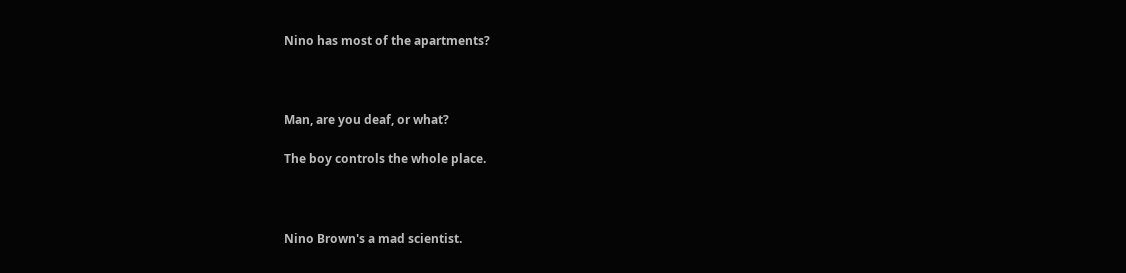Nino has most of the apartments?



Man, are you deaf, or what?

The boy controls the whole place.



Nino Brown's a mad scientist.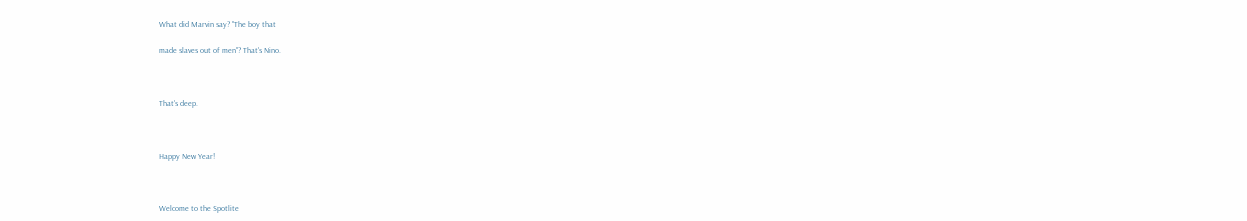What did Marvin say? "The boy that

made slaves out of men"? That's Nino.



That's deep.



Happy New Year!



Welcome to the Spotlite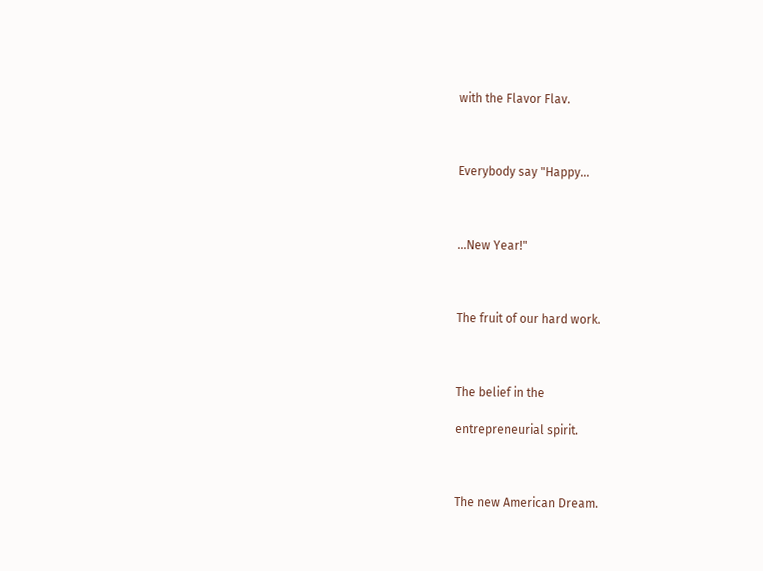with the Flavor Flav.



Everybody say "Happy...



...New Year!"



The fruit of our hard work.



The belief in the

entrepreneurial spirit.



The new American Dream.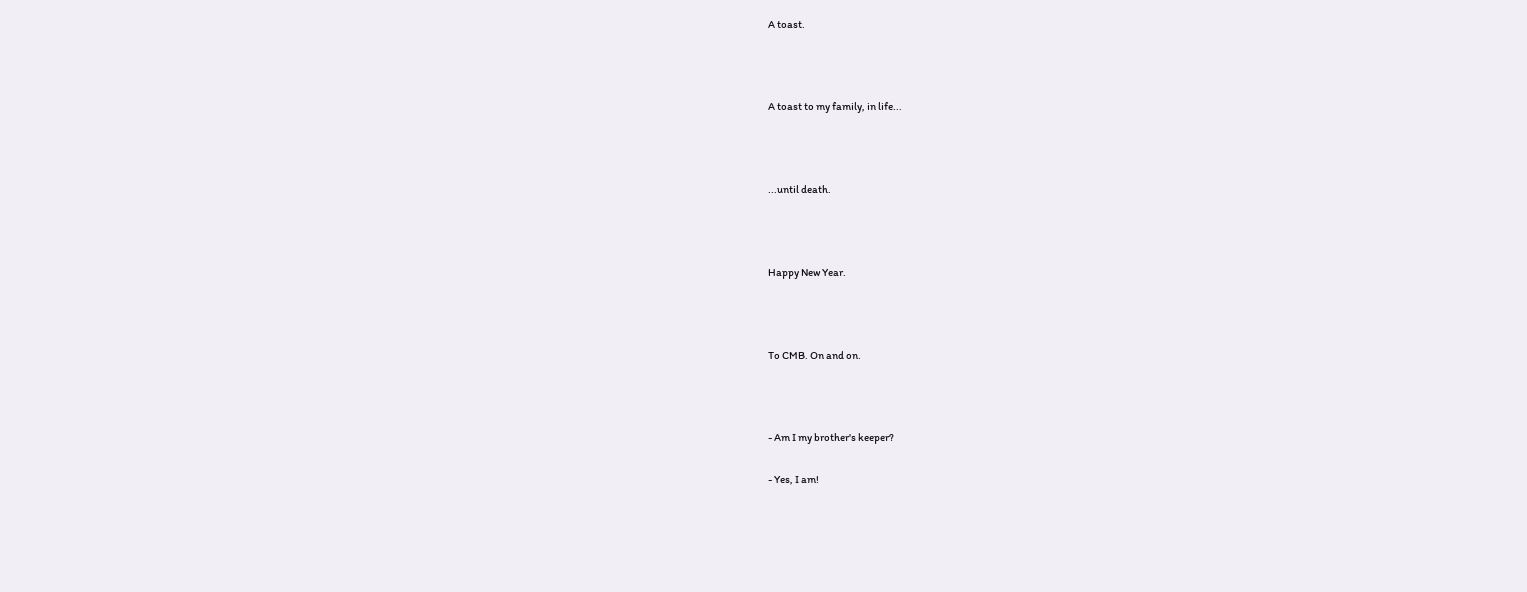A toast.



A toast to my family, in life...



...until death.



Happy New Year.



To CMB. On and on.



- Am I my brother's keeper?

- Yes, I am!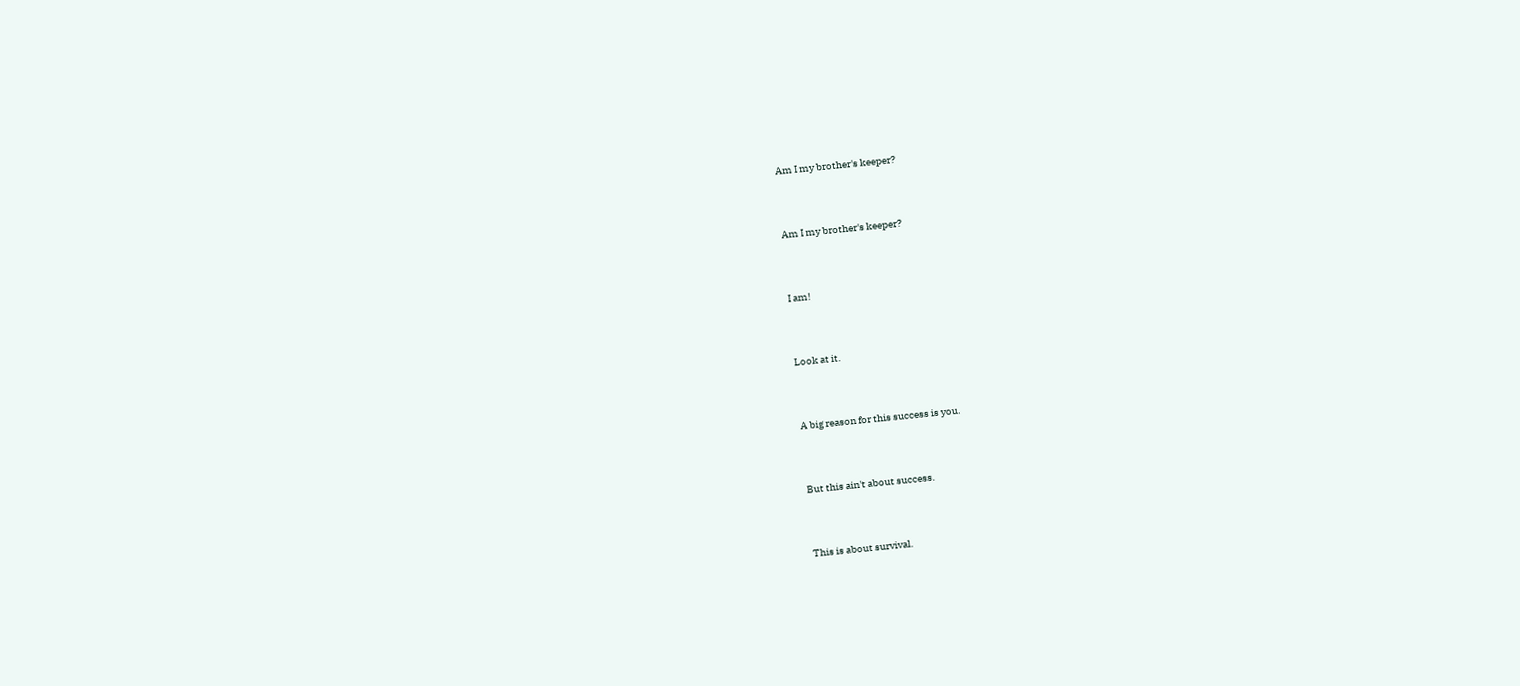Am I my brother's keeper?



Am I my brother's keeper?



I am!



Look at it.



A big reason for this success is you.



But this ain't about success.



This is about survival.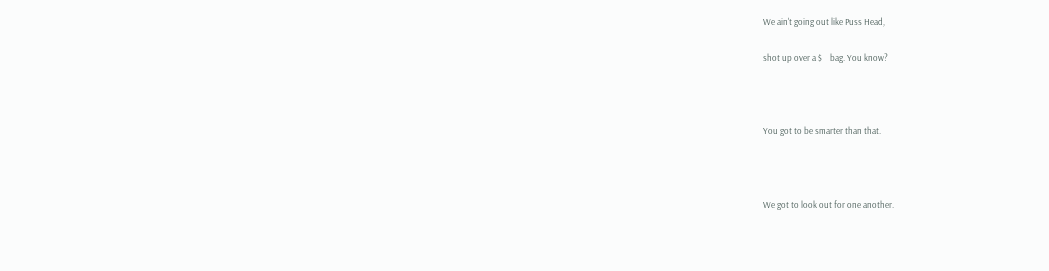We ain't going out like Puss Head,

shot up over a $    bag. You know?



You got to be smarter than that.



We got to look out for one another.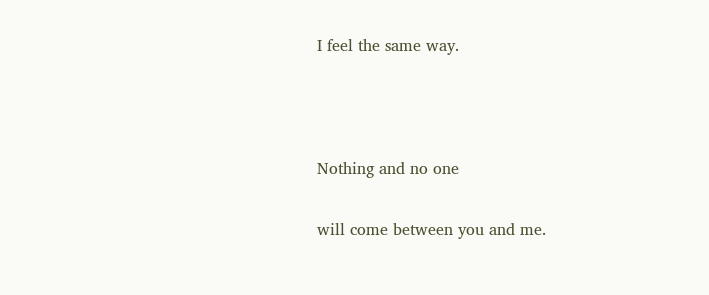I feel the same way.



Nothing and no one

will come between you and me.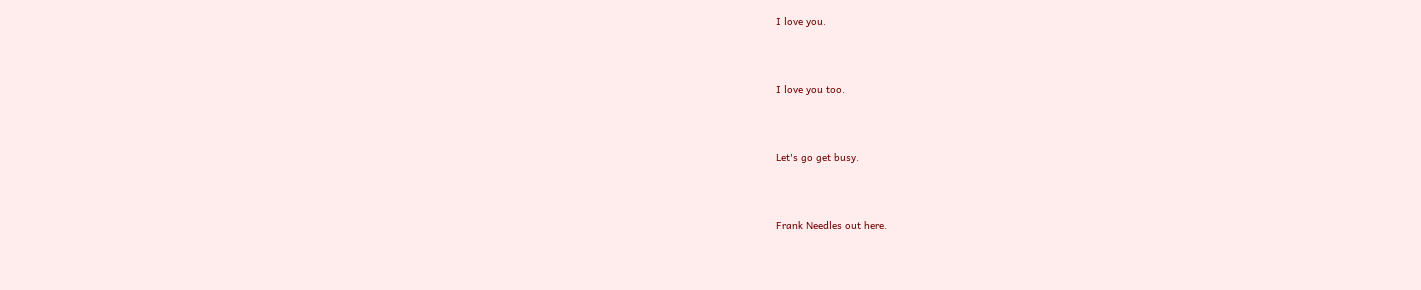I love you.



I love you too.



Let's go get busy.



Frank Needles out here.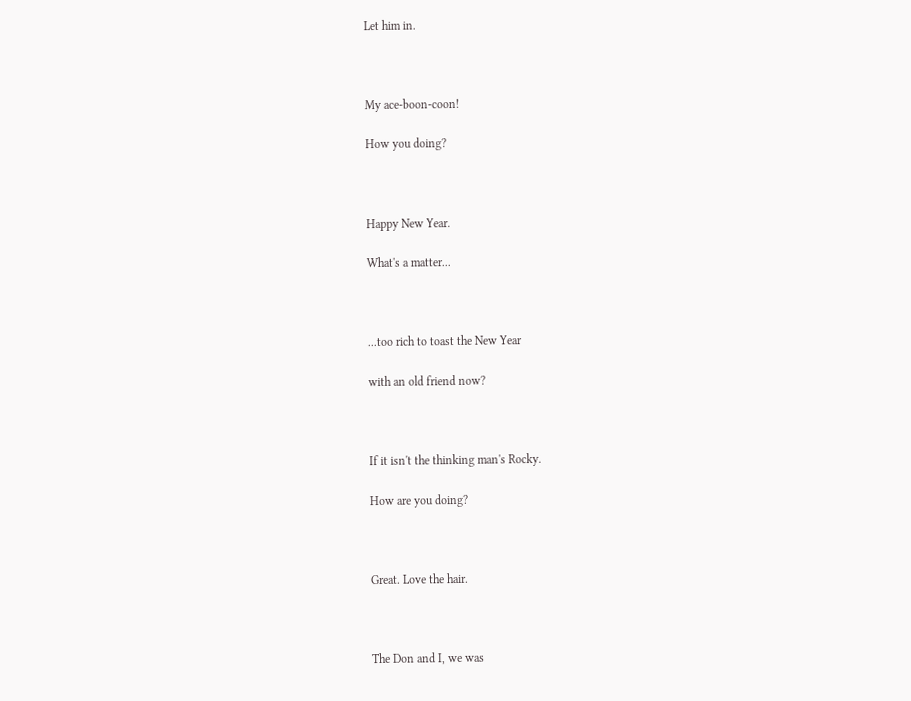Let him in.



My ace-boon-coon!

How you doing?



Happy New Year.

What's a matter...



...too rich to toast the New Year

with an old friend now?



If it isn't the thinking man's Rocky.

How are you doing?



Great. Love the hair.



The Don and I, we was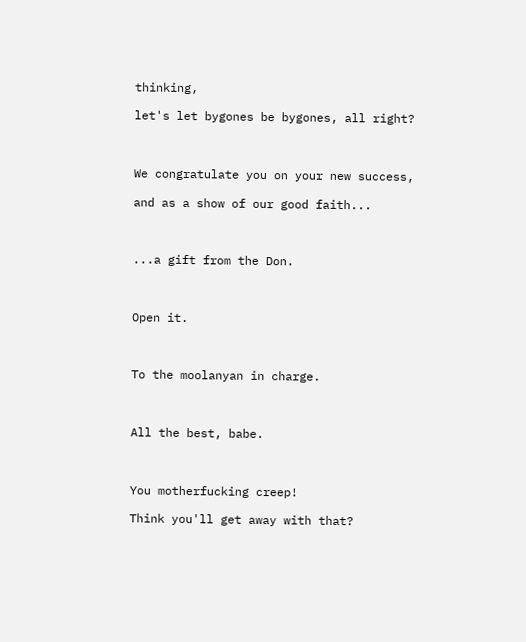thinking,

let's let bygones be bygones, all right?



We congratulate you on your new success,

and as a show of our good faith...



...a gift from the Don.



Open it.



To the moolanyan in charge.



All the best, babe.



You motherfucking creep!

Think you'll get away with that?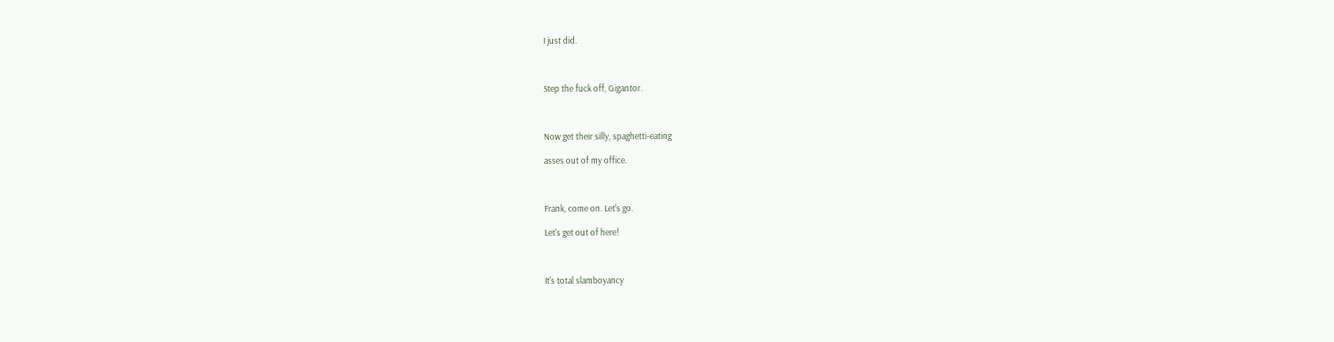I just did.



Step the fuck off, Gigantor.



Now get their silly, spaghetti-eating

asses out of my office.



Frank, come on. Let's go.

Let's get out of here!



It's total slamboyancy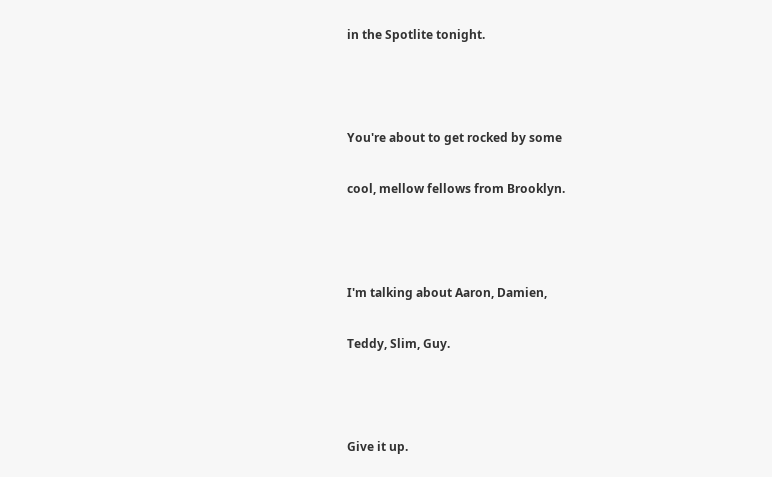in the Spotlite tonight.



You're about to get rocked by some

cool, mellow fellows from Brooklyn.



I'm talking about Aaron, Damien,

Teddy, Slim, Guy.



Give it up.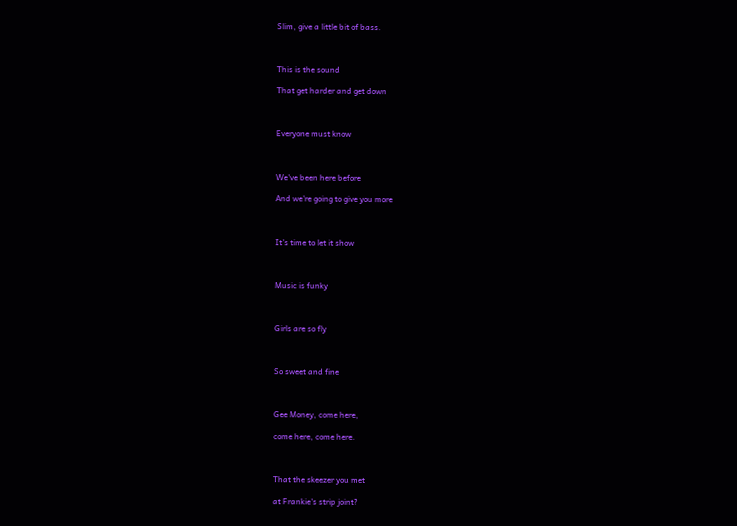Slim, give a little bit of bass.



This is the sound

That get harder and get down



Everyone must know



We've been here before

And we're going to give you more



It's time to let it show



Music is funky



Girls are so fly



So sweet and fine



Gee Money, come here,

come here, come here.



That the skeezer you met

at Frankie's strip joint?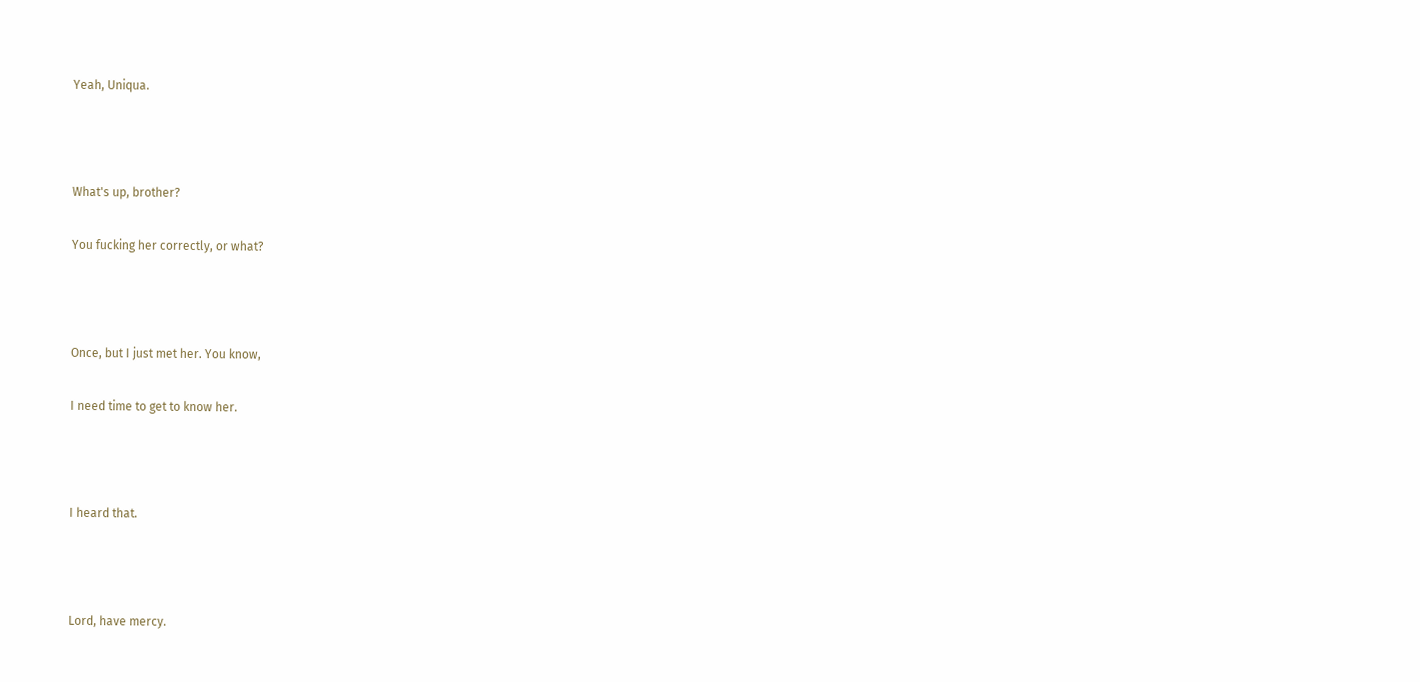Yeah, Uniqua.



What's up, brother?

You fucking her correctly, or what?



Once, but I just met her. You know,

I need time to get to know her.



I heard that.



Lord, have mercy.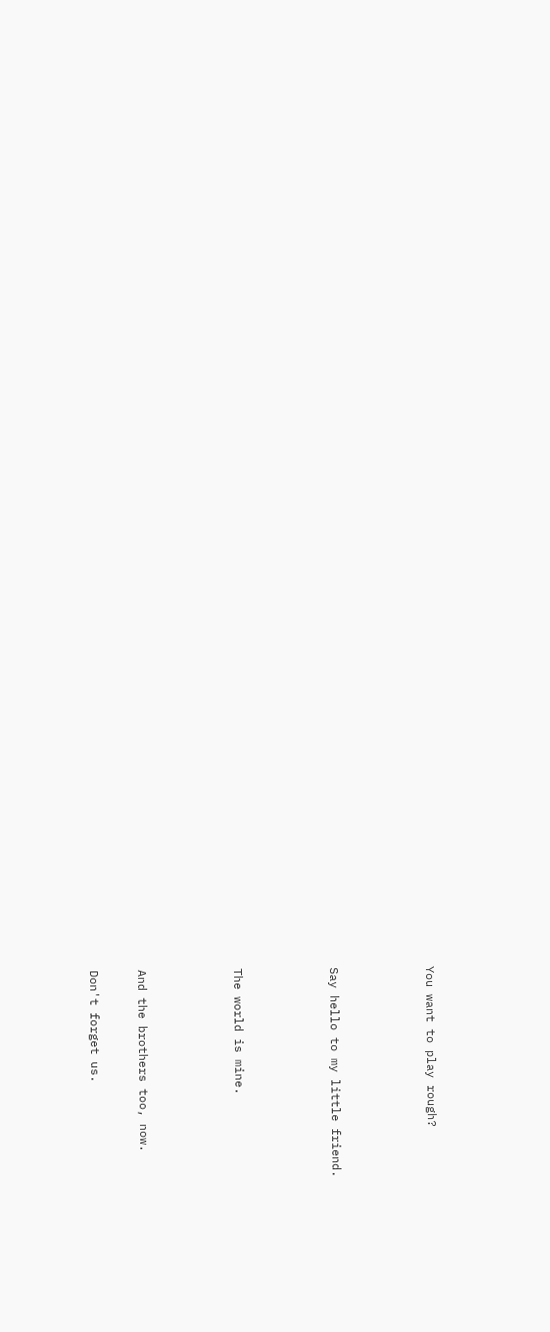You want to play rough?



Say hello to my little friend.



The world is mine.



And the brothers too, now.

Don't forget us.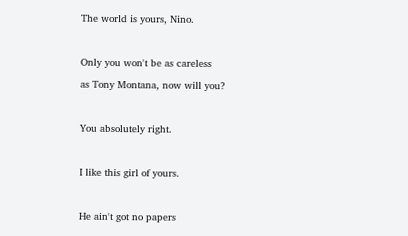The world is yours, Nino.



Only you won't be as careless

as Tony Montana, now will you?



You absolutely right.



I like this girl of yours.



He ain't got no papers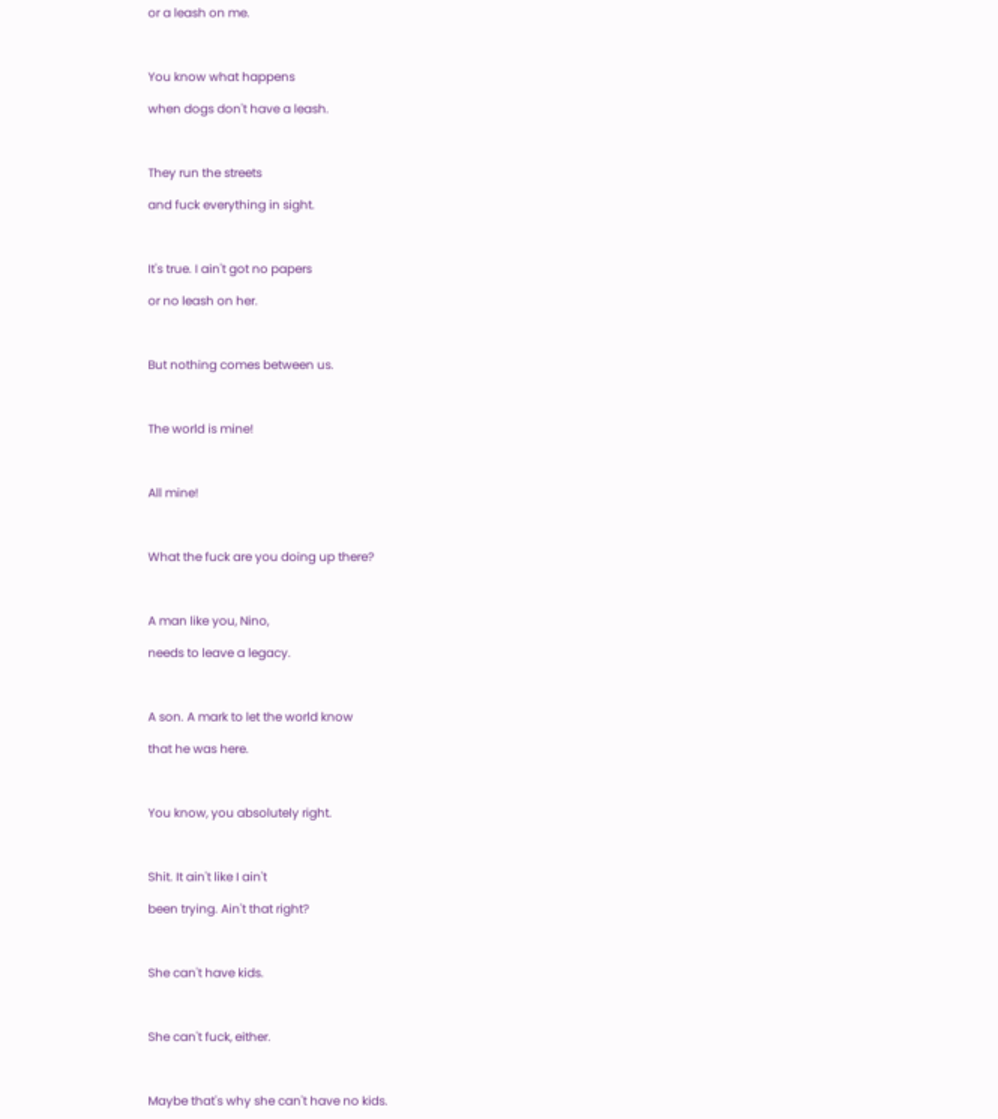or a leash on me.



You know what happens

when dogs don't have a leash.



They run the streets

and fuck everything in sight.



It's true. I ain't got no papers

or no leash on her.



But nothing comes between us.



The world is mine!



All mine!



What the fuck are you doing up there?



A man like you, Nino,

needs to leave a legacy.



A son. A mark to let the world know

that he was here.



You know, you absolutely right.



Shit. It ain't like I ain't

been trying. Ain't that right?



She can't have kids.



She can't fuck, either.



Maybe that's why she can't have no kids.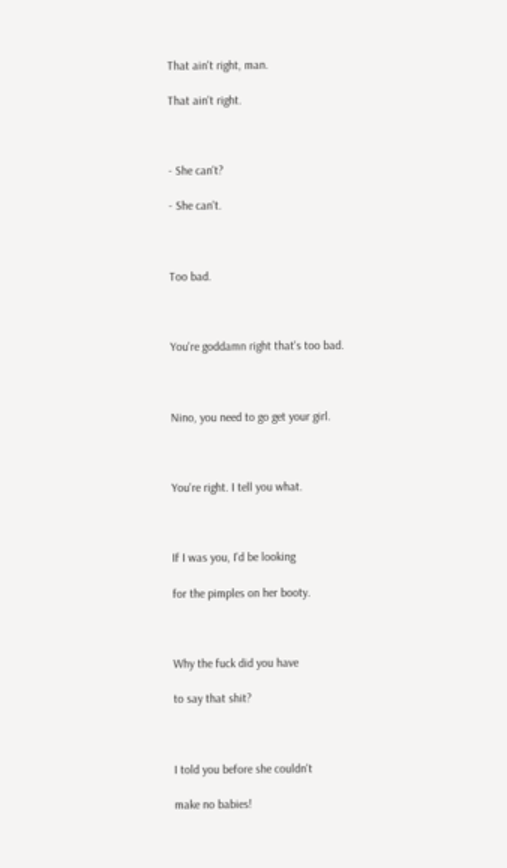That ain't right, man.

That ain't right.



- She can't?

- She can't.



Too bad.



You're goddamn right that's too bad.



Nino, you need to go get your girl.



You're right. I tell you what.



If I was you, I'd be looking

for the pimples on her booty.



Why the fuck did you have

to say that shit?



I told you before she couldn't

make no babies!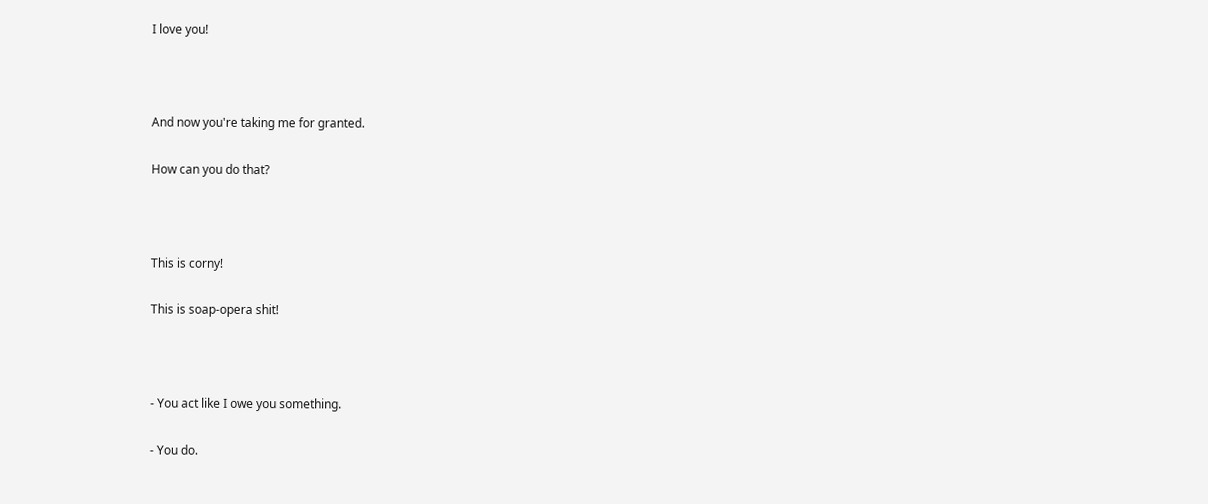I love you!



And now you're taking me for granted.

How can you do that?



This is corny!

This is soap-opera shit!



- You act like I owe you something.

- You do.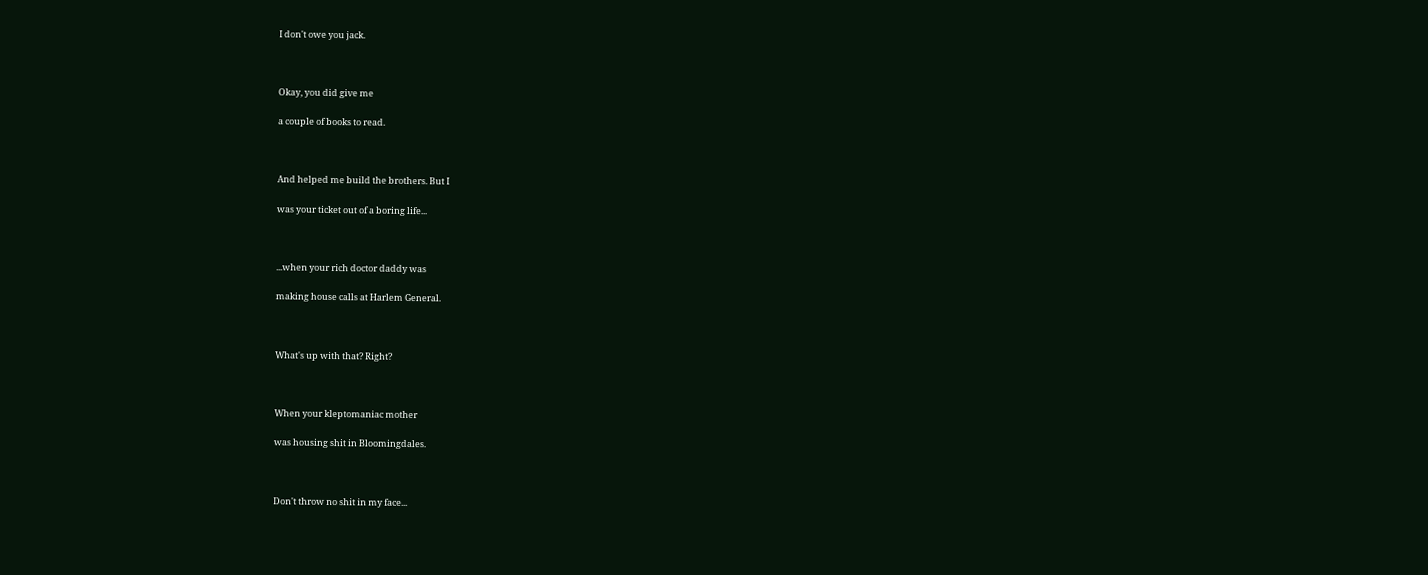I don't owe you jack.



Okay, you did give me

a couple of books to read.



And helped me build the brothers. But I

was your ticket out of a boring life...



...when your rich doctor daddy was

making house calls at Harlem General.



What's up with that? Right?



When your kleptomaniac mother

was housing shit in Bloomingdales.



Don't throw no shit in my face...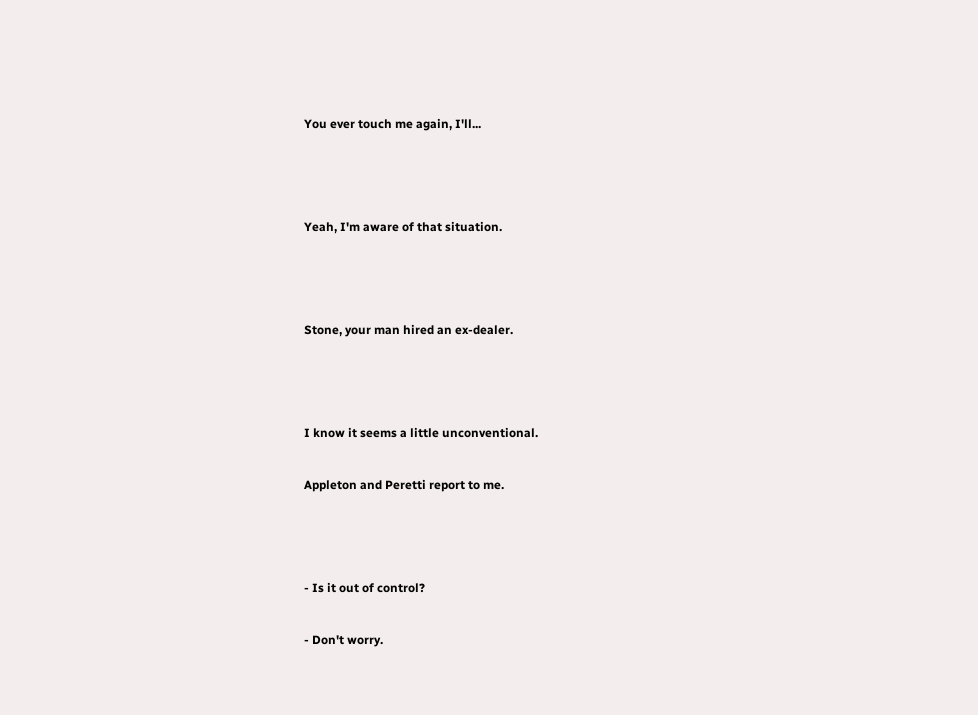You ever touch me again, I'll...



Yeah, I'm aware of that situation.



Stone, your man hired an ex-dealer.



I know it seems a little unconventional.

Appleton and Peretti report to me.



- Is it out of control?

- Don't worry.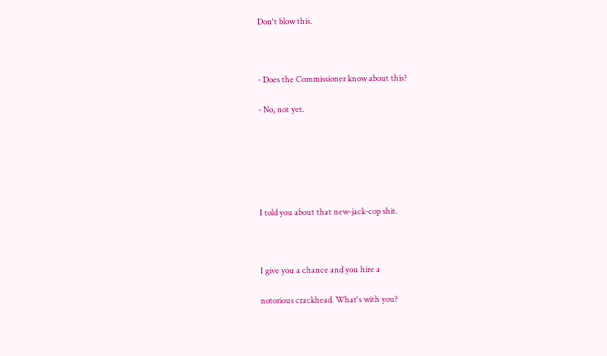Don't blow this.



- Does the Commissioner know about this?

- No, not yet.






I told you about that new-jack-cop shit.



I give you a chance and you hire a

notorious crackhead. What's with you?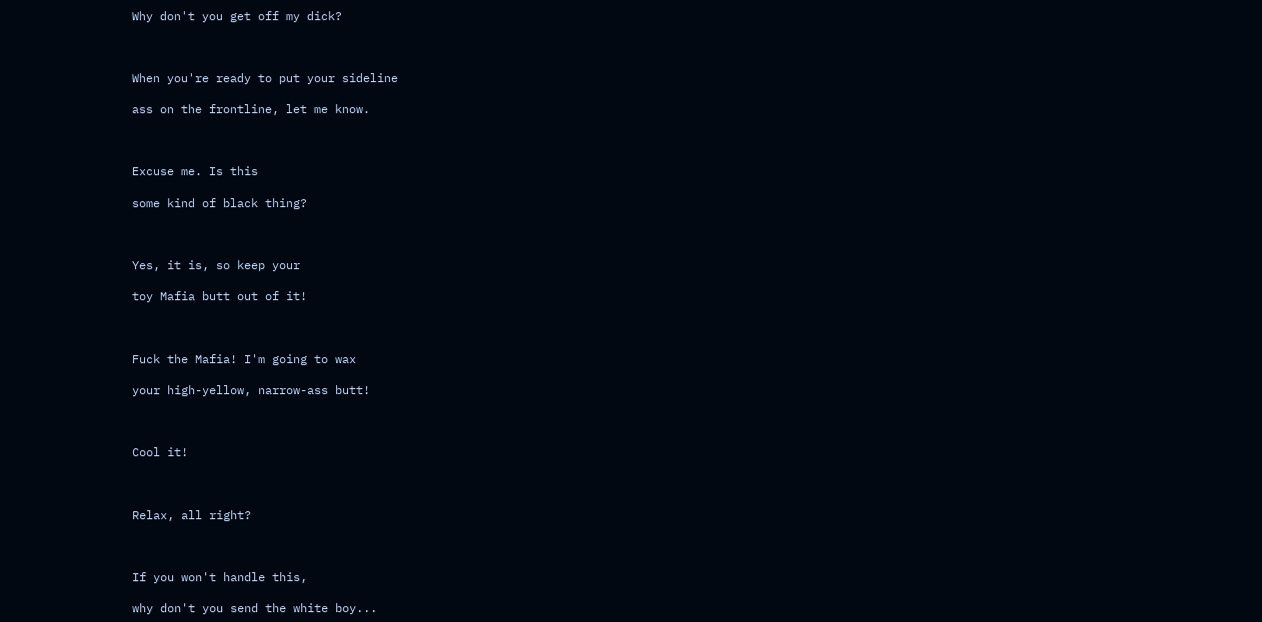Why don't you get off my dick?



When you're ready to put your sideline

ass on the frontline, let me know.



Excuse me. Is this

some kind of black thing?



Yes, it is, so keep your

toy Mafia butt out of it!



Fuck the Mafia! I'm going to wax

your high-yellow, narrow-ass butt!



Cool it!



Relax, all right?



If you won't handle this,

why don't you send the white boy...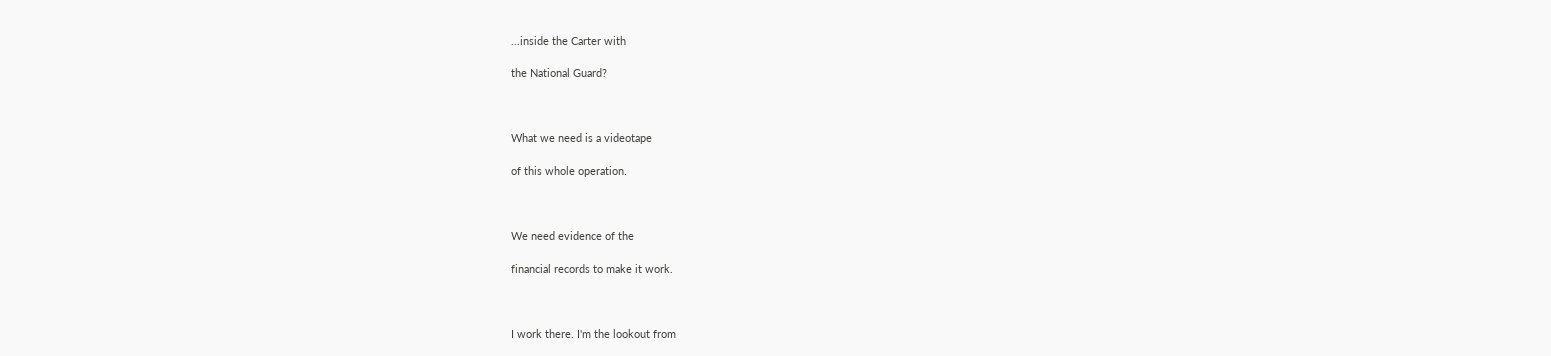...inside the Carter with

the National Guard?



What we need is a videotape

of this whole operation.



We need evidence of the

financial records to make it work.



I work there. I'm the lookout from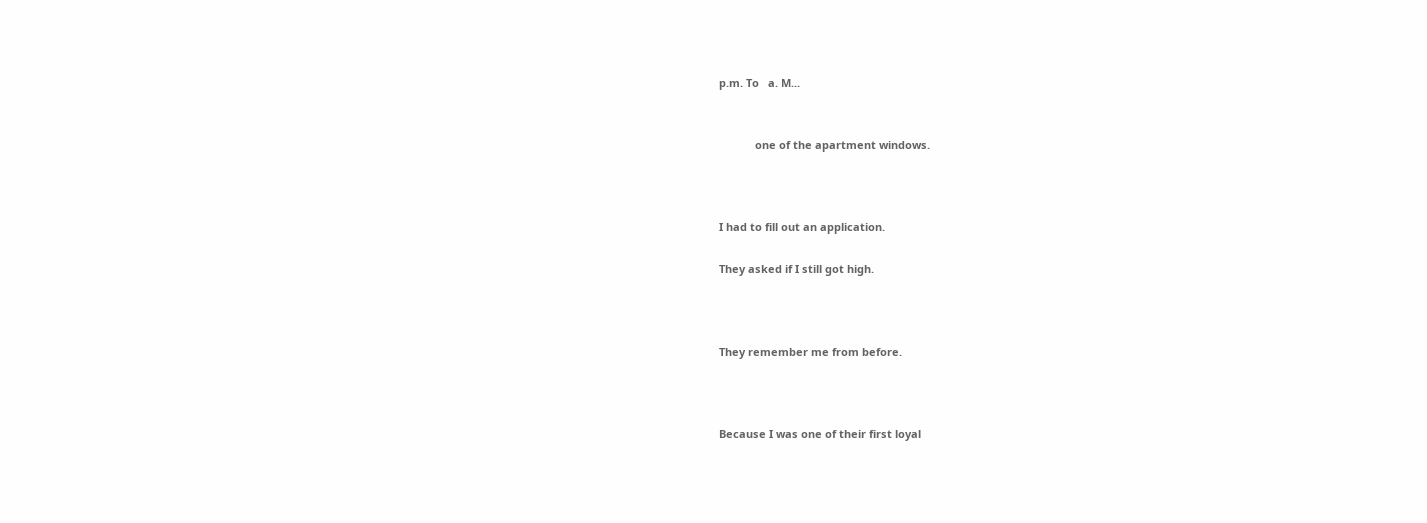p.m. To   a. M...


            one of the apartment windows.



I had to fill out an application.

They asked if I still got high.



They remember me from before.



Because I was one of their first loyal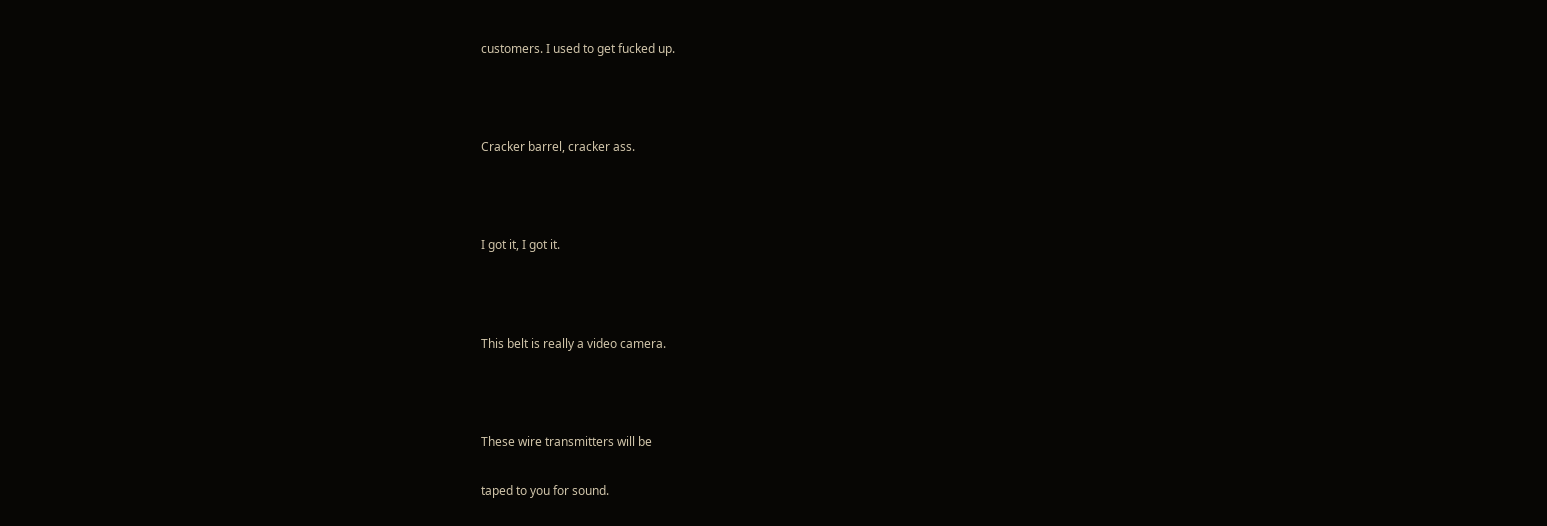customers. I used to get fucked up.



Cracker barrel, cracker ass.



I got it, I got it.



This belt is really a video camera.



These wire transmitters will be

taped to you for sound.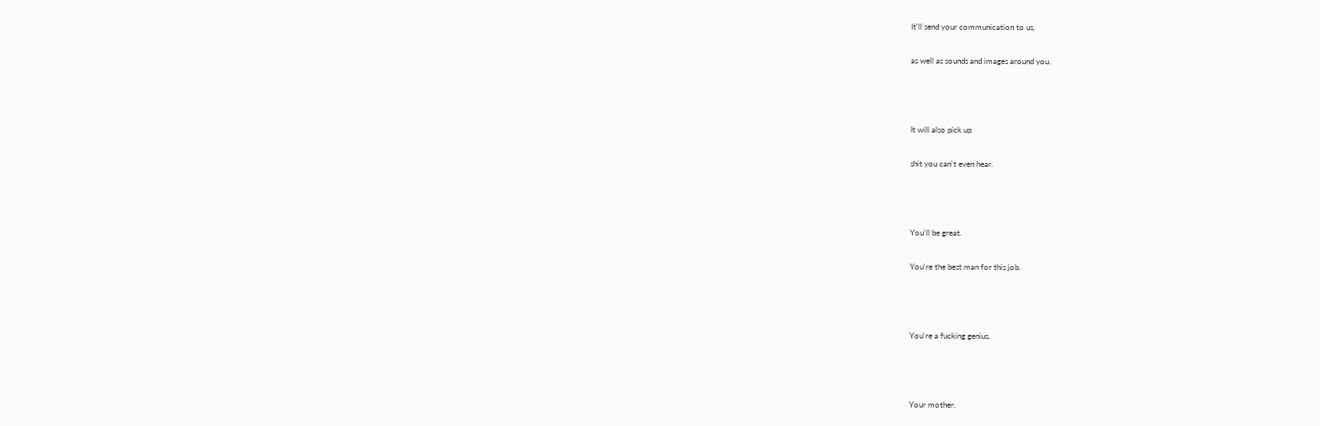It'll send your communication to us,

as well as sounds and images around you.



It will also pick up

shit you can't even hear.



You'll be great.

You're the best man for this job.



You're a fucking genius.



Your mother.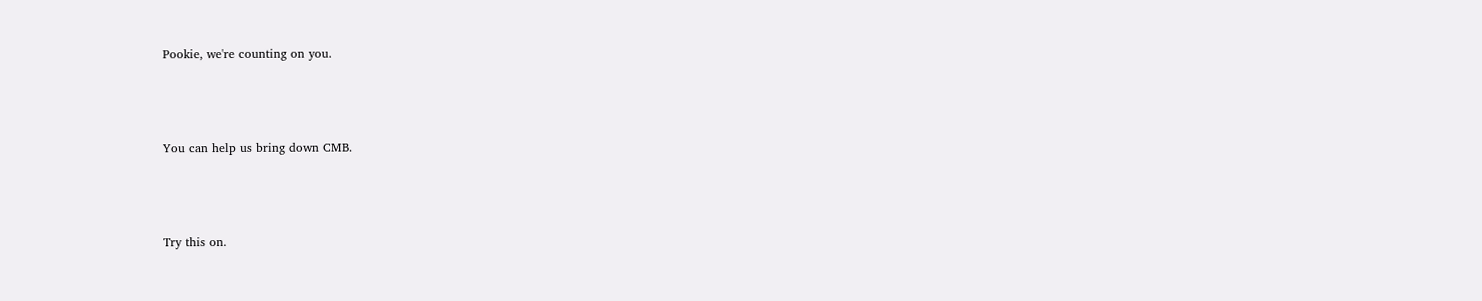Pookie, we're counting on you.



You can help us bring down CMB.



Try this on.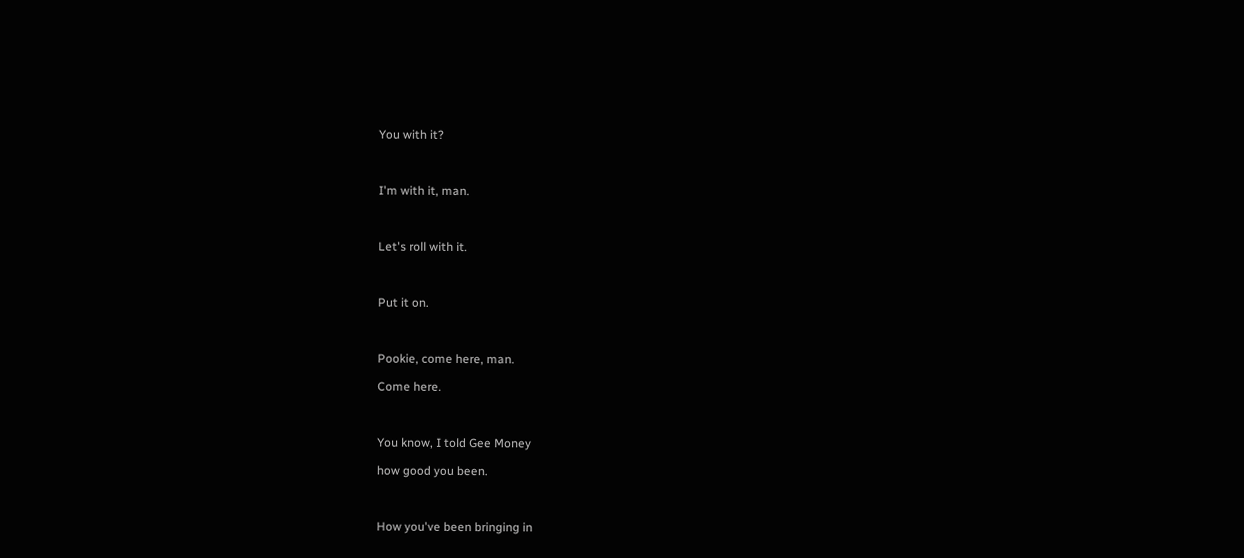You with it?



I'm with it, man.



Let's roll with it.



Put it on.



Pookie, come here, man.

Come here.



You know, I told Gee Money

how good you been.



How you've been bringing in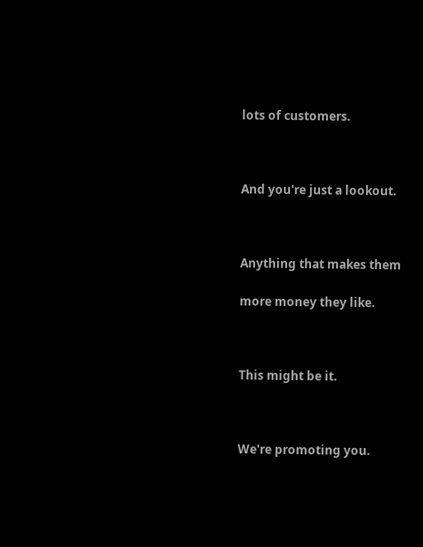lots of customers.



And you're just a lookout.



Anything that makes them

more money they like.



This might be it.



We're promoting you.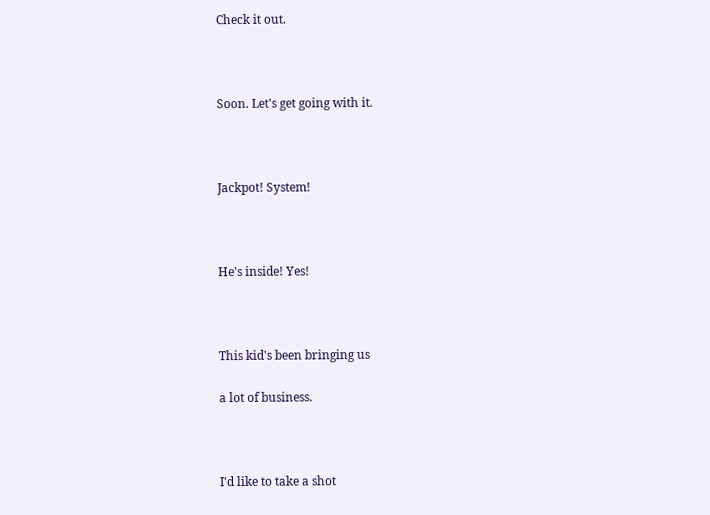Check it out.



Soon. Let's get going with it.



Jackpot! System!



He's inside! Yes!



This kid's been bringing us

a lot of business.



I'd like to take a shot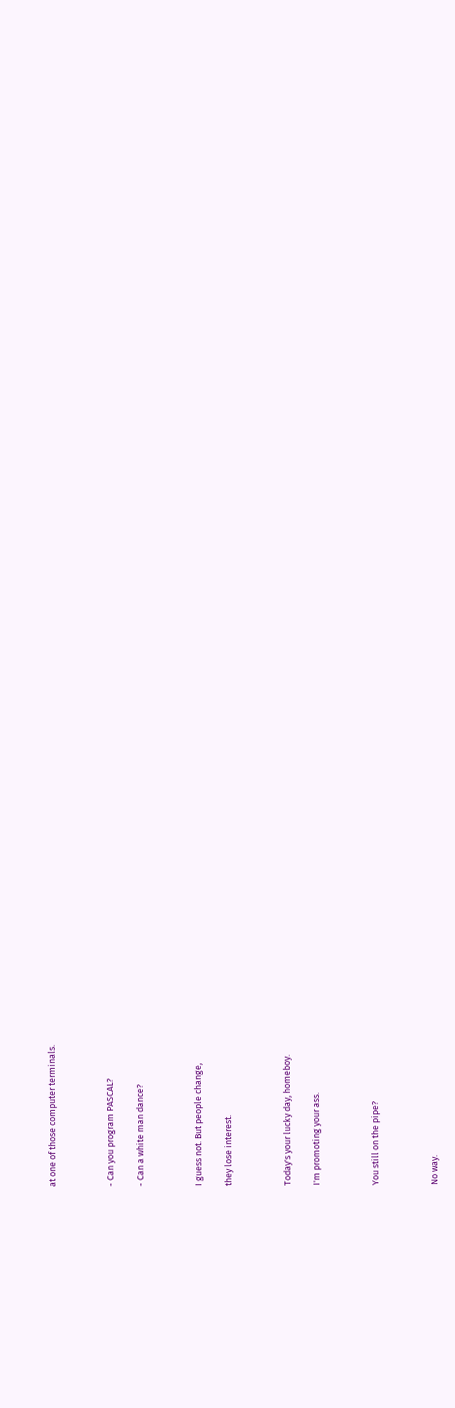at one of those computer terminals.



- Can you program PASCAL?

- Can a white man dance?



I guess not. But people change,

they lose interest.



Today's your lucky day, homeboy.

I'm promoting your ass.



You still on the pipe?



No way.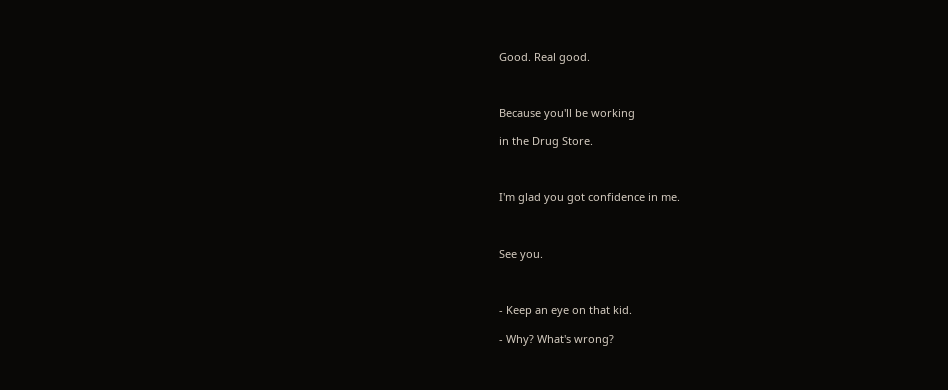Good. Real good.



Because you'll be working

in the Drug Store.



I'm glad you got confidence in me.



See you.



- Keep an eye on that kid.

- Why? What's wrong?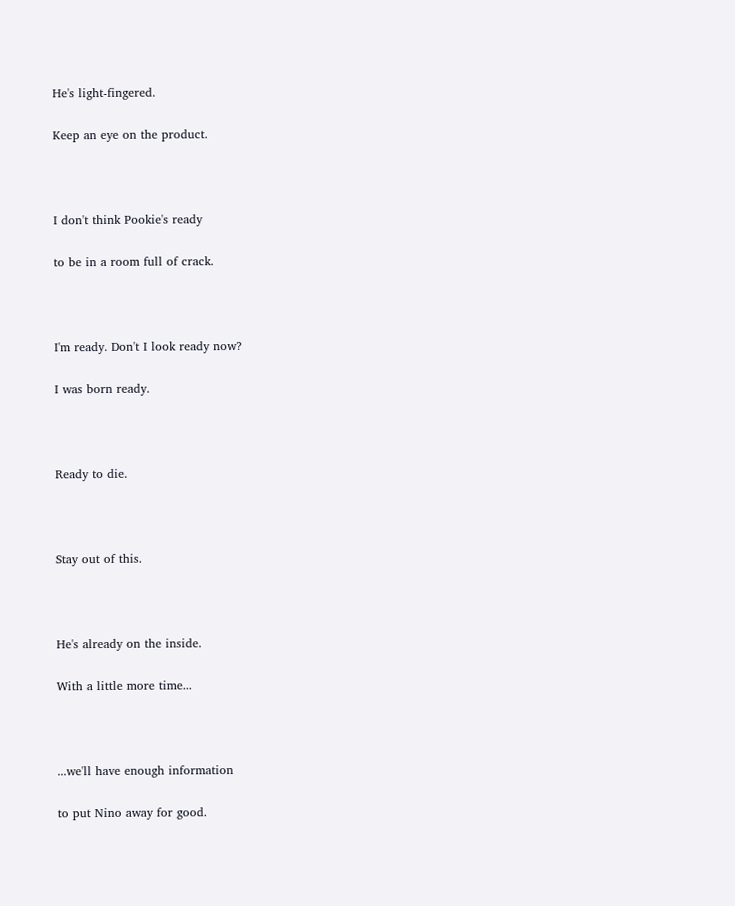He's light-fingered.

Keep an eye on the product.



I don't think Pookie's ready

to be in a room full of crack.



I'm ready. Don't I look ready now?

I was born ready.



Ready to die.



Stay out of this.



He's already on the inside.

With a little more time...



...we'll have enough information

to put Nino away for good.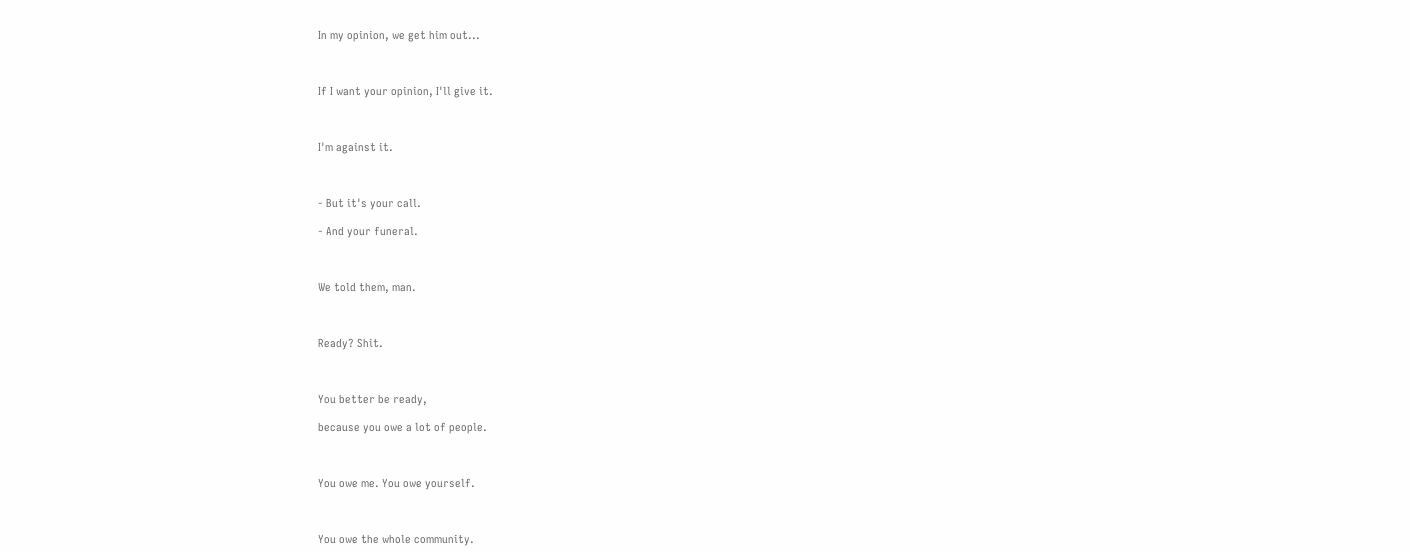In my opinion, we get him out...



If I want your opinion, I'll give it.



I'm against it.



- But it's your call.

- And your funeral.



We told them, man.



Ready? Shit.



You better be ready,

because you owe a lot of people.



You owe me. You owe yourself.



You owe the whole community.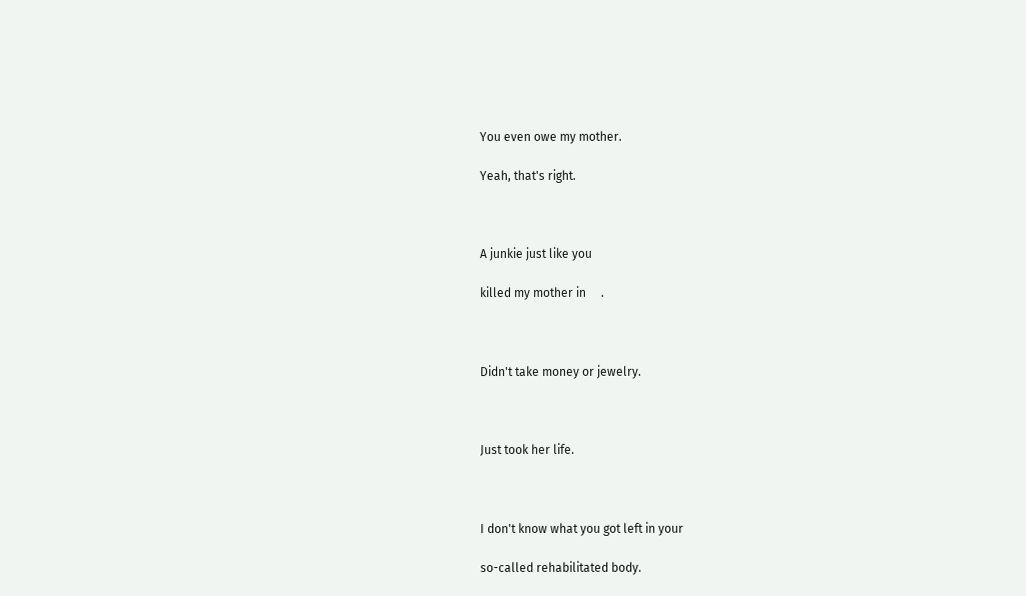You even owe my mother.

Yeah, that's right.



A junkie just like you

killed my mother in     .



Didn't take money or jewelry.



Just took her life.



I don't know what you got left in your

so-called rehabilitated body.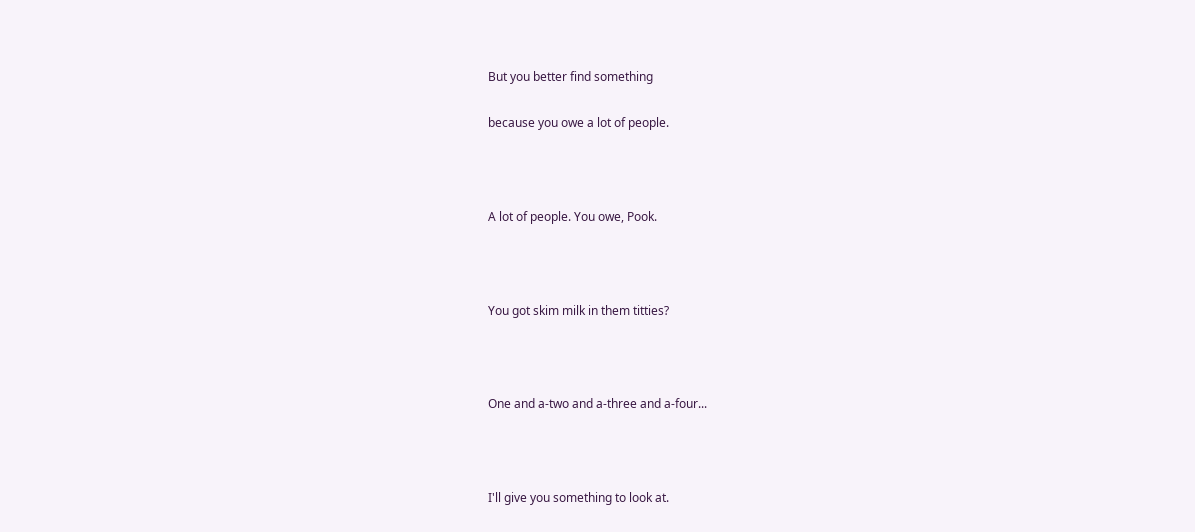But you better find something

because you owe a lot of people.



A lot of people. You owe, Pook.



You got skim milk in them titties?



One and a-two and a-three and a-four...



I'll give you something to look at.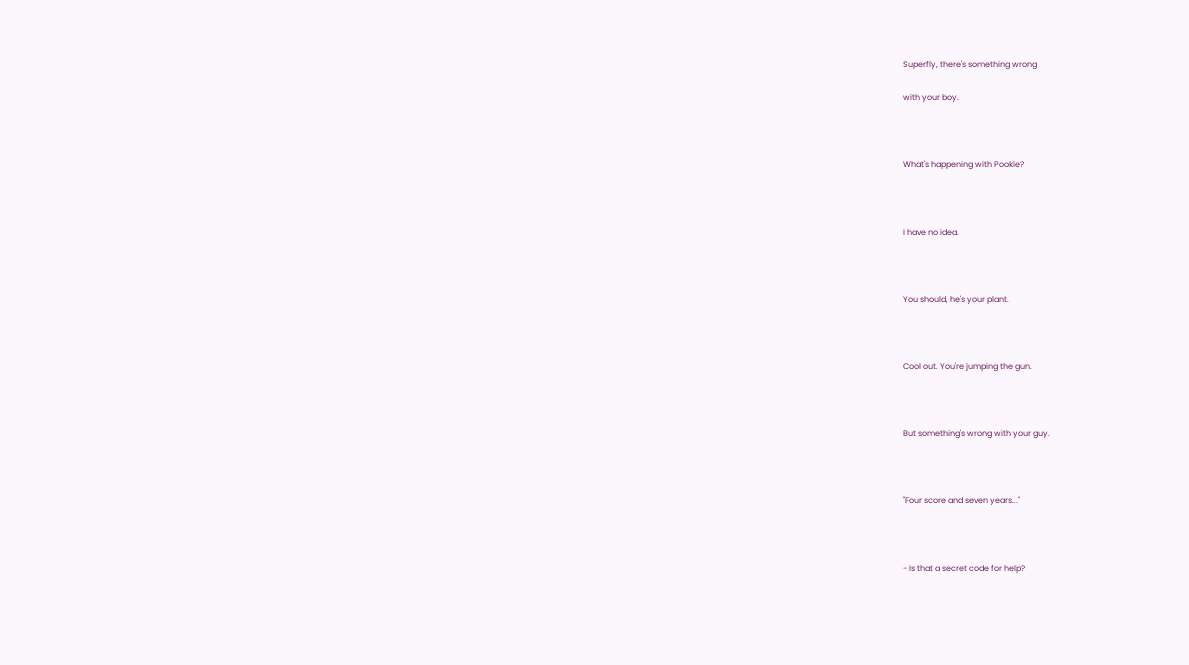Superfly, there's something wrong

with your boy.



What's happening with Pookie?



I have no idea.



You should, he's your plant.



Cool out. You're jumping the gun.



But something's wrong with your guy.



"Four score and seven years..."



- Is that a secret code for help?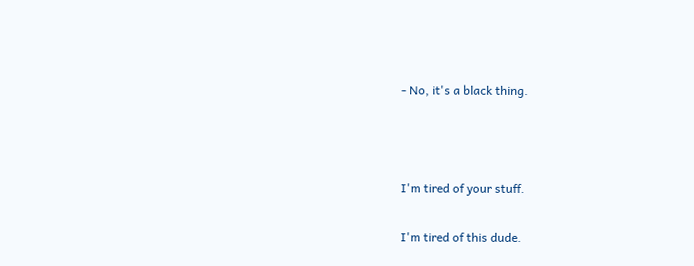- No, it's a black thing.



I'm tired of your stuff.

I'm tired of this dude.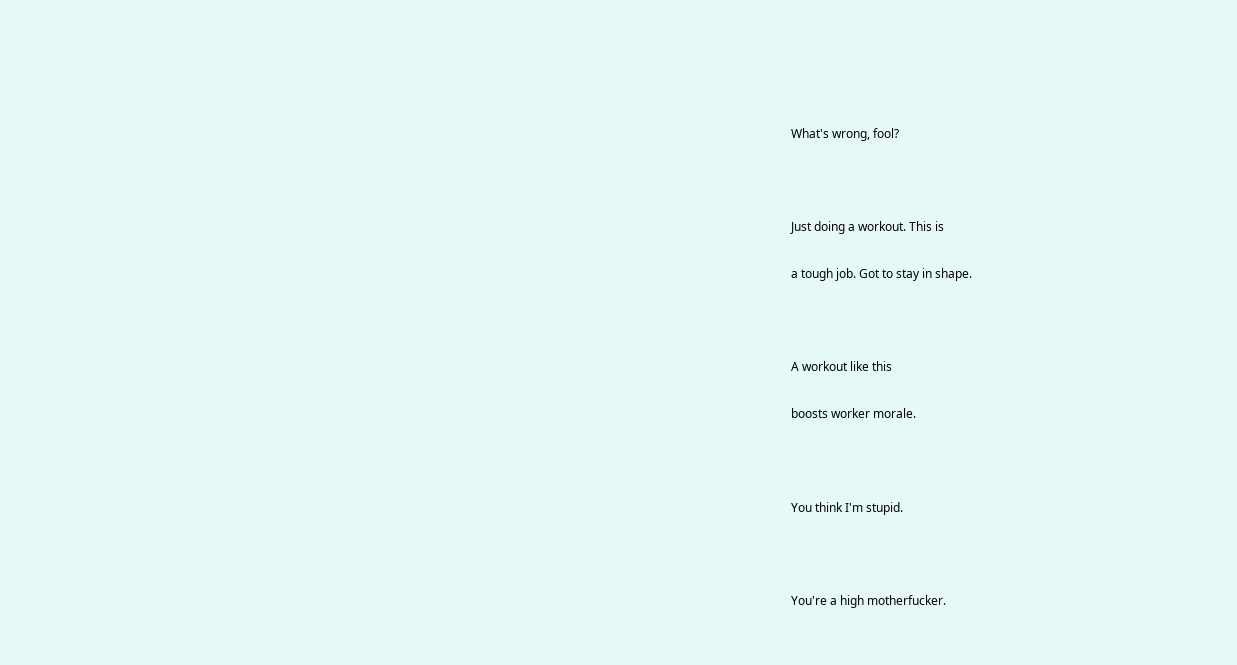What's wrong, fool?



Just doing a workout. This is

a tough job. Got to stay in shape.



A workout like this

boosts worker morale.



You think I'm stupid.



You're a high motherfucker.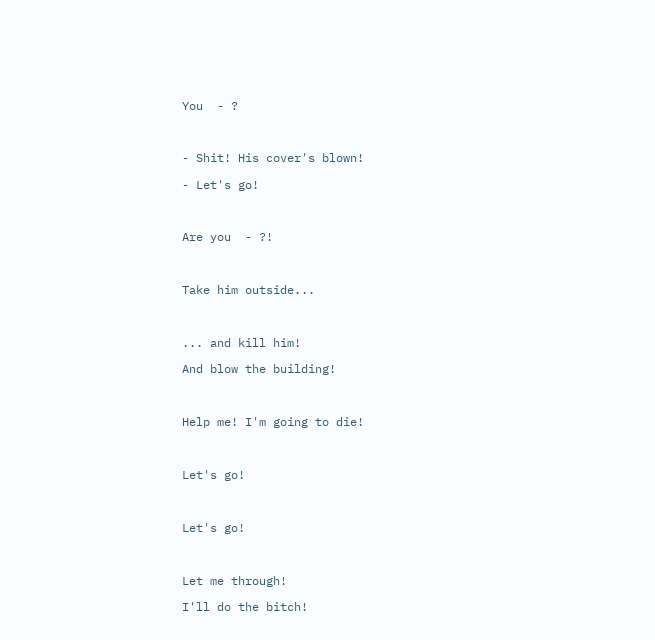You  - ?



- Shit! His cover's blown!

- Let's go!



Are you  - ?!



Take him outside...



... and kill him!

And blow the building!



Help me! I'm going to die!



Let's go!



Let's go!



Let me through!

I'll do the bitch!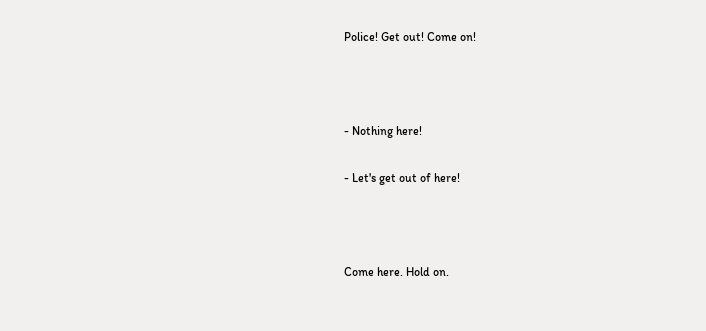Police! Get out! Come on!



- Nothing here!

- Let's get out of here!



Come here. Hold on.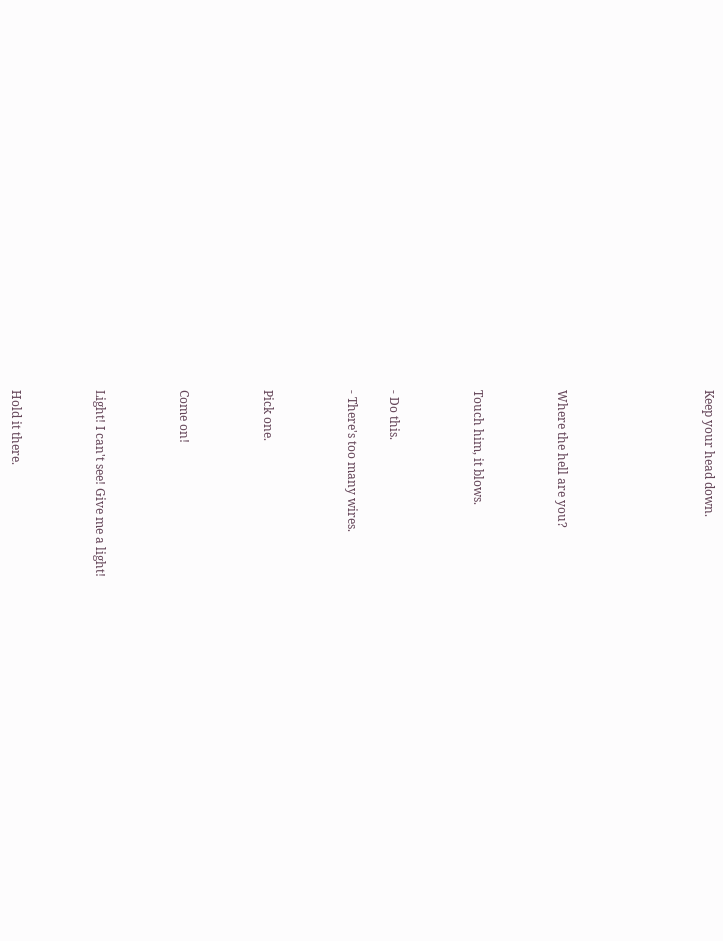Keep your head down.






Where the hell are you?



Touch him, it blows.



- Do this.

- There's too many wires.



Pick one.



Come on!



Light! I can't see! Give me a light!



Hold it there.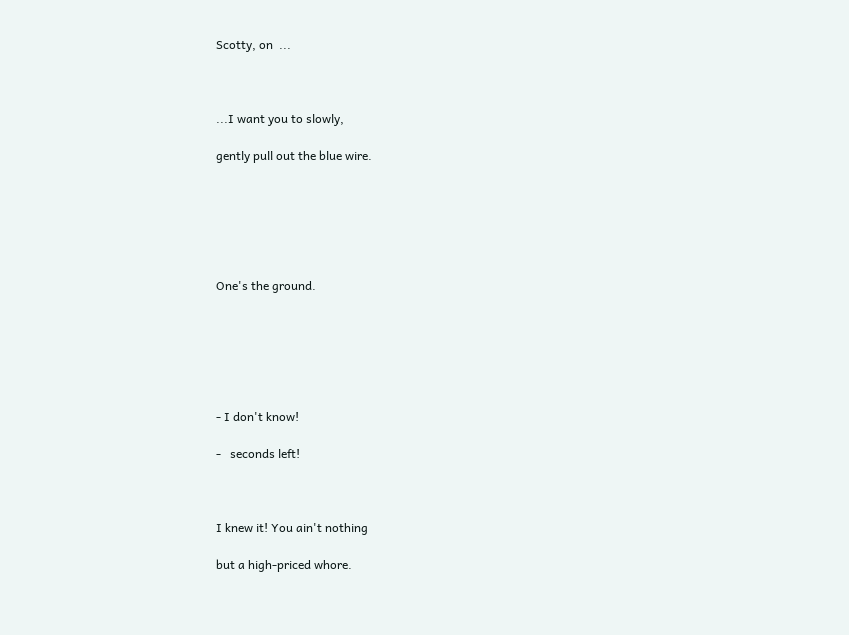Scotty, on  ...



...I want you to slowly,

gently pull out the blue wire.






One's the ground.






- I don't know!

-   seconds left!



I knew it! You ain't nothing

but a high-priced whore.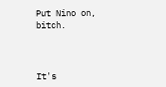Put Nino on, bitch.



It's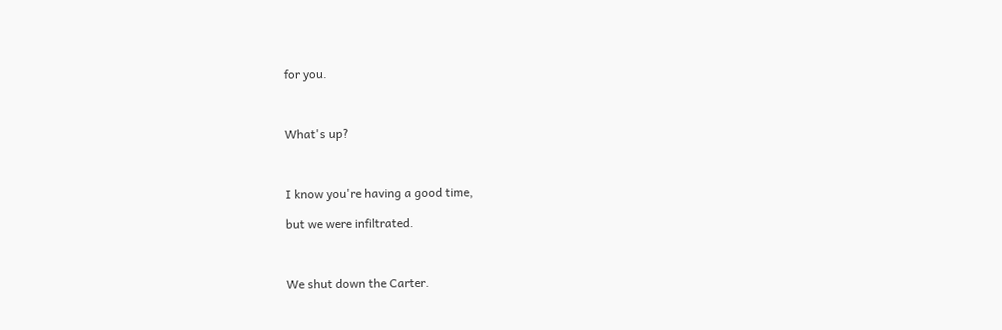for you.



What's up?



I know you're having a good time,

but we were infiltrated.



We shut down the Carter.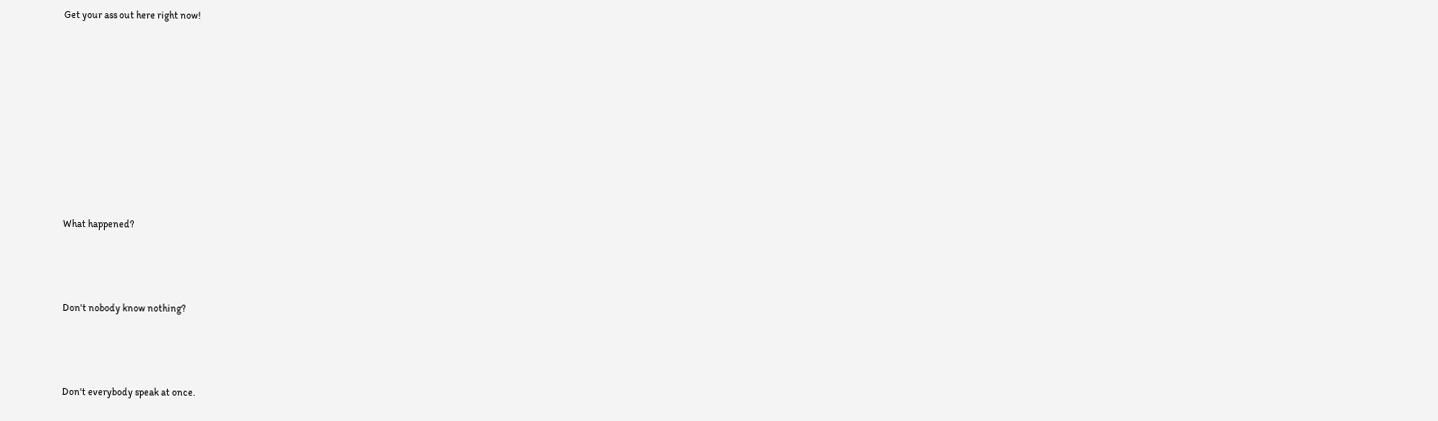Get your ass out here right now!









What happened?



Don't nobody know nothing?



Don't everybody speak at once.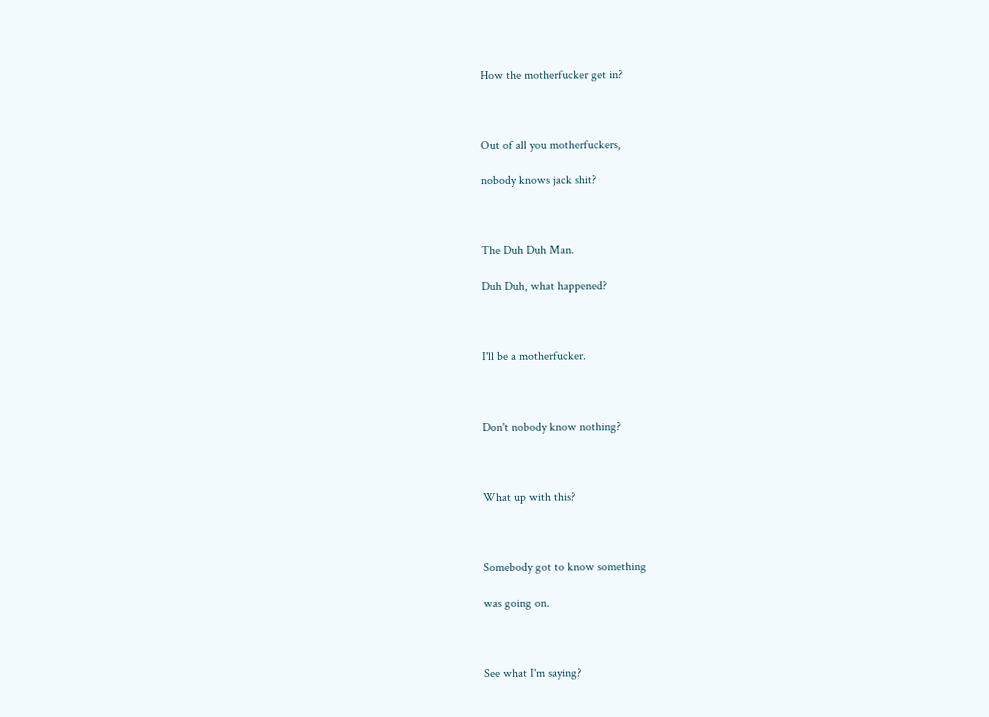How the motherfucker get in?



Out of all you motherfuckers,

nobody knows jack shit?



The Duh Duh Man.

Duh Duh, what happened?



I'll be a motherfucker.



Don't nobody know nothing?



What up with this?



Somebody got to know something

was going on.



See what I'm saying?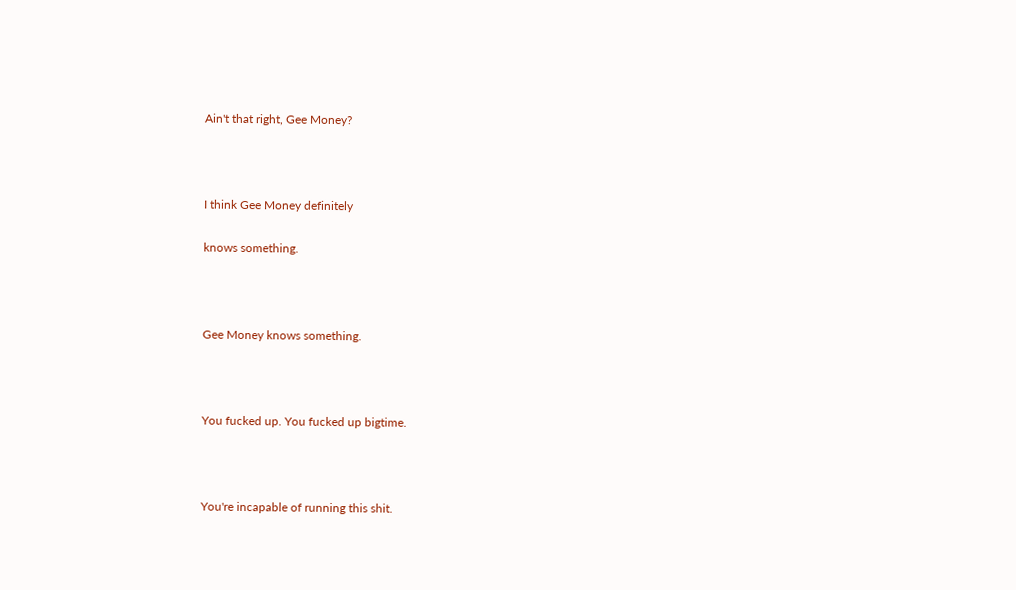Ain't that right, Gee Money?



I think Gee Money definitely

knows something.



Gee Money knows something.



You fucked up. You fucked up bigtime.



You're incapable of running this shit.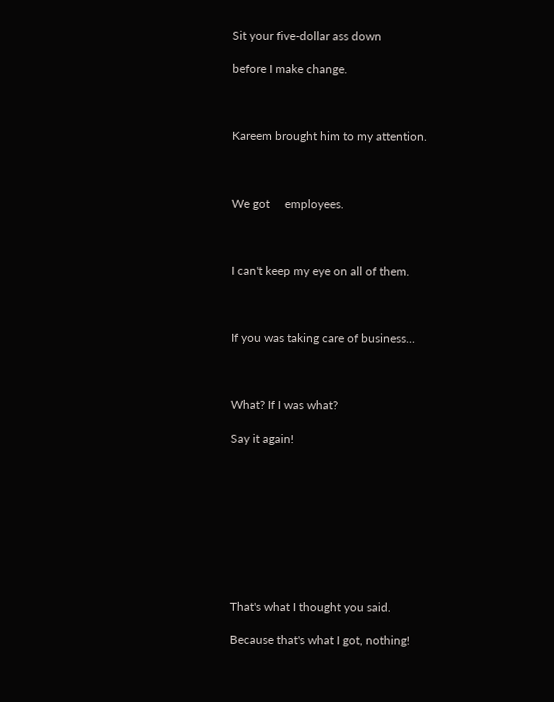Sit your five-dollar ass down

before I make change.



Kareem brought him to my attention.



We got     employees.



I can't keep my eye on all of them.



If you was taking care of business...



What? If I was what?

Say it again!









That's what I thought you said.

Because that's what I got, nothing!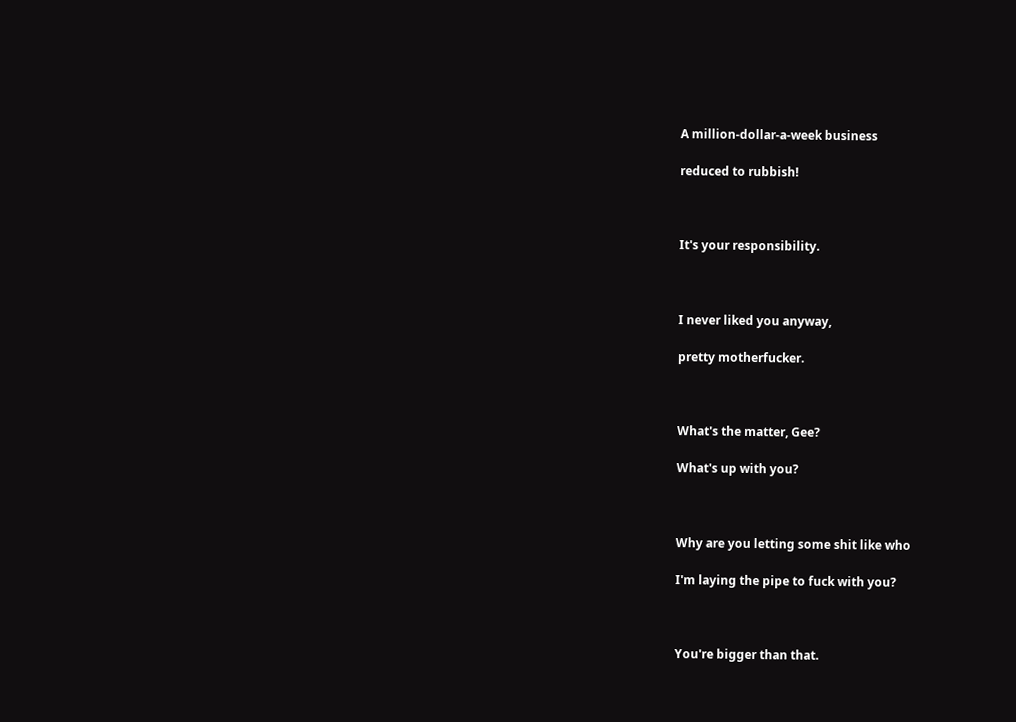A million-dollar-a-week business

reduced to rubbish!



It's your responsibility.



I never liked you anyway,

pretty motherfucker.



What's the matter, Gee?

What's up with you?



Why are you letting some shit like who

I'm laying the pipe to fuck with you?



You're bigger than that.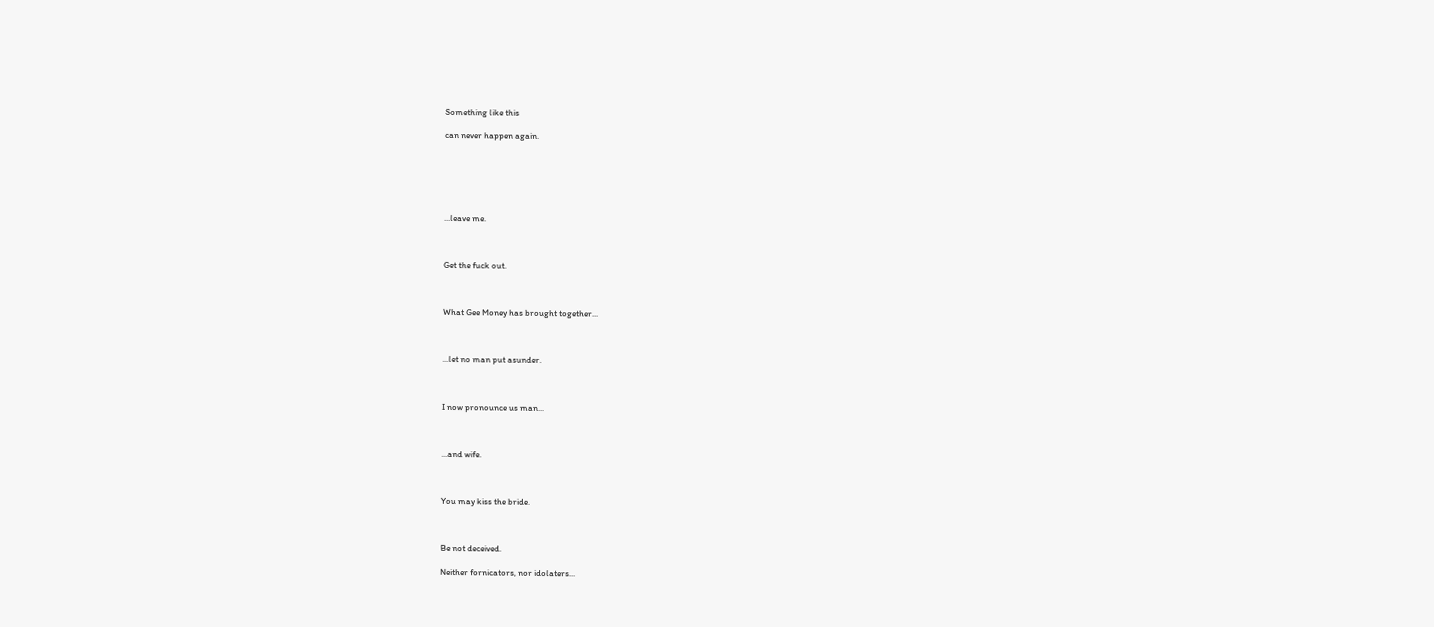Something like this

can never happen again.






...leave me.



Get the fuck out.



What Gee Money has brought together...



...let no man put asunder.



I now pronounce us man...



...and wife.



You may kiss the bride.



Be not deceived.

Neither fornicators, nor idolaters...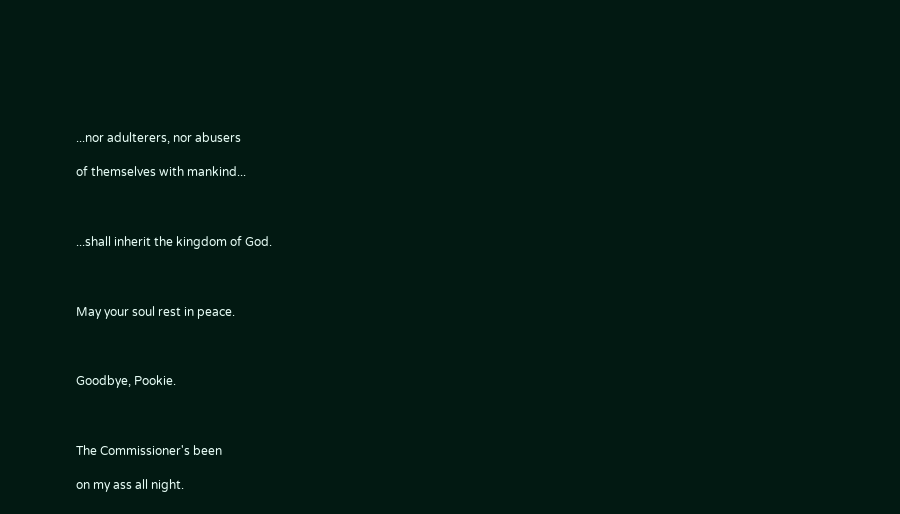...nor adulterers, nor abusers

of themselves with mankind...



...shall inherit the kingdom of God.



May your soul rest in peace.



Goodbye, Pookie.



The Commissioner's been

on my ass all night.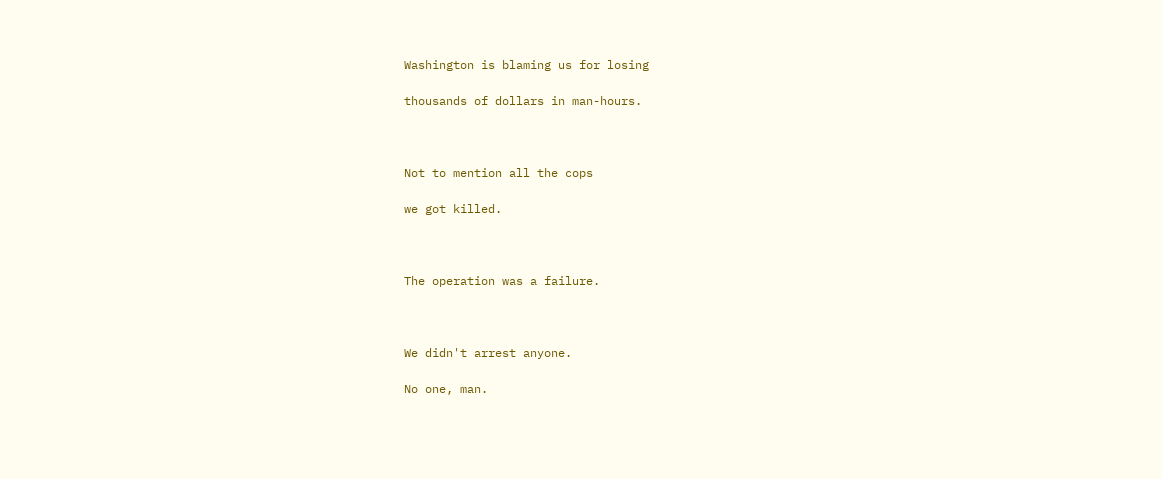Washington is blaming us for losing

thousands of dollars in man-hours.



Not to mention all the cops

we got killed.



The operation was a failure.



We didn't arrest anyone.

No one, man.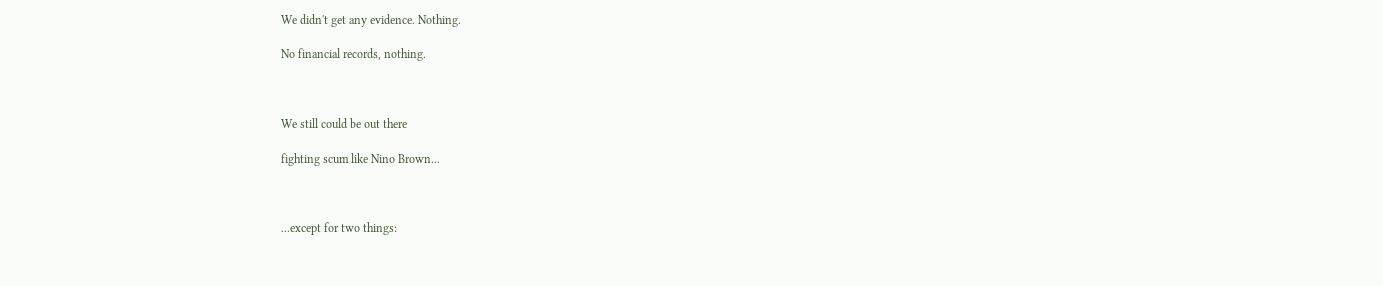We didn't get any evidence. Nothing.

No financial records, nothing.



We still could be out there

fighting scum like Nino Brown...



...except for two things: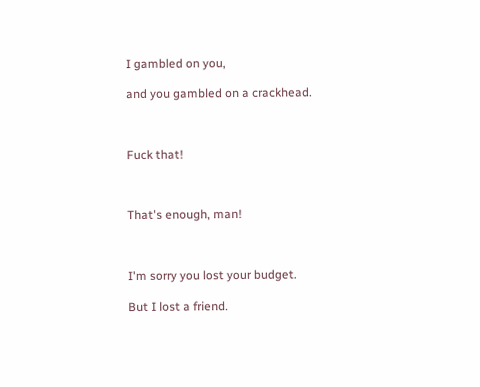I gambled on you,

and you gambled on a crackhead.



Fuck that!



That's enough, man!



I'm sorry you lost your budget.

But I lost a friend.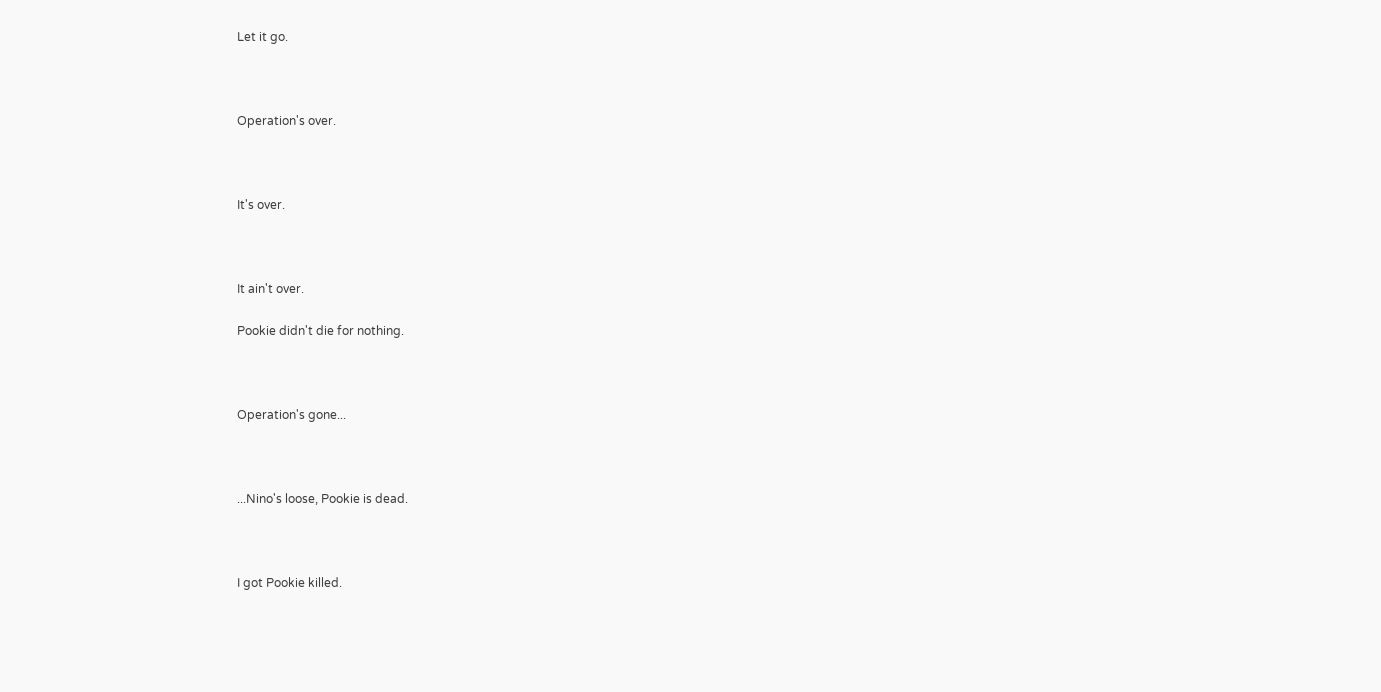Let it go.



Operation's over.



It's over.



It ain't over.

Pookie didn't die for nothing.



Operation's gone...



...Nino's loose, Pookie is dead.



I got Pookie killed.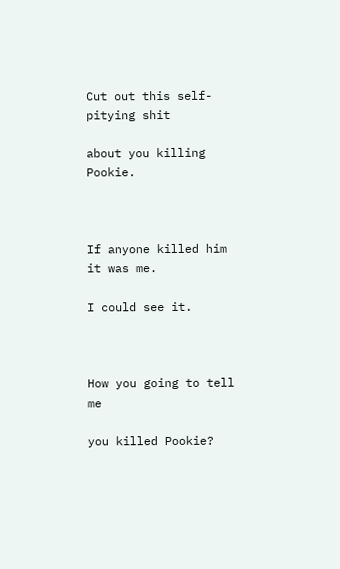Cut out this self-pitying shit

about you killing Pookie.



If anyone killed him it was me.

I could see it.



How you going to tell me

you killed Pookie?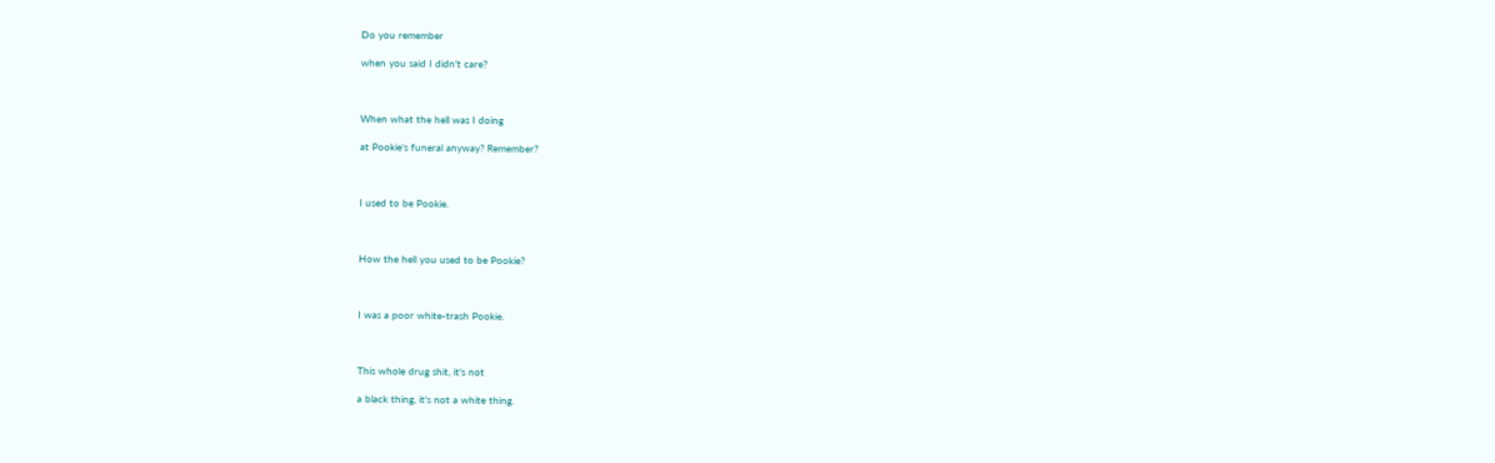Do you remember

when you said I didn't care?



When what the hell was I doing

at Pookie's funeral anyway? Remember?



I used to be Pookie.



How the hell you used to be Pookie?



I was a poor white-trash Pookie.



This whole drug shit, it's not

a black thing, it's not a white thing.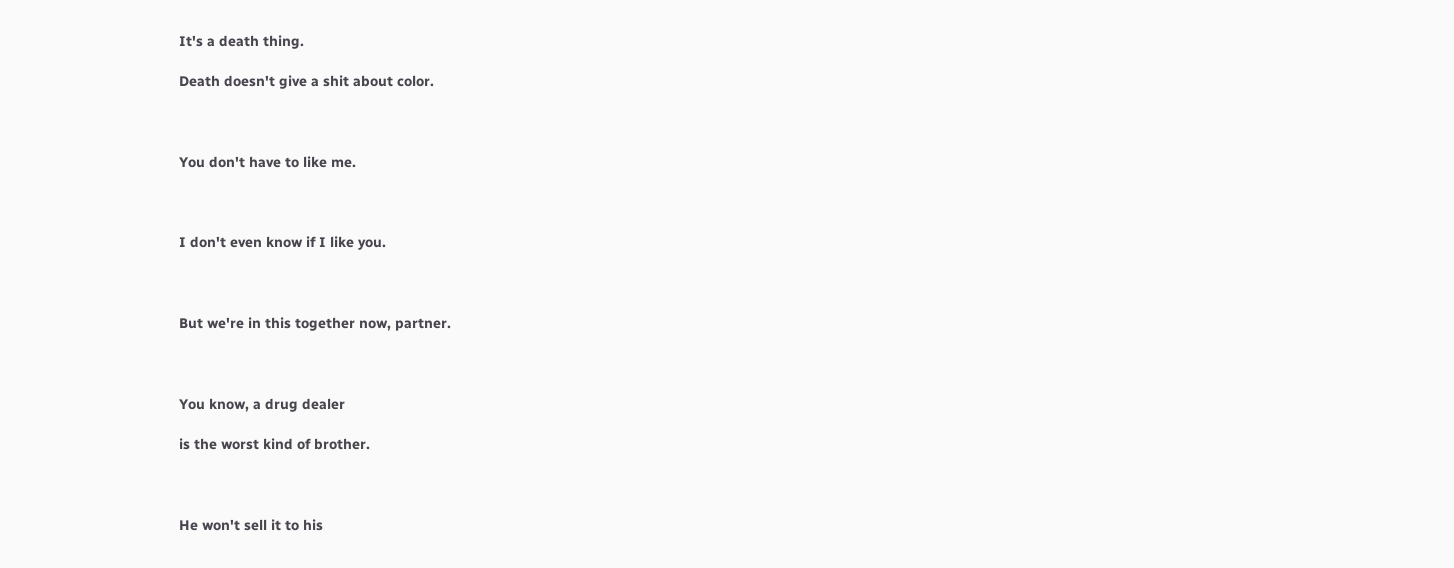It's a death thing.

Death doesn't give a shit about color.



You don't have to like me.



I don't even know if I like you.



But we're in this together now, partner.



You know, a drug dealer

is the worst kind of brother.



He won't sell it to his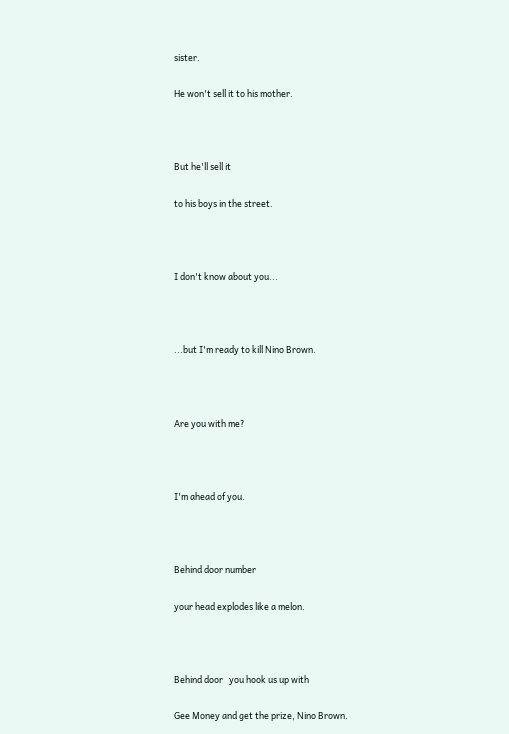sister.

He won't sell it to his mother.



But he'll sell it

to his boys in the street.



I don't know about you...



...but I'm ready to kill Nino Brown.



Are you with me?



I'm ahead of you.



Behind door number

your head explodes like a melon.



Behind door   you hook us up with

Gee Money and get the prize, Nino Brown.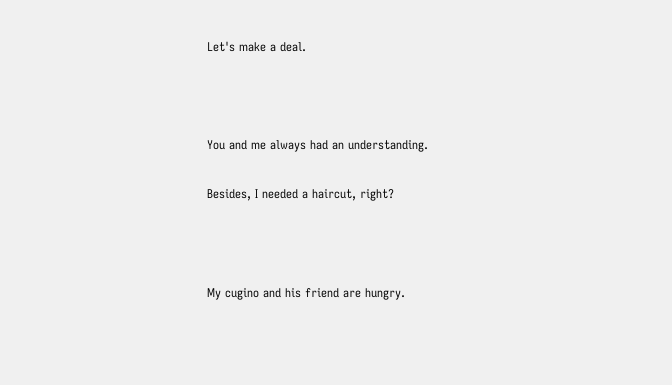Let's make a deal.



You and me always had an understanding.

Besides, I needed a haircut, right?



My cugino and his friend are hungry.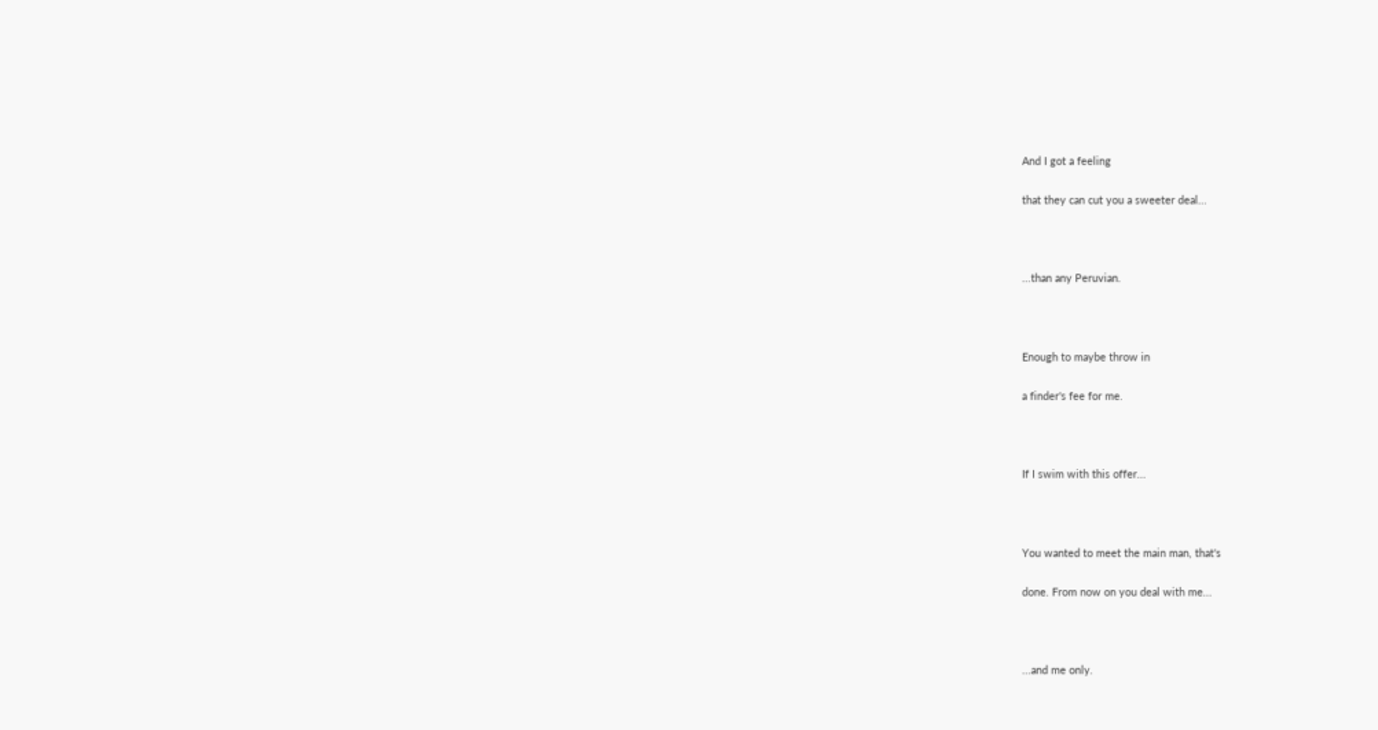And I got a feeling

that they can cut you a sweeter deal...



...than any Peruvian.



Enough to maybe throw in

a finder's fee for me.



If I swim with this offer...



You wanted to meet the main man, that's

done. From now on you deal with me...



...and me only.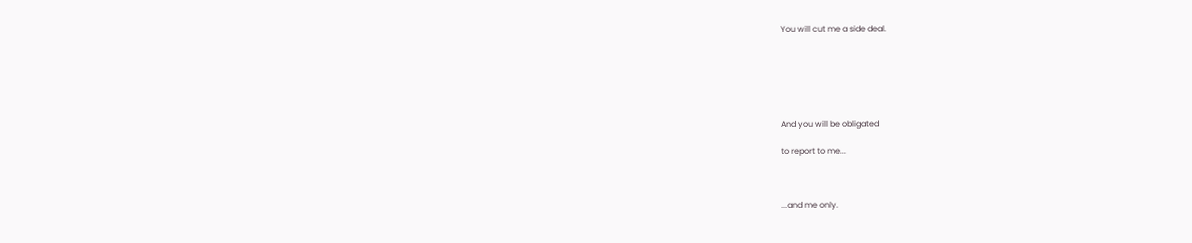You will cut me a side deal.






And you will be obligated

to report to me...



...and me only.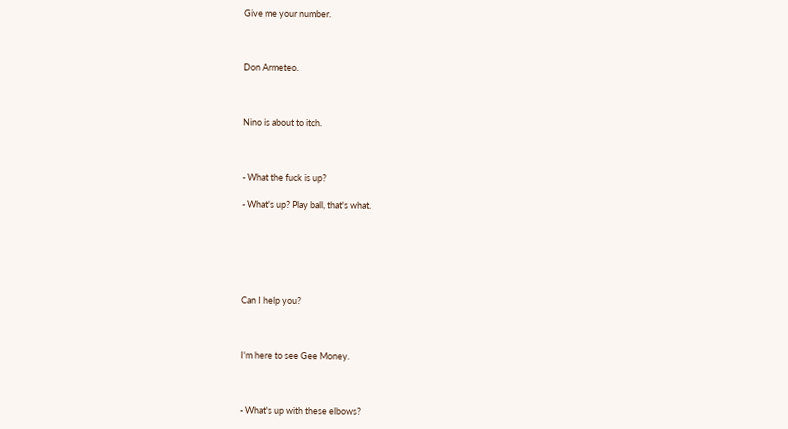Give me your number.



Don Armeteo.



Nino is about to itch.



- What the fuck is up?

- What's up? Play ball, that's what.






Can I help you?



I'm here to see Gee Money.



- What's up with these elbows?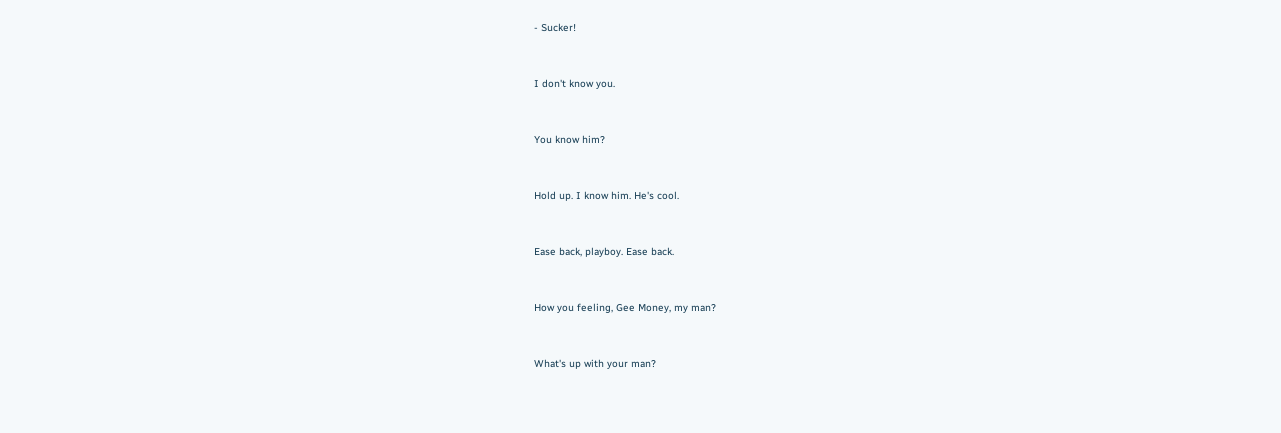- Sucker!



I don't know you.



You know him?



Hold up. I know him. He's cool.



Ease back, playboy. Ease back.



How you feeling, Gee Money, my man?



What's up with your man?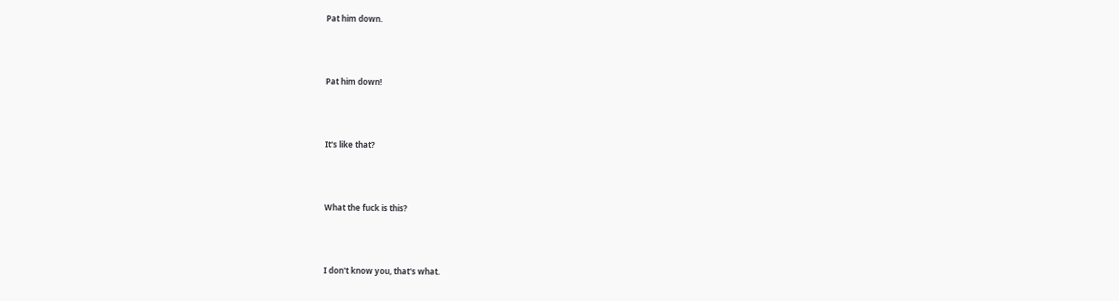Pat him down.



Pat him down!



It's like that?



What the fuck is this?



I don't know you, that's what.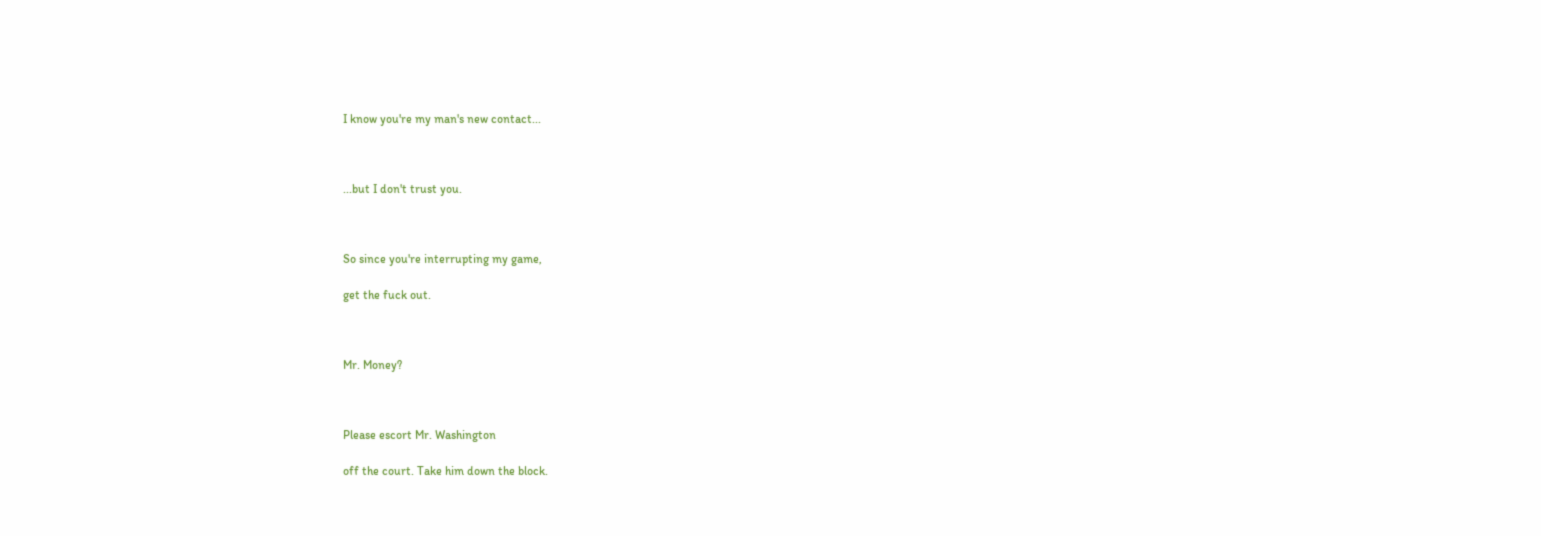I know you're my man's new contact...



...but I don't trust you.



So since you're interrupting my game,

get the fuck out.



Mr. Money?



Please escort Mr. Washington

off the court. Take him down the block.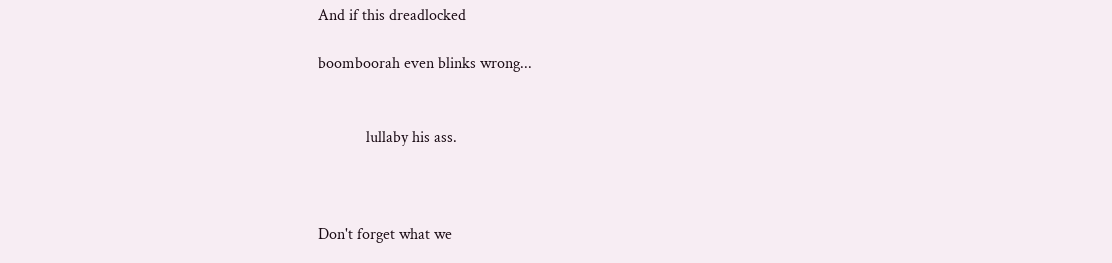And if this dreadlocked

boomboorah even blinks wrong...


            lullaby his ass.



Don't forget what we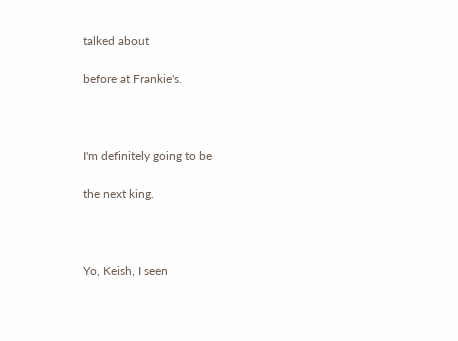talked about

before at Frankie's.



I'm definitely going to be

the next king.



Yo, Keish, I seen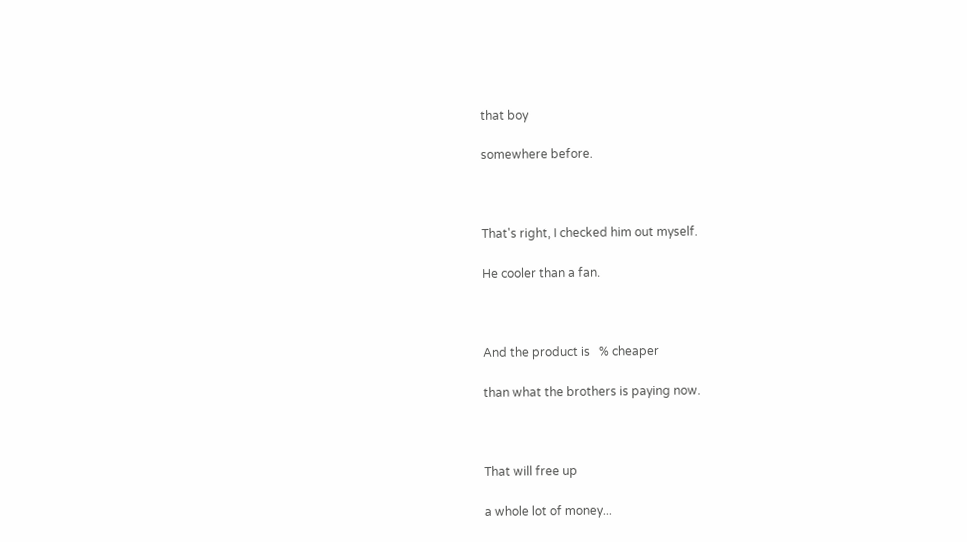that boy

somewhere before.



That's right, I checked him out myself.

He cooler than a fan.



And the product is   % cheaper

than what the brothers is paying now.



That will free up

a whole lot of money...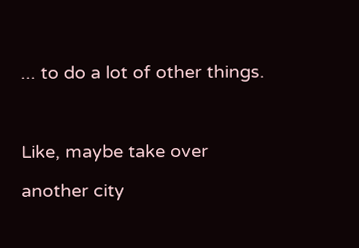... to do a lot of other things.



Like, maybe take over

another city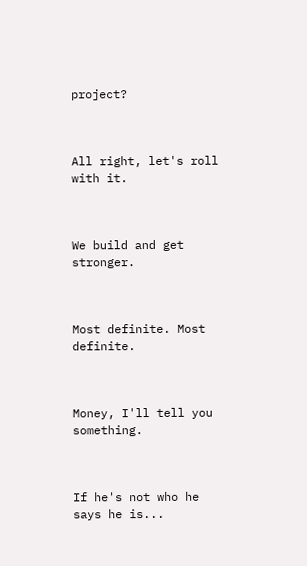project?



All right, let's roll with it.



We build and get stronger.



Most definite. Most definite.



Money, I'll tell you something.



If he's not who he says he is...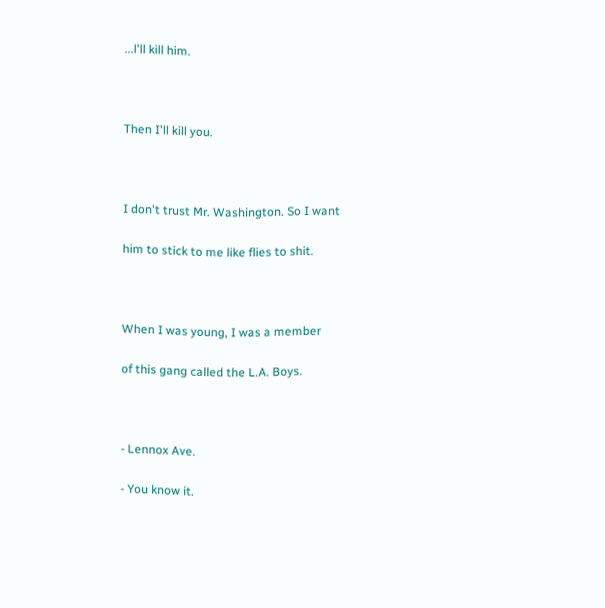...l'll kill him.



Then I'll kill you.



I don't trust Mr. Washington. So I want

him to stick to me like flies to shit.



When I was young, I was a member

of this gang called the L.A. Boys.



- Lennox Ave.

- You know it.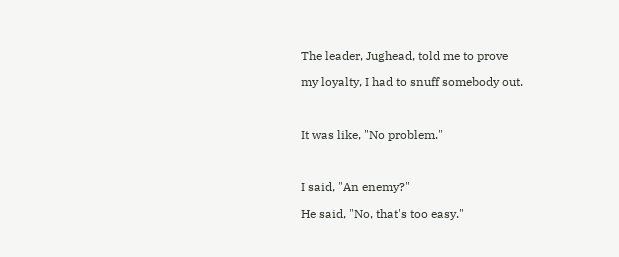The leader, Jughead, told me to prove

my loyalty, I had to snuff somebody out.



It was like, "No problem."



I said, "An enemy?"

He said, "No, that's too easy."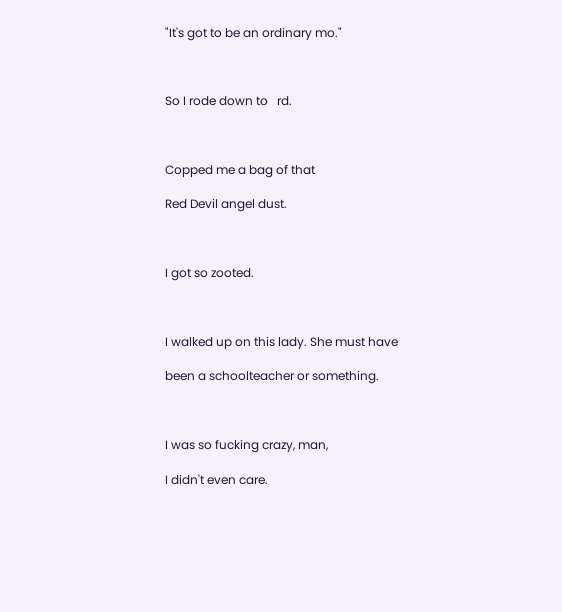"It's got to be an ordinary mo."



So I rode down to   rd.



Copped me a bag of that

Red Devil angel dust.



I got so zooted.



I walked up on this lady. She must have

been a schoolteacher or something.



I was so fucking crazy, man,

I didn't even care.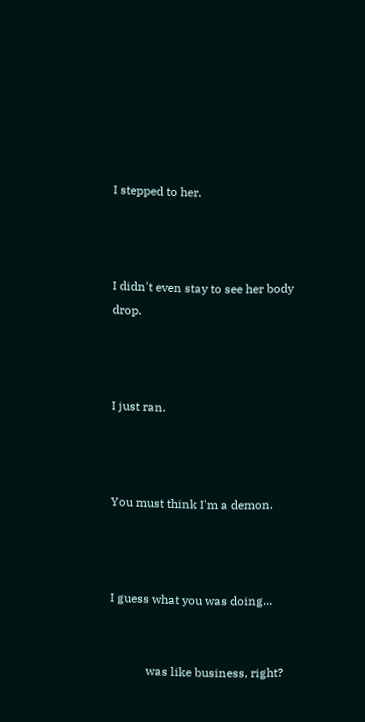I stepped to her.



I didn't even stay to see her body drop.



I just ran.



You must think I'm a demon.



I guess what you was doing...


            was like business, right?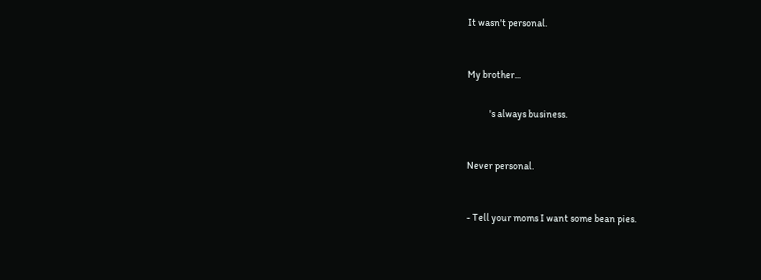It wasn't personal.



My brother...


           's always business.



Never personal.



- Tell your moms I want some bean pies.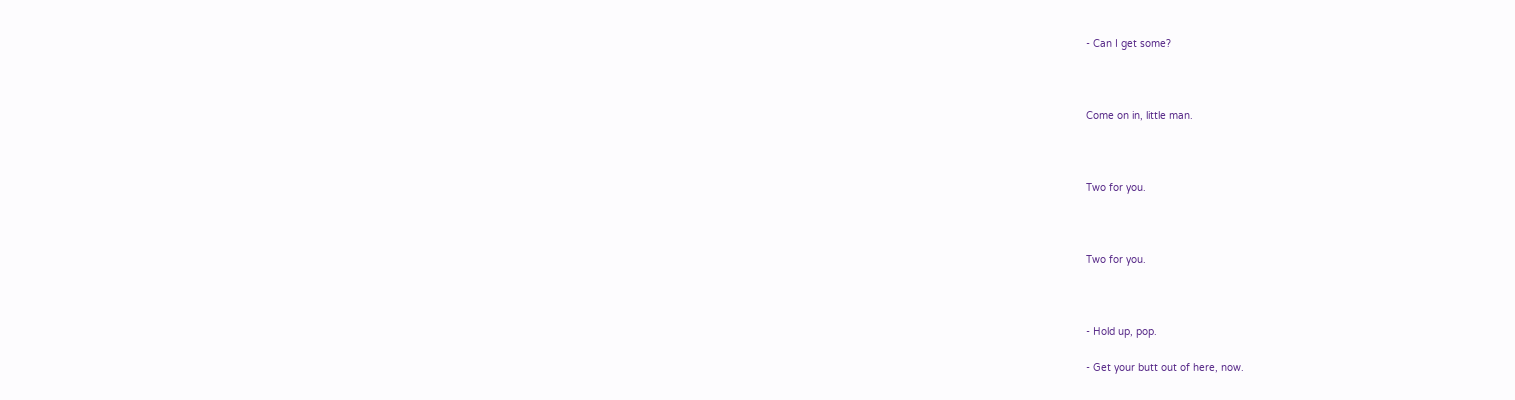- Can I get some?



Come on in, little man.



Two for you.



Two for you.



- Hold up, pop.

- Get your butt out of here, now.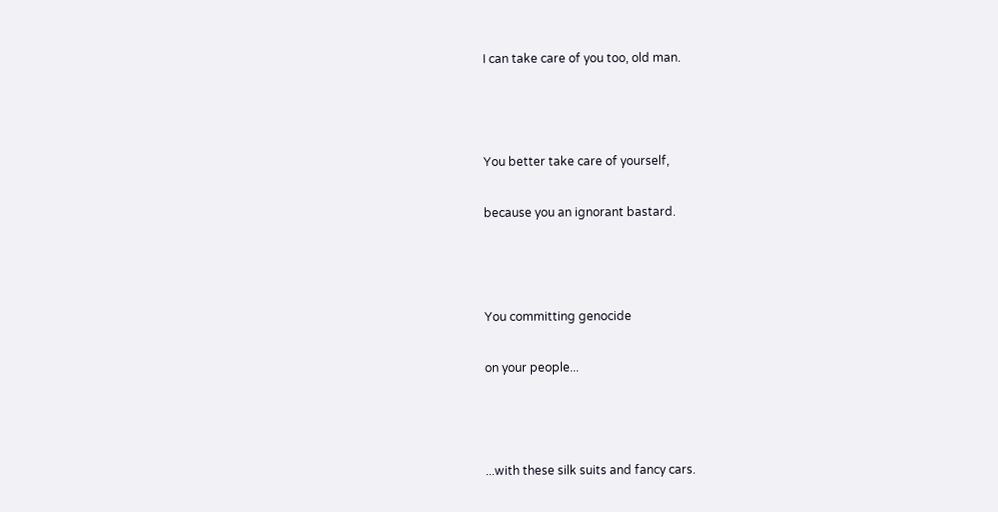I can take care of you too, old man.



You better take care of yourself,

because you an ignorant bastard.



You committing genocide

on your people...



...with these silk suits and fancy cars.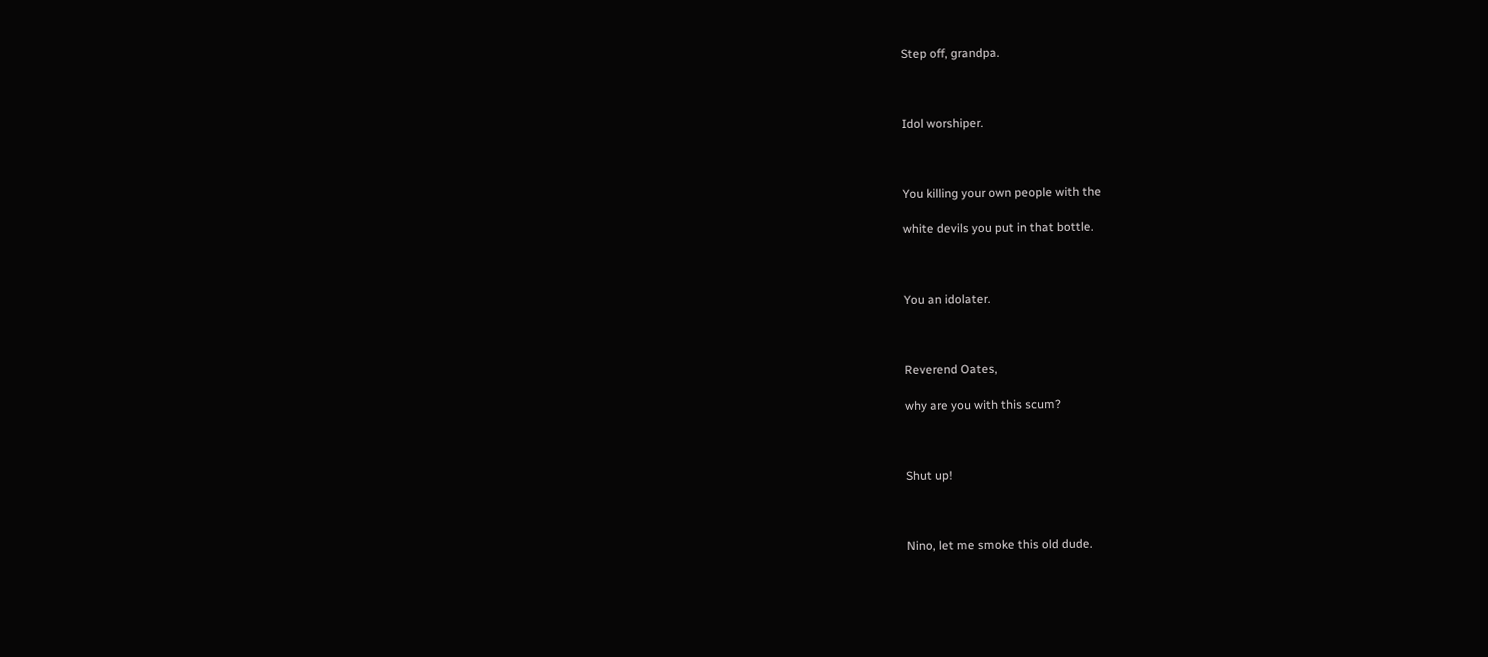Step off, grandpa.



Idol worshiper.



You killing your own people with the

white devils you put in that bottle.



You an idolater.



Reverend Oates,

why are you with this scum?



Shut up!



Nino, let me smoke this old dude.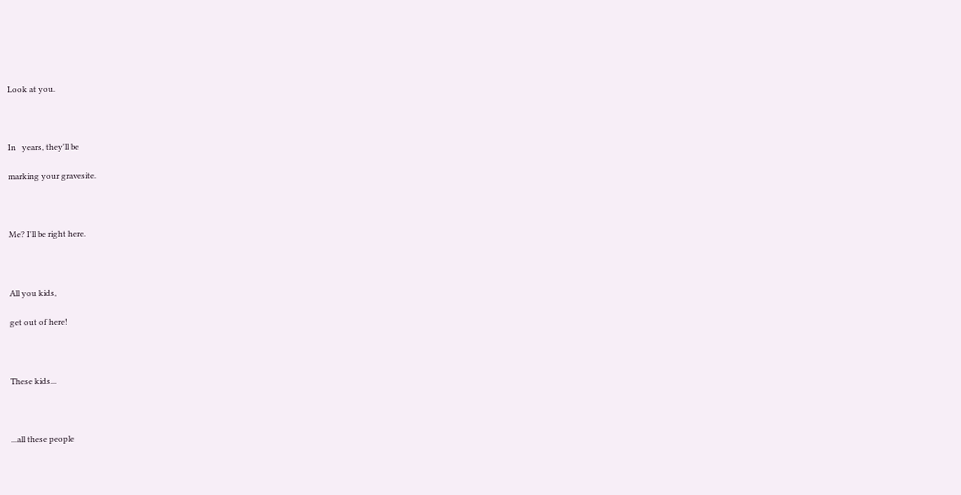Look at you.



In   years, they'll be

marking your gravesite.



Me? I'll be right here.



All you kids,

get out of here!



These kids...



...all these people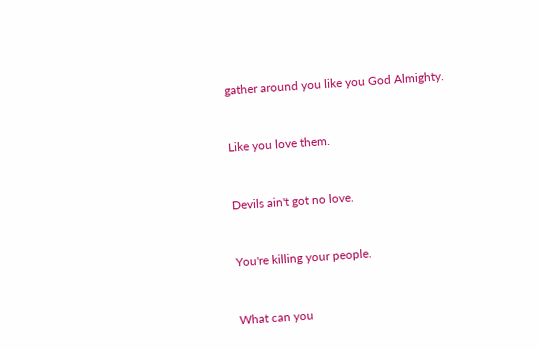gather around you like you God Almighty.



Like you love them.



Devils ain't got no love.



You're killing your people.



What can you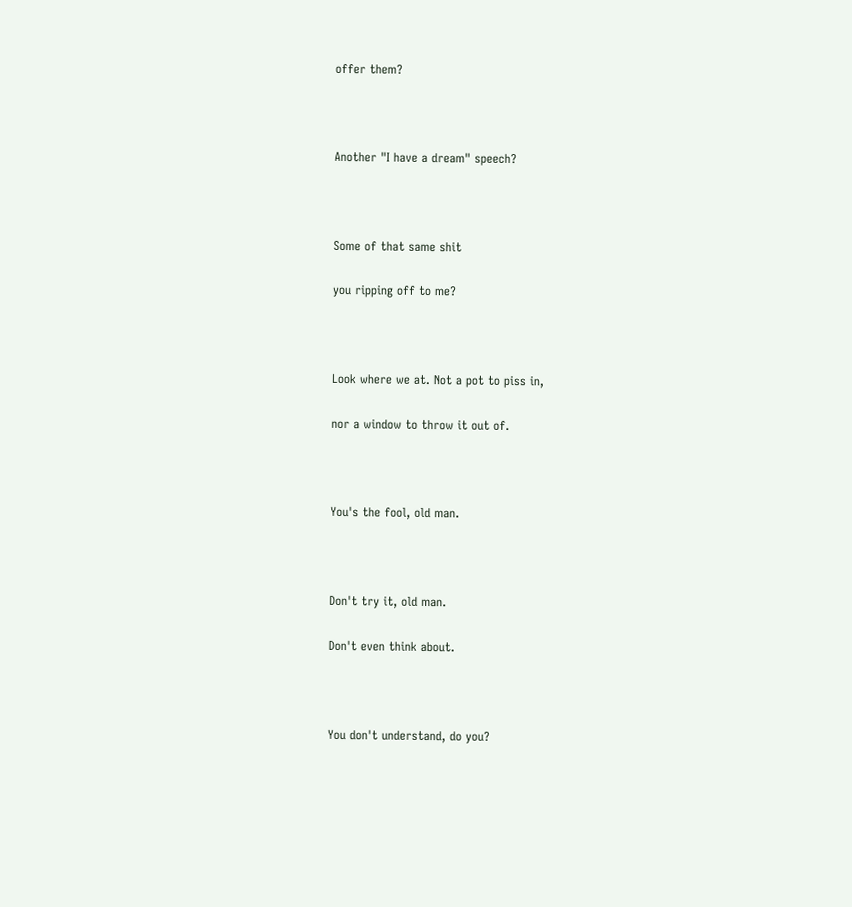offer them?



Another "I have a dream" speech?



Some of that same shit

you ripping off to me?



Look where we at. Not a pot to piss in,

nor a window to throw it out of.



You's the fool, old man.



Don't try it, old man.

Don't even think about.



You don't understand, do you?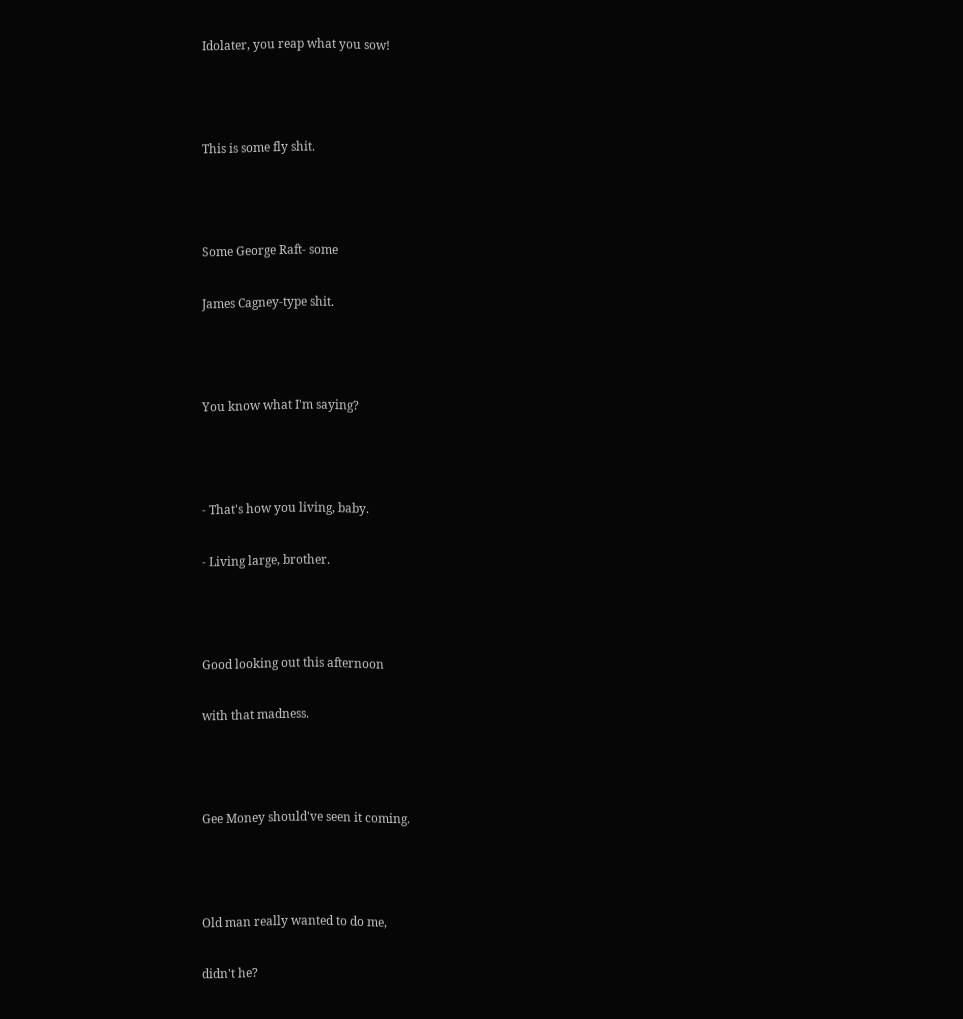Idolater, you reap what you sow!



This is some fly shit.



Some George Raft- some

James Cagney-type shit.



You know what I'm saying?



- That's how you living, baby.

- Living large, brother.



Good looking out this afternoon

with that madness.



Gee Money should've seen it coming.



Old man really wanted to do me,

didn't he?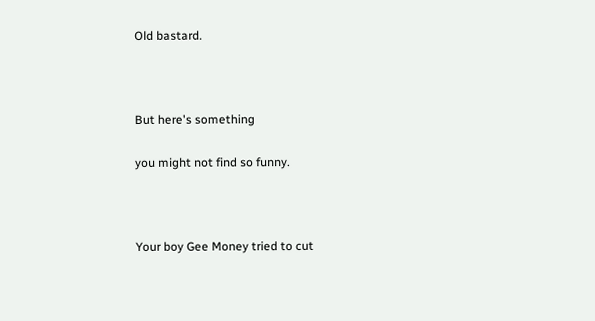Old bastard.



But here's something

you might not find so funny.



Your boy Gee Money tried to cut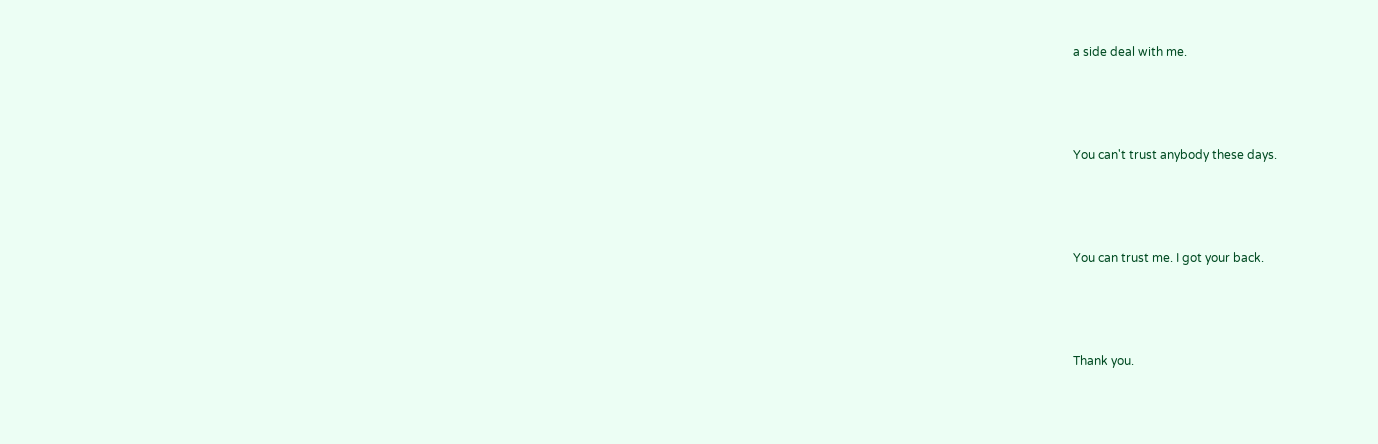a side deal with me.



You can't trust anybody these days.



You can trust me. I got your back.



Thank you.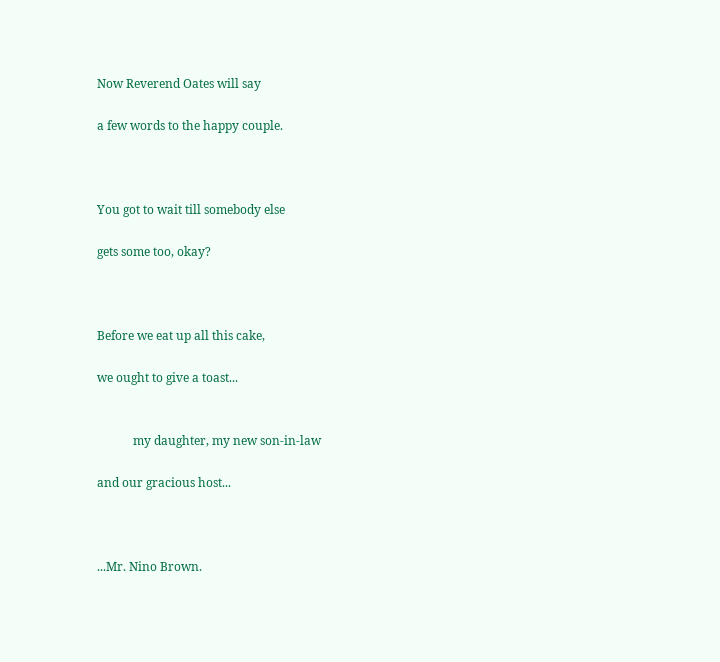Now Reverend Oates will say

a few words to the happy couple.



You got to wait till somebody else

gets some too, okay?



Before we eat up all this cake,

we ought to give a toast...


            my daughter, my new son-in-law

and our gracious host...



...Mr. Nino Brown.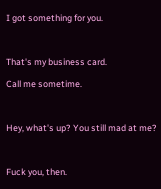I got something for you.



That's my business card.

Call me sometime.



Hey, what's up? You still mad at me?



Fuck you, then.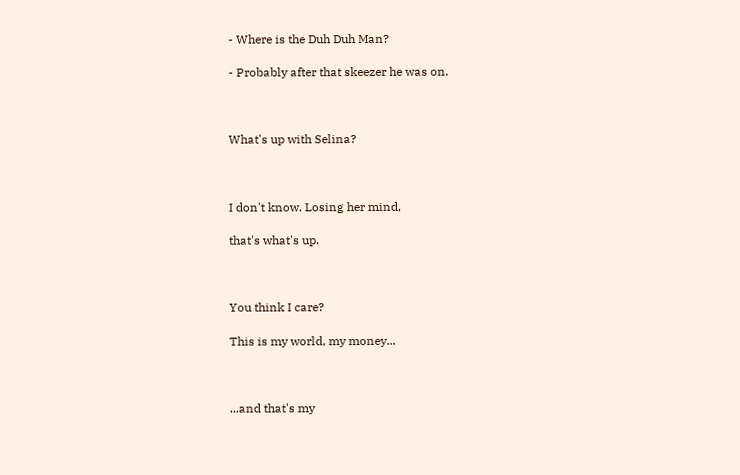- Where is the Duh Duh Man?

- Probably after that skeezer he was on.



What's up with Selina?



I don't know. Losing her mind,

that's what's up.



You think I care?

This is my world, my money...



...and that's my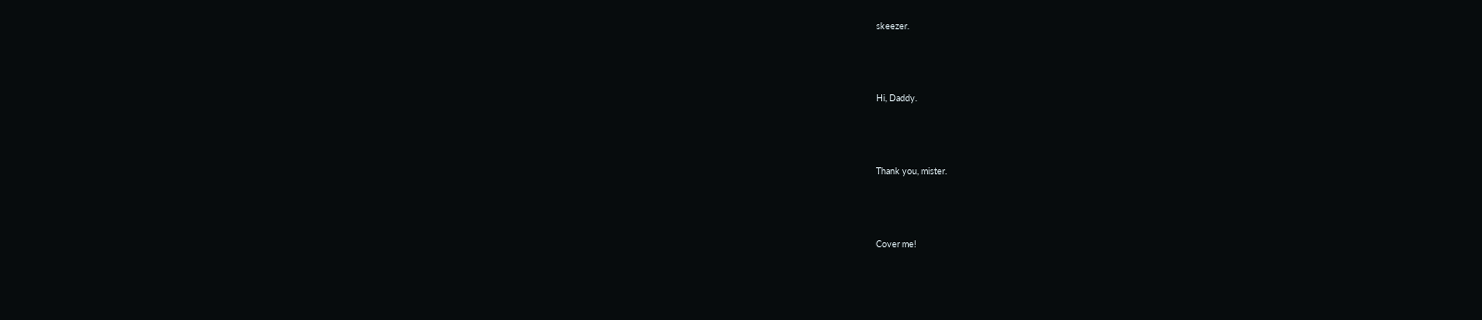skeezer.



Hi, Daddy.



Thank you, mister.



Cover me!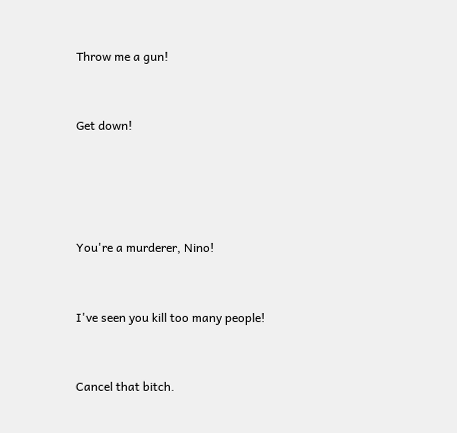Throw me a gun!



Get down!






You're a murderer, Nino!



I've seen you kill too many people!



Cancel that bitch.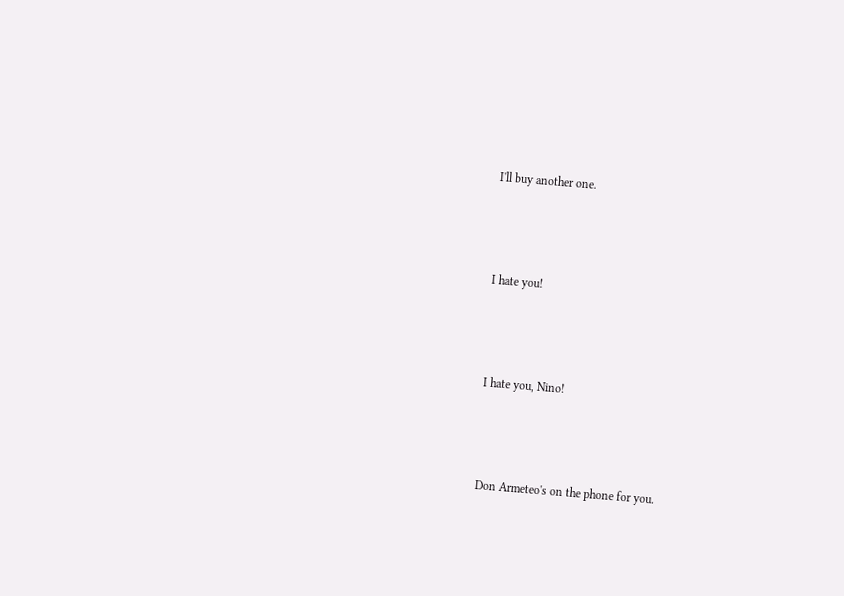I'll buy another one.



I hate you!



I hate you, Nino!



Don Armeteo's on the phone for you.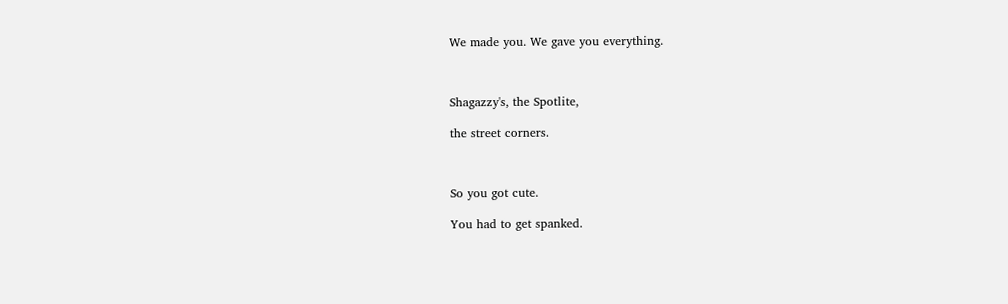We made you. We gave you everything.



Shagazzy's, the Spotlite,

the street corners.



So you got cute.

You had to get spanked.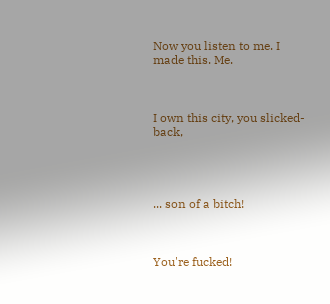Now you listen to me. I made this. Me.



I own this city, you slicked-back,




... son of a bitch!



You're fucked!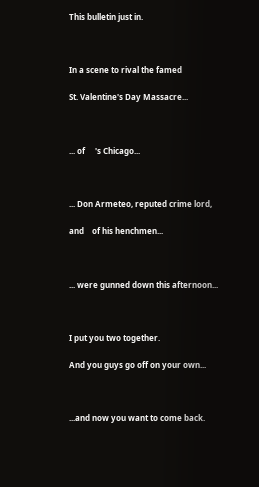This bulletin just in.



In a scene to rival the famed

St. Valentine's Day Massacre...



... of     's Chicago...



... Don Armeteo, reputed crime lord,

and    of his henchmen...



... were gunned down this afternoon...



I put you two together.

And you guys go off on your own...



...and now you want to come back.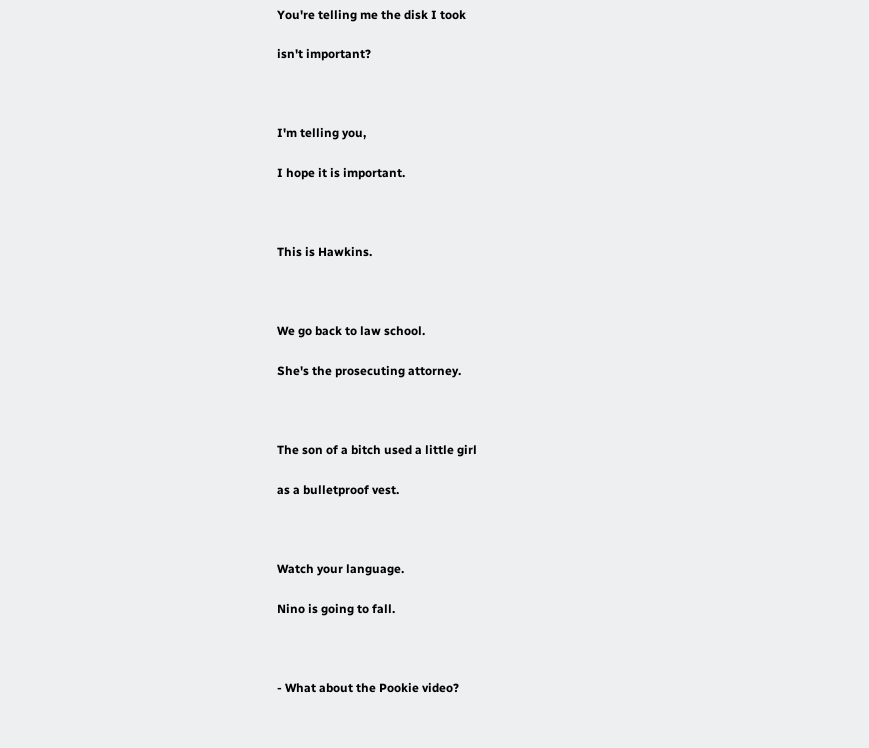You're telling me the disk I took

isn't important?



I'm telling you,

I hope it is important.



This is Hawkins.



We go back to law school.

She's the prosecuting attorney.



The son of a bitch used a little girl

as a bulletproof vest.



Watch your language.

Nino is going to fall.



- What about the Pookie video?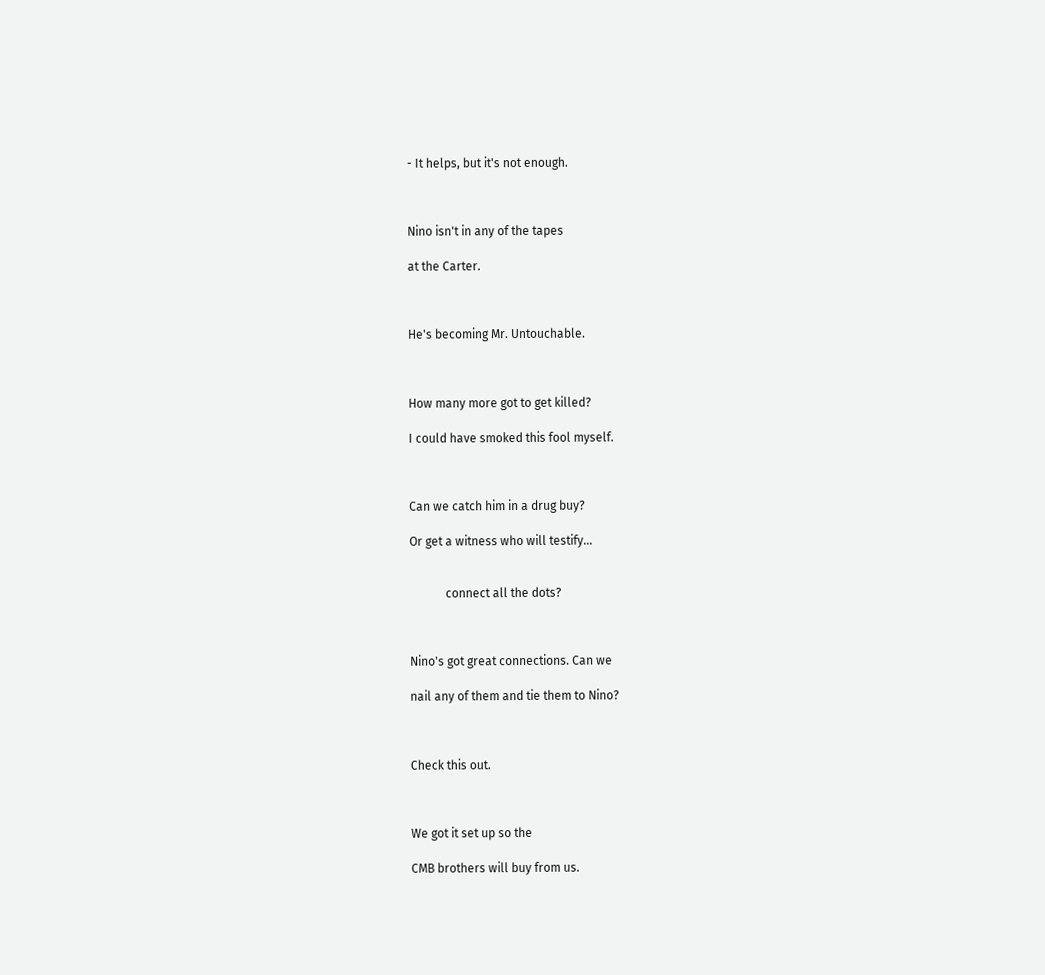- It helps, but it's not enough.



Nino isn't in any of the tapes

at the Carter.



He's becoming Mr. Untouchable.



How many more got to get killed?

I could have smoked this fool myself.



Can we catch him in a drug buy?

Or get a witness who will testify...


            connect all the dots?



Nino's got great connections. Can we

nail any of them and tie them to Nino?



Check this out.



We got it set up so the

CMB brothers will buy from us.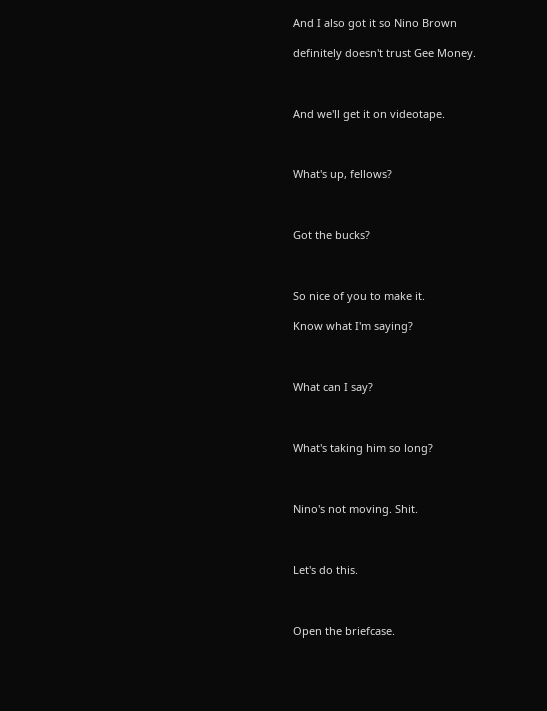And I also got it so Nino Brown

definitely doesn't trust Gee Money.



And we'll get it on videotape.



What's up, fellows?



Got the bucks?



So nice of you to make it.

Know what I'm saying?



What can I say?



What's taking him so long?



Nino's not moving. Shit.



Let's do this.



Open the briefcase.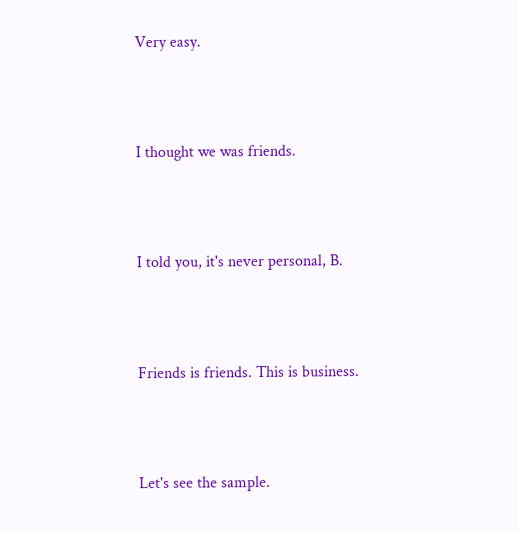Very easy.



I thought we was friends.



I told you, it's never personal, B.



Friends is friends. This is business.



Let's see the sample.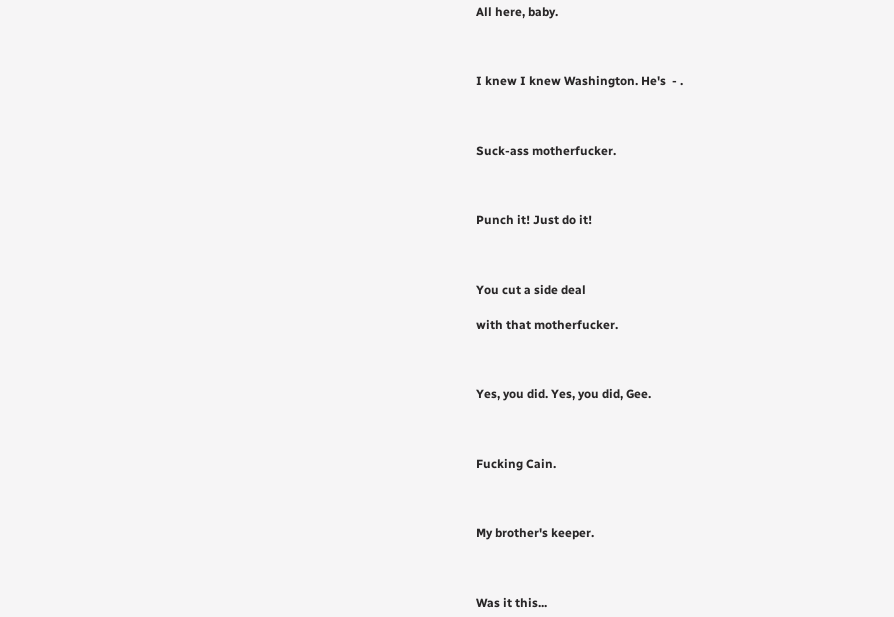All here, baby.



I knew I knew Washington. He's  - .



Suck-ass motherfucker.



Punch it! Just do it!



You cut a side deal

with that motherfucker.



Yes, you did. Yes, you did, Gee.



Fucking Cain.



My brother's keeper.



Was it this...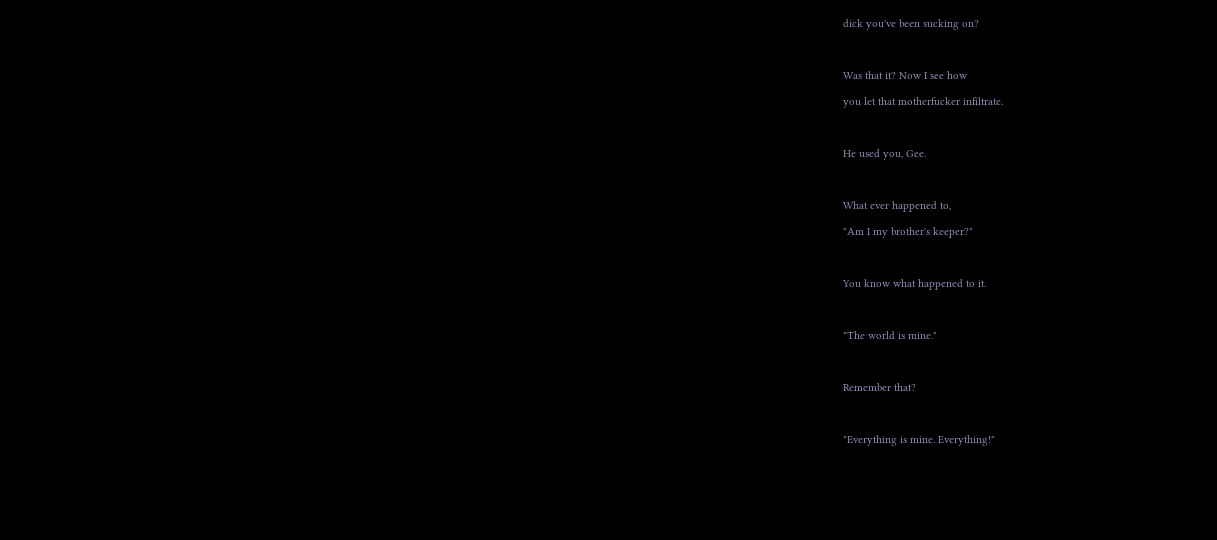dick you've been sucking on?



Was that it? Now I see how

you let that motherfucker infiltrate.



He used you, Gee.



What ever happened to,

"Am I my brother's keeper?"



You know what happened to it.



"The world is mine."



Remember that?



"Everything is mine. Everything!"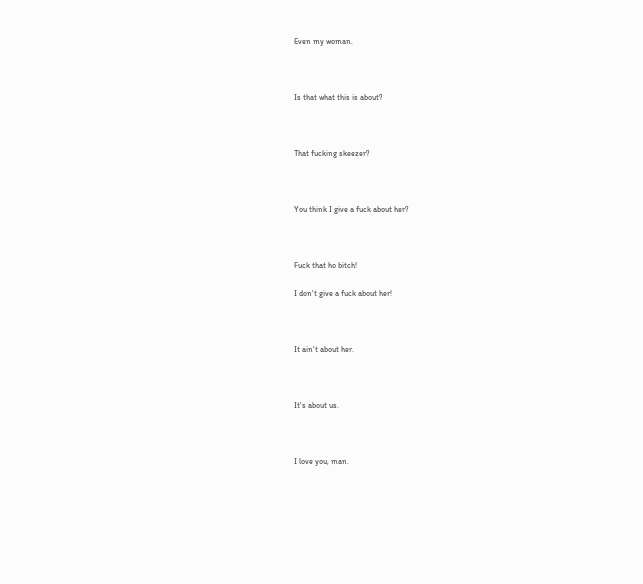Even my woman.



Is that what this is about?



That fucking skeezer?



You think I give a fuck about her?



Fuck that ho bitch!

I don't give a fuck about her!



It ain't about her.



It's about us.



I love you, man.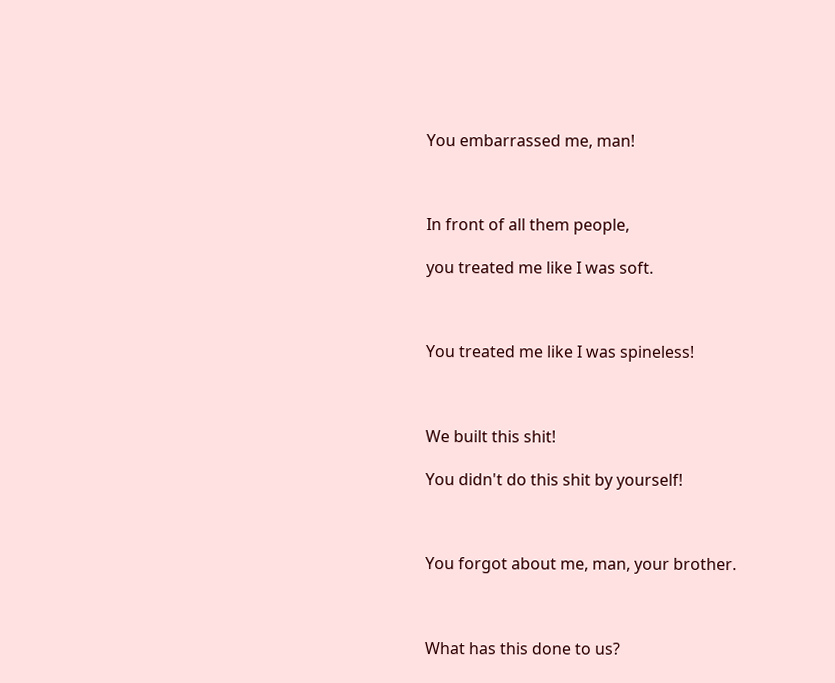You embarrassed me, man!



In front of all them people,

you treated me like I was soft.



You treated me like I was spineless!



We built this shit!

You didn't do this shit by yourself!



You forgot about me, man, your brother.



What has this done to us?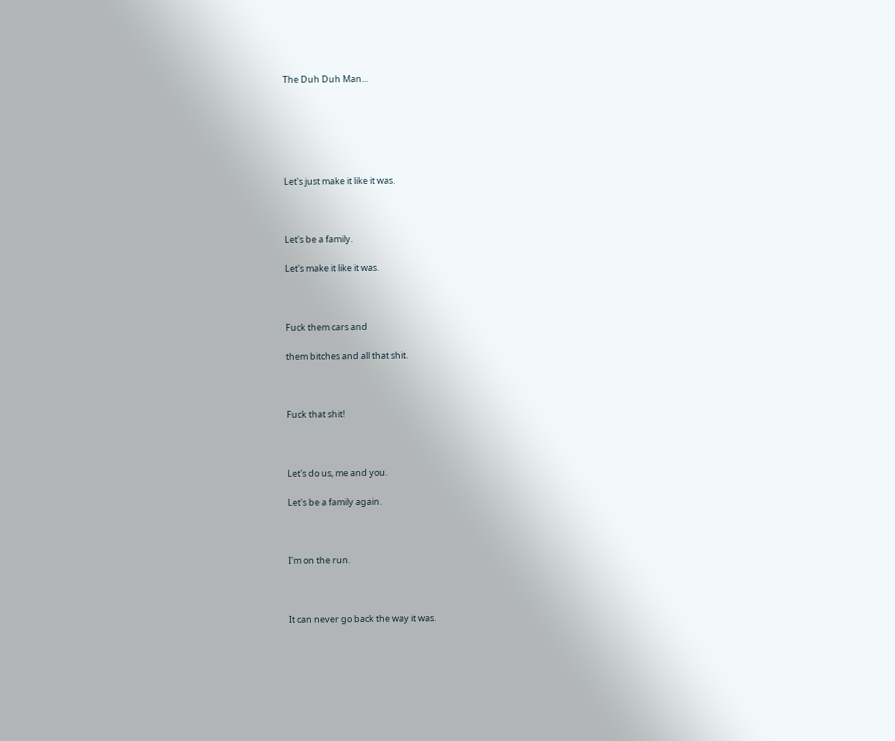The Duh Duh Man...






Let's just make it like it was.



Let's be a family.

Let's make it like it was.



Fuck them cars and

them bitches and all that shit.



Fuck that shit!



Let's do us, me and you.

Let's be a family again.



I'm on the run.



It can never go back the way it was.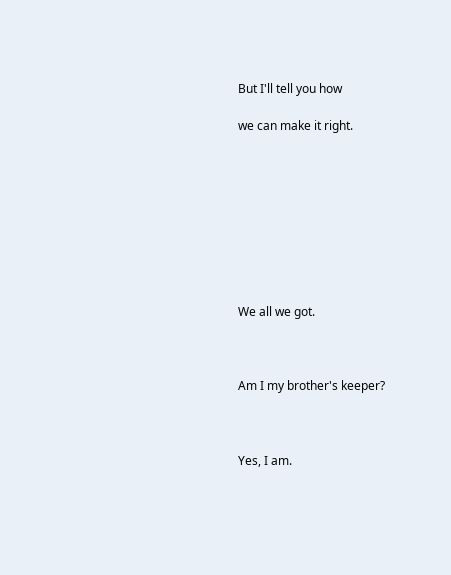But I'll tell you how

we can make it right.









We all we got.



Am I my brother's keeper?



Yes, I am.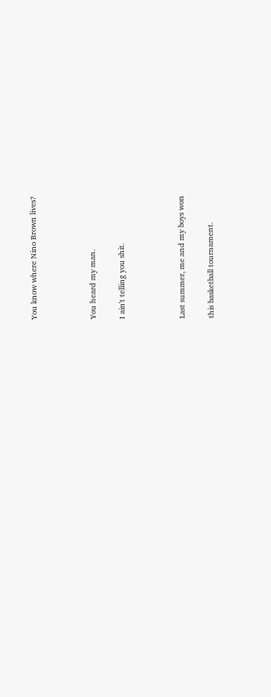You know where Nino Brown lives?



You heard my man.

I ain't telling you shit.



Last summer, me and my boys won

this basketball tournament.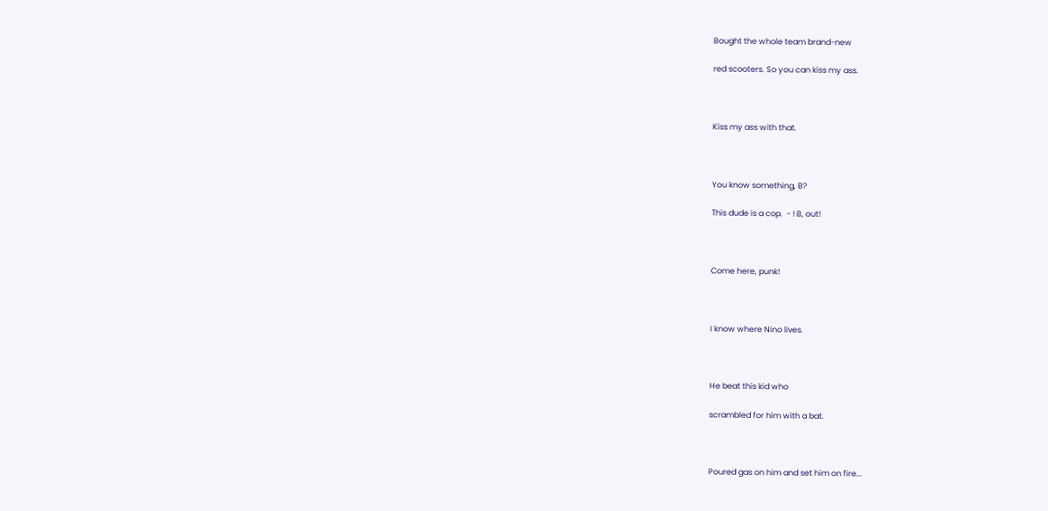Bought the whole team brand-new

red scooters. So you can kiss my ass.



Kiss my ass with that.



You know something, B?

This dude is a cop.  - ! B, out!



Come here, punk!



I know where Nino lives.



He beat this kid who

scrambled for him with a bat.



Poured gas on him and set him on fire...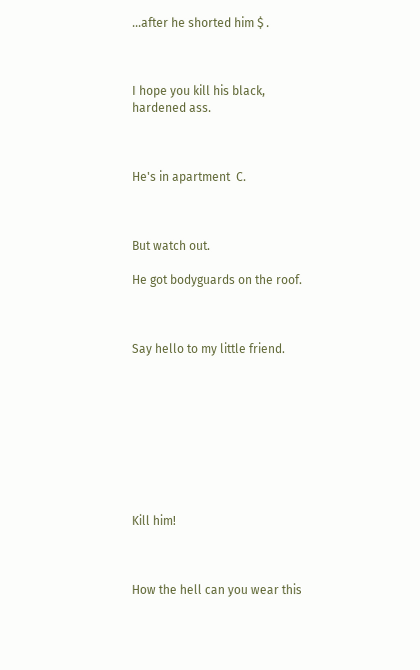...after he shorted him $ .



I hope you kill his black, hardened ass.



He's in apartment  C.



But watch out.

He got bodyguards on the roof.



Say hello to my little friend.









Kill him!



How the hell can you wear this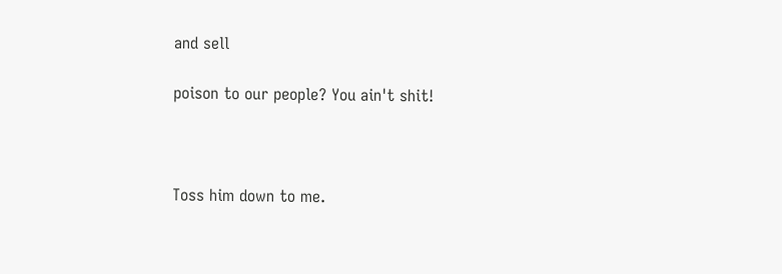and sell

poison to our people? You ain't shit!



Toss him down to me.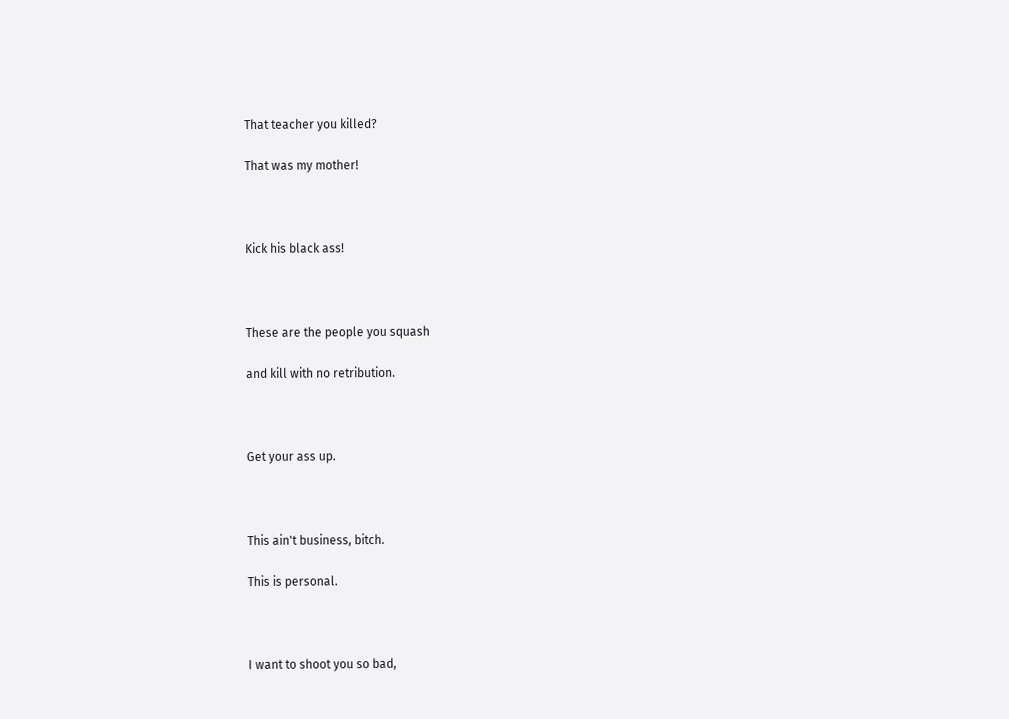That teacher you killed?

That was my mother!



Kick his black ass!



These are the people you squash

and kill with no retribution.



Get your ass up.



This ain't business, bitch.

This is personal.



I want to shoot you so bad,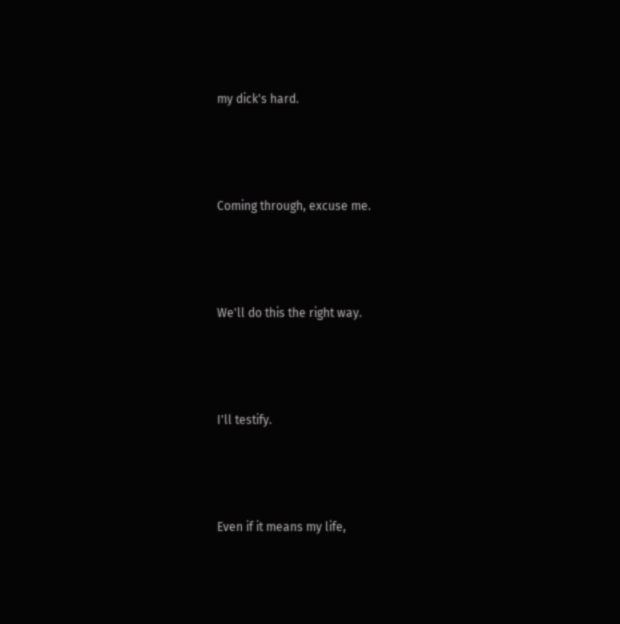my dick's hard.



Coming through, excuse me.



We'll do this the right way.



I'll testify.



Even if it means my life,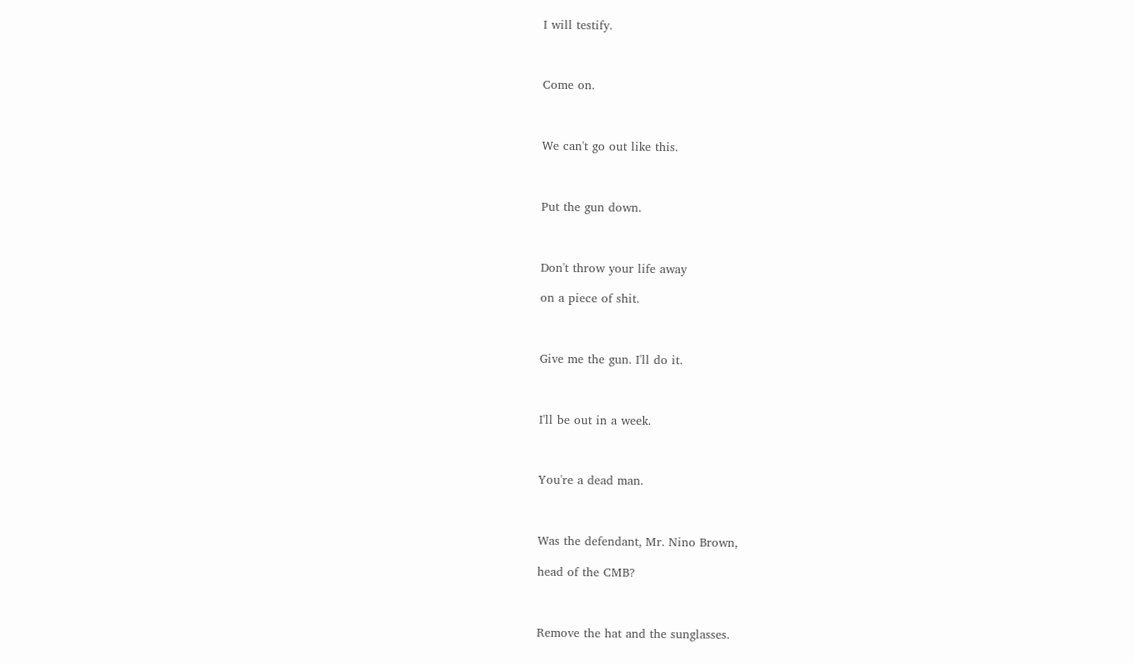I will testify.



Come on.



We can't go out like this.



Put the gun down.



Don't throw your life away

on a piece of shit.



Give me the gun. I'll do it.



I'll be out in a week.



You're a dead man.



Was the defendant, Mr. Nino Brown,

head of the CMB?



Remove the hat and the sunglasses.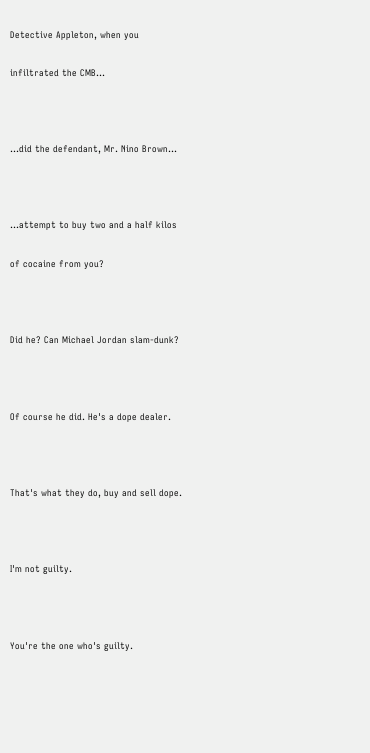Detective Appleton, when you

infiltrated the CMB...



...did the defendant, Mr. Nino Brown...



...attempt to buy two and a half kilos

of cocaine from you?



Did he? Can Michael Jordan slam-dunk?



Of course he did. He's a dope dealer.



That's what they do, buy and sell dope.



I'm not guilty.



You're the one who's guilty.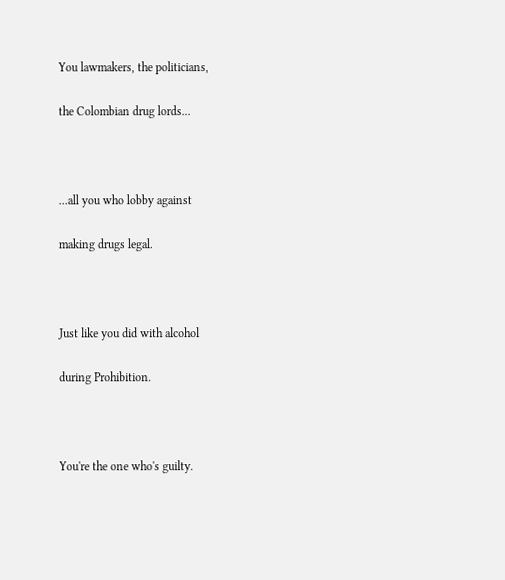You lawmakers, the politicians,

the Colombian drug lords...



...all you who lobby against

making drugs legal.



Just like you did with alcohol

during Prohibition.



You're the one who's guilty.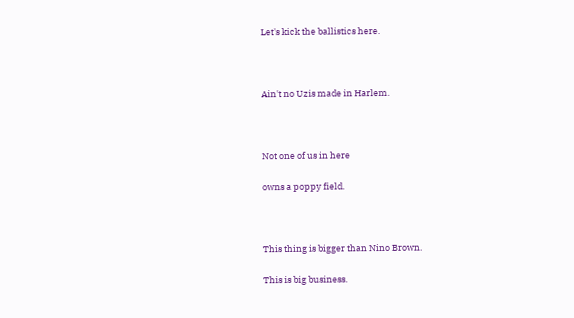Let's kick the ballistics here.



Ain't no Uzis made in Harlem.



Not one of us in here

owns a poppy field.



This thing is bigger than Nino Brown.

This is big business.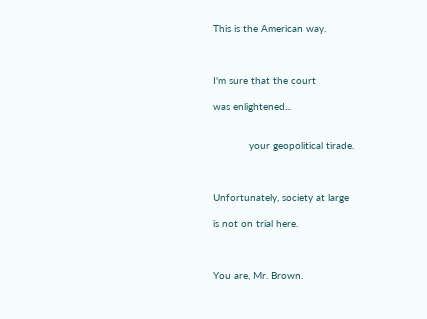This is the American way.



I'm sure that the court

was enlightened...


            your geopolitical tirade.



Unfortunately, society at large

is not on trial here.



You are, Mr. Brown.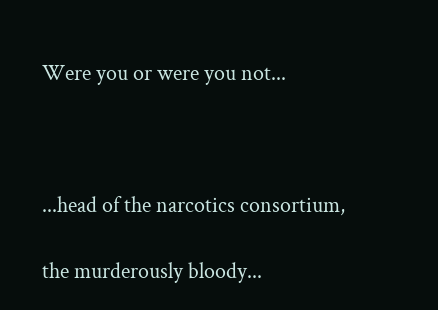Were you or were you not...



...head of the narcotics consortium,

the murderously bloody...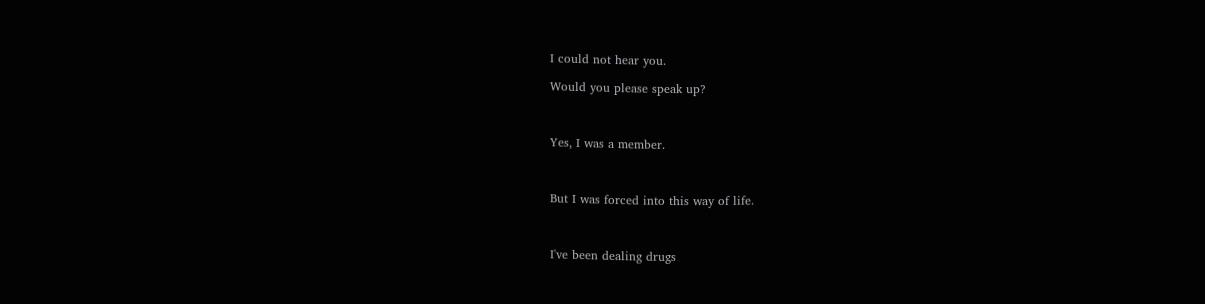I could not hear you.

Would you please speak up?



Yes, I was a member.



But I was forced into this way of life.



I've been dealing drugs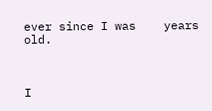ever since I was    years old.



I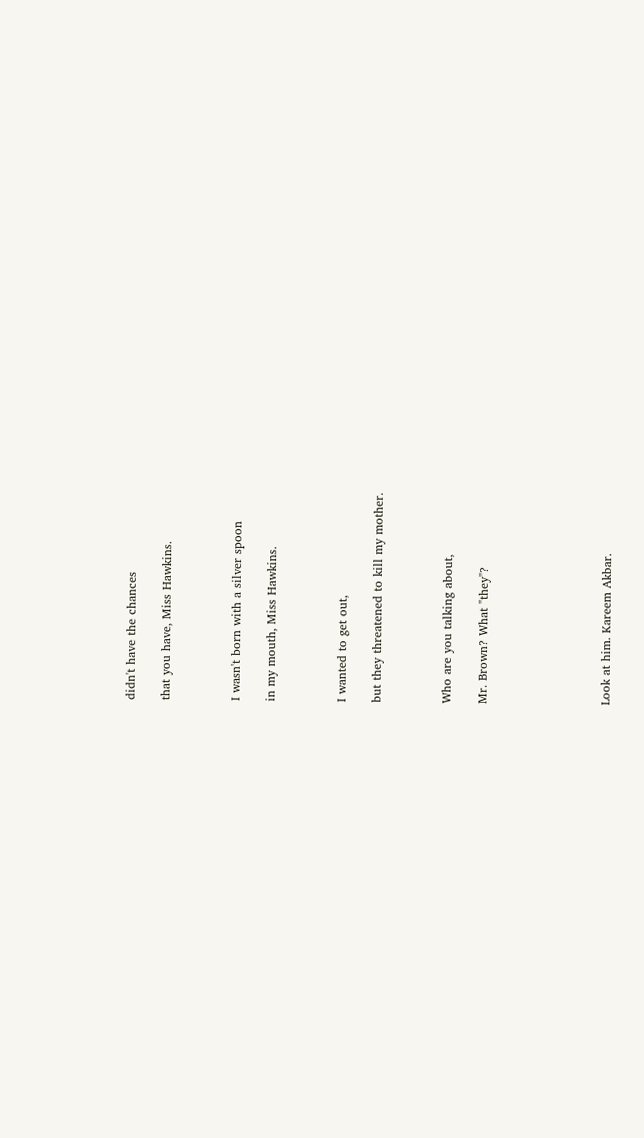didn't have the chances

that you have, Miss Hawkins.



I wasn't born with a silver spoon

in my mouth, Miss Hawkins.



I wanted to get out,

but they threatened to kill my mother.



Who are you talking about,

Mr. Brown? What "they"?






Look at him. Kareem Akbar.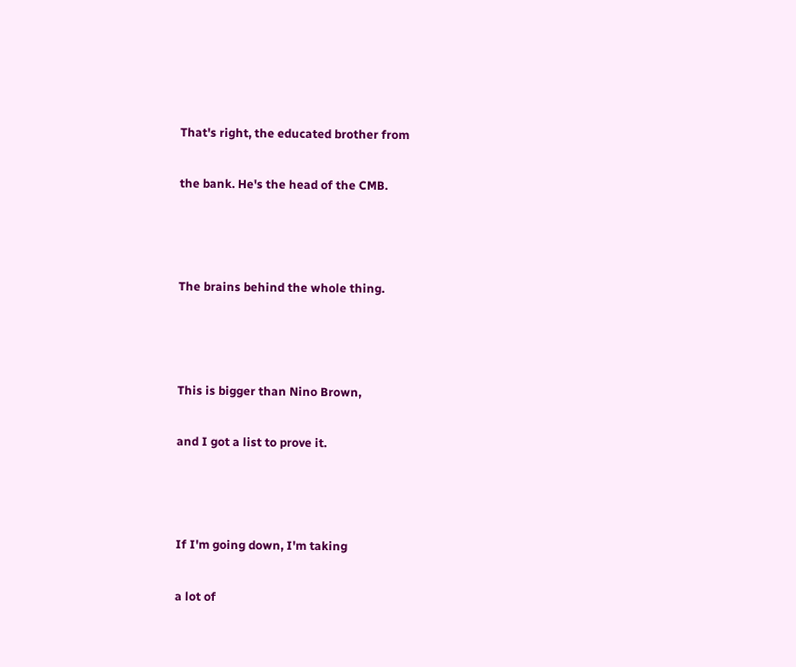That's right, the educated brother from

the bank. He's the head of the CMB.



The brains behind the whole thing.



This is bigger than Nino Brown,

and I got a list to prove it.



If I'm going down, I'm taking

a lot of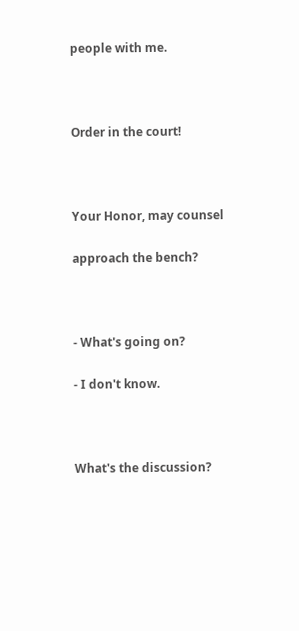people with me.



Order in the court!



Your Honor, may counsel

approach the bench?



- What's going on?

- I don't know.



What's the discussion?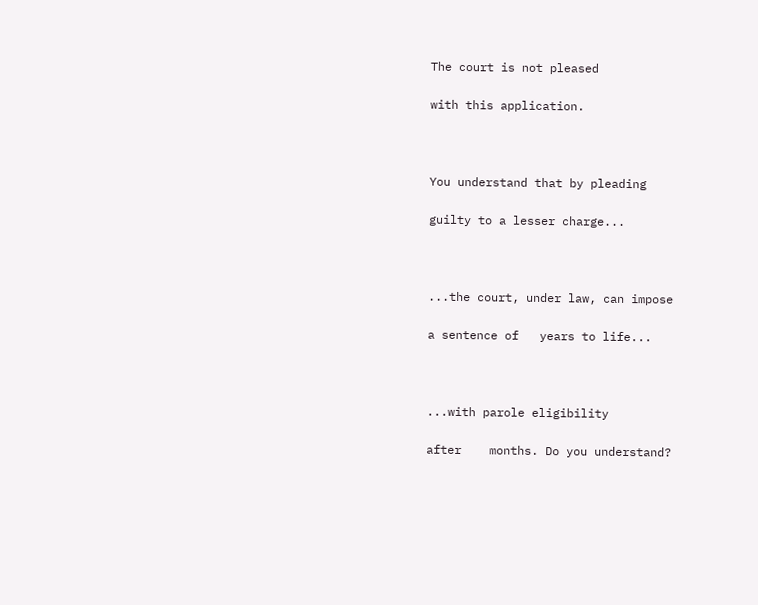The court is not pleased

with this application.



You understand that by pleading

guilty to a lesser charge...



...the court, under law, can impose

a sentence of   years to life...



...with parole eligibility

after    months. Do you understand?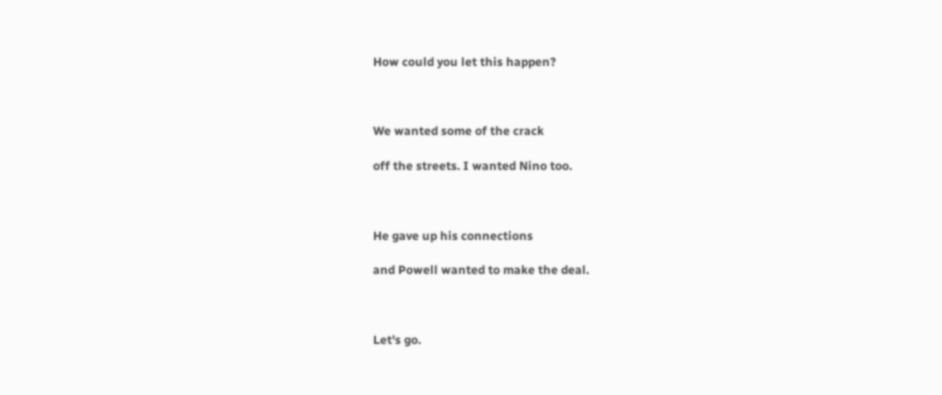How could you let this happen?



We wanted some of the crack

off the streets. I wanted Nino too.



He gave up his connections

and Powell wanted to make the deal.



Let's go.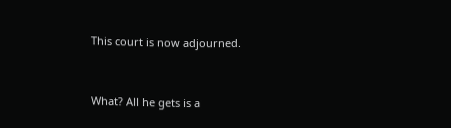This court is now adjourned.



What? All he gets is a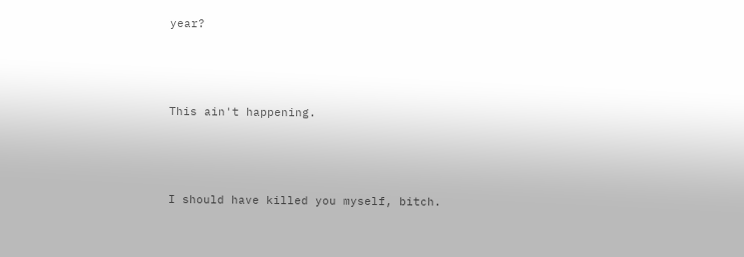year?



This ain't happening.



I should have killed you myself, bitch.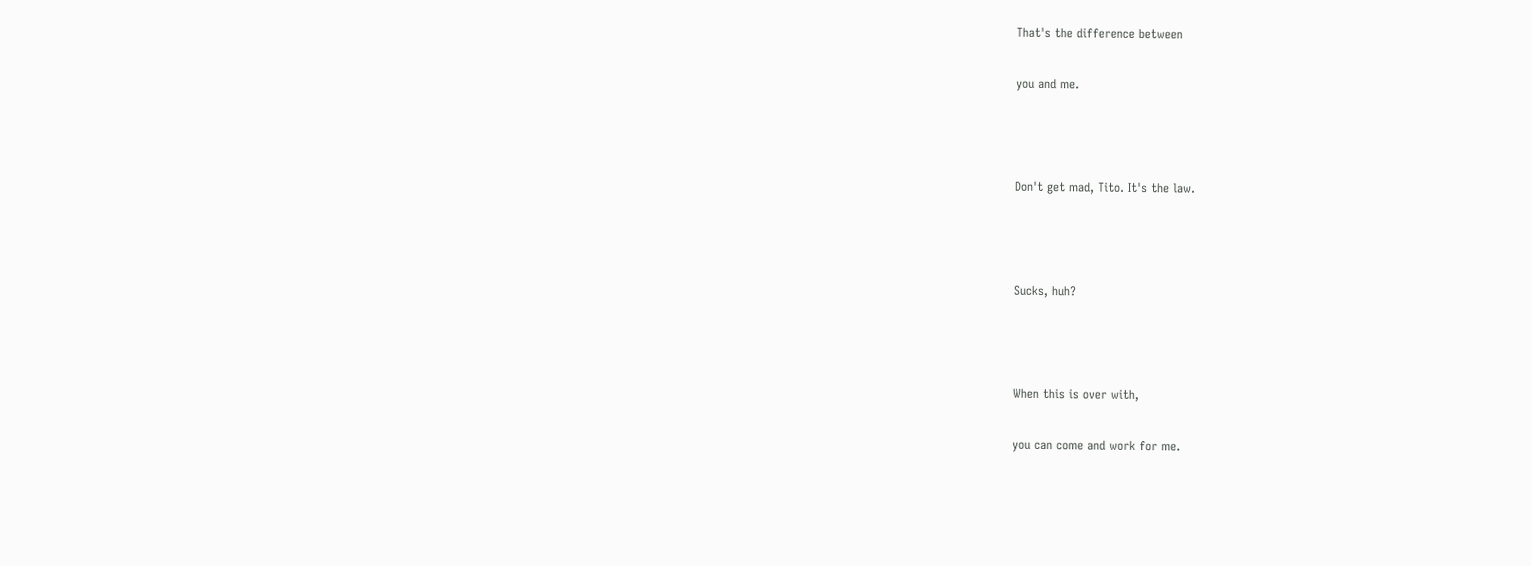That's the difference between

you and me.



Don't get mad, Tito. It's the law.



Sucks, huh?



When this is over with,

you can come and work for me.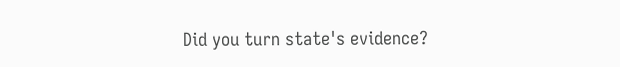Did you turn state's evidence?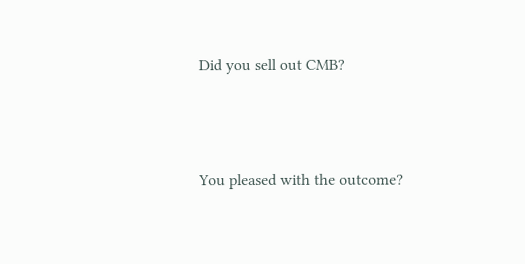Did you sell out CMB?



You pleased with the outcome?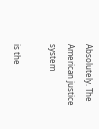Absolutely. The American justice system

is the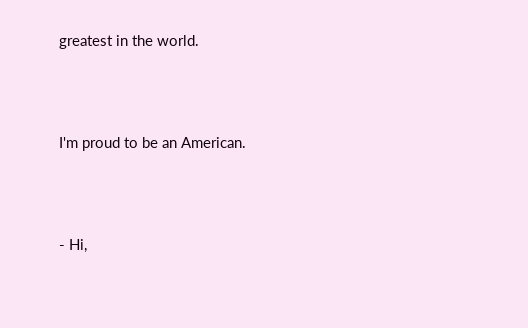greatest in the world.



I'm proud to be an American.



- Hi,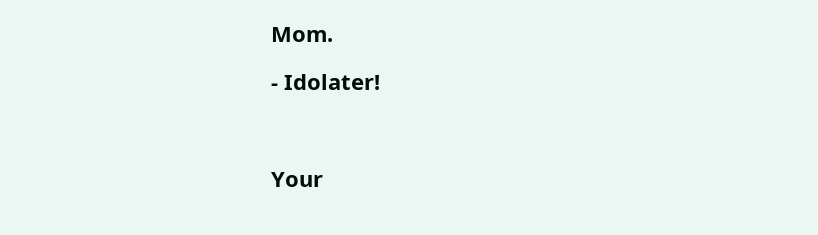Mom.

- Idolater!



Your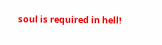soul is required in hell!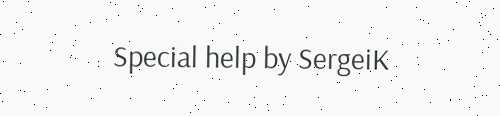Special help by SergeiK